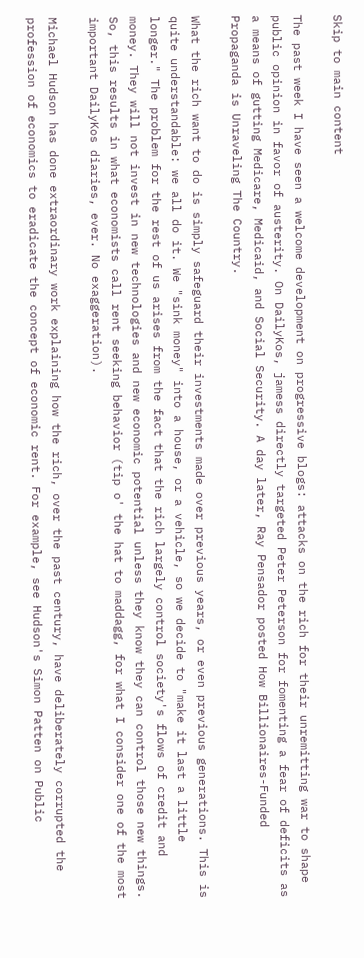Skip to main content

The past week I have seen a welcome development on progressive blogs: attacks on the rich for their unremitting war to shape public opinion in favor of austerity. On DailyKos, jamess directly targeted Peter Peterson for fomenting a fear of deficits as a means of gutting Medicare, Medicaid, and Social Security. A day later, Ray Pensador posted How Billionaires-Funded Propaganda is Unraveling The Country.

What the rich want to do is simply safeguard their investments made over previous years, or even previous generations. This is quite understandable: we all do it. We "sink money" into a house, or a vehicle, so we decide to "make it last a little longer." The problem for the rest of us arises from the fact that the rich largely control society's flows of credit and money. They will not invest in new technologies and new economic potential unless they know they can control those new things. So, this results in what economists call rent seeking behavior (tip o' the hat to maddagg, for what I consider one of the most important DailyKos diaries, ever. No exaggeration).

Michael Hudson has done extraordinary work explaining how the rich, over the past century, have deliberately corrupted the profession of economics to eradicate the concept of economic rent. For example, see Hudson's Simon Patten on Public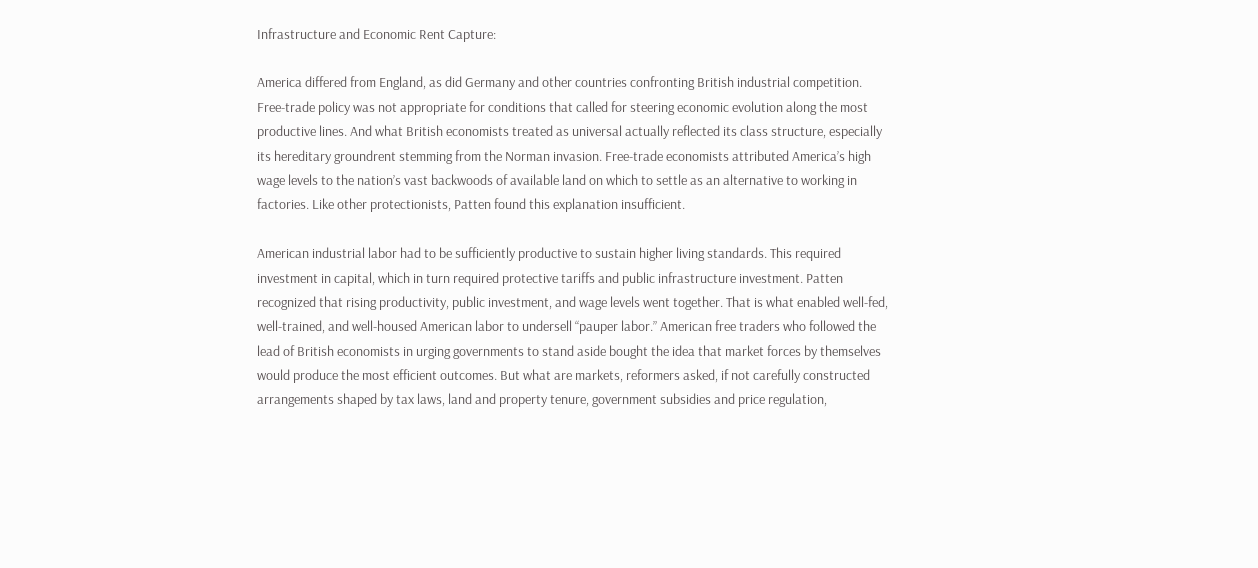Infrastructure and Economic Rent Capture:

America differed from England, as did Germany and other countries confronting British industrial competition. Free-trade policy was not appropriate for conditions that called for steering economic evolution along the most productive lines. And what British economists treated as universal actually reflected its class structure, especially its hereditary groundrent stemming from the Norman invasion. Free-trade economists attributed America’s high wage levels to the nation’s vast backwoods of available land on which to settle as an alternative to working in factories. Like other protectionists, Patten found this explanation insufficient.

American industrial labor had to be sufficiently productive to sustain higher living standards. This required investment in capital, which in turn required protective tariffs and public infrastructure investment. Patten recognized that rising productivity, public investment, and wage levels went together. That is what enabled well-fed, well-trained, and well-housed American labor to undersell “pauper labor.” American free traders who followed the lead of British economists in urging governments to stand aside bought the idea that market forces by themselves would produce the most efficient outcomes. But what are markets, reformers asked, if not carefully constructed arrangements shaped by tax laws, land and property tenure, government subsidies and price regulation,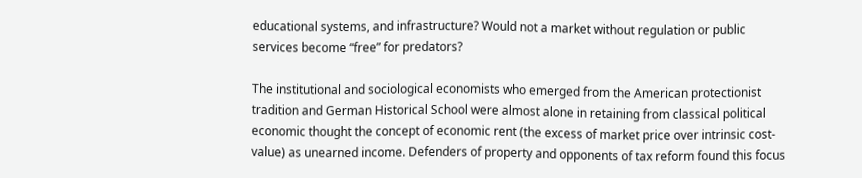educational systems, and infrastructure? Would not a market without regulation or public services become “free” for predators?

The institutional and sociological economists who emerged from the American protectionist tradition and German Historical School were almost alone in retaining from classical political economic thought the concept of economic rent (the excess of market price over intrinsic cost-value) as unearned income. Defenders of property and opponents of tax reform found this focus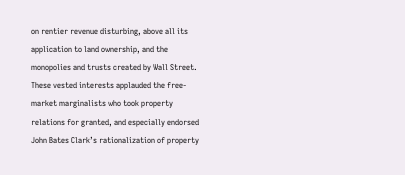on rentier revenue disturbing, above all its application to land ownership, and the monopolies and trusts created by Wall Street. These vested interests applauded the free-market marginalists who took property relations for granted, and especially endorsed John Bates Clark’s rationalization of property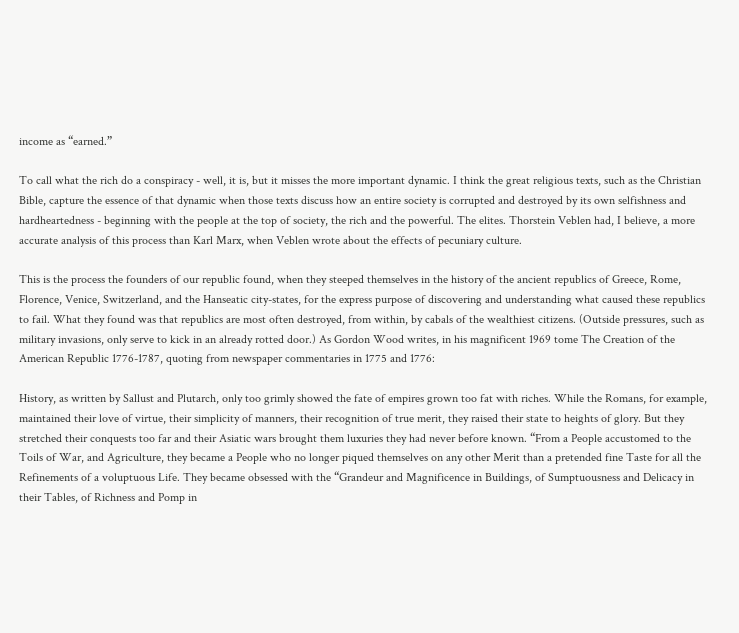income as “earned.”

To call what the rich do a conspiracy - well, it is, but it misses the more important dynamic. I think the great religious texts, such as the Christian Bible, capture the essence of that dynamic when those texts discuss how an entire society is corrupted and destroyed by its own selfishness and hardheartedness - beginning with the people at the top of society, the rich and the powerful. The elites. Thorstein Veblen had, I believe, a more accurate analysis of this process than Karl Marx, when Veblen wrote about the effects of pecuniary culture.

This is the process the founders of our republic found, when they steeped themselves in the history of the ancient republics of Greece, Rome, Florence, Venice, Switzerland, and the Hanseatic city-states, for the express purpose of discovering and understanding what caused these republics to fail. What they found was that republics are most often destroyed, from within, by cabals of the wealthiest citizens. (Outside pressures, such as military invasions, only serve to kick in an already rotted door.) As Gordon Wood writes, in his magnificent 1969 tome The Creation of the American Republic 1776-1787, quoting from newspaper commentaries in 1775 and 1776:

History, as written by Sallust and Plutarch, only too grimly showed the fate of empires grown too fat with riches. While the Romans, for example, maintained their love of virtue, their simplicity of manners, their recognition of true merit, they raised their state to heights of glory. But they stretched their conquests too far and their Asiatic wars brought them luxuries they had never before known. “From a People accustomed to the Toils of War, and Agriculture, they became a People who no longer piqued themselves on any other Merit than a pretended fine Taste for all the Refinements of a voluptuous Life. They became obsessed with the “Grandeur and Magnificence in Buildings, of Sumptuousness and Delicacy in their Tables, of Richness and Pomp in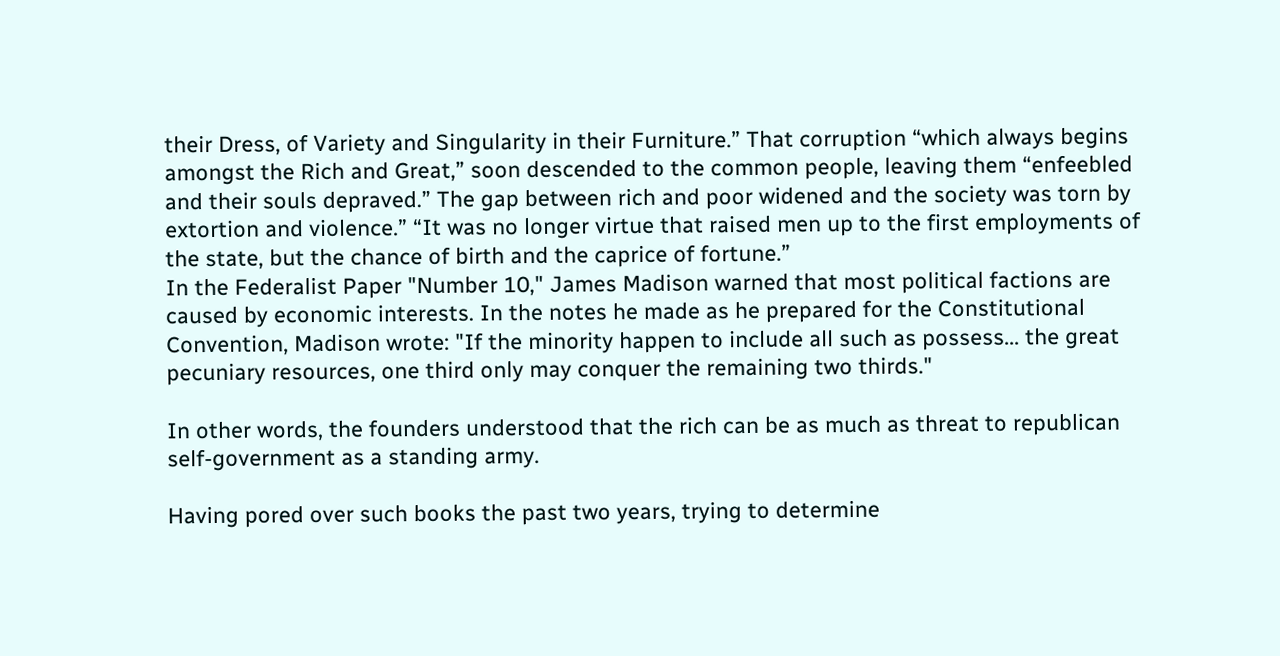their Dress, of Variety and Singularity in their Furniture.” That corruption “which always begins amongst the Rich and Great,” soon descended to the common people, leaving them “enfeebled and their souls depraved.” The gap between rich and poor widened and the society was torn by extortion and violence.” “It was no longer virtue that raised men up to the first employments of the state, but the chance of birth and the caprice of fortune.”
In the Federalist Paper "Number 10," James Madison warned that most political factions are caused by economic interests. In the notes he made as he prepared for the Constitutional Convention, Madison wrote: "If the minority happen to include all such as possess... the great pecuniary resources, one third only may conquer the remaining two thirds."

In other words, the founders understood that the rich can be as much as threat to republican self-government as a standing army.

Having pored over such books the past two years, trying to determine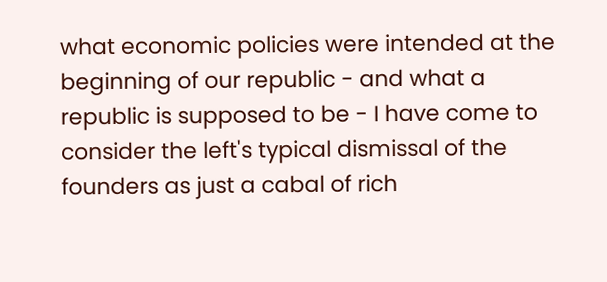what economic policies were intended at the beginning of our republic - and what a republic is supposed to be - I have come to consider the left's typical dismissal of the founders as just a cabal of rich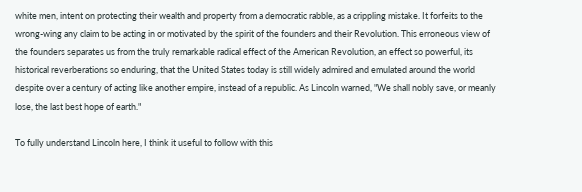white men, intent on protecting their wealth and property from a democratic rabble, as a crippling mistake. It forfeits to the wrong-wing any claim to be acting in or motivated by the spirit of the founders and their Revolution. This erroneous view of the founders separates us from the truly remarkable radical effect of the American Revolution, an effect so powerful, its historical reverberations so enduring, that the United States today is still widely admired and emulated around the world despite over a century of acting like another empire, instead of a republic. As Lincoln warned, "We shall nobly save, or meanly lose, the last best hope of earth."

To fully understand Lincoln here, I think it useful to follow with this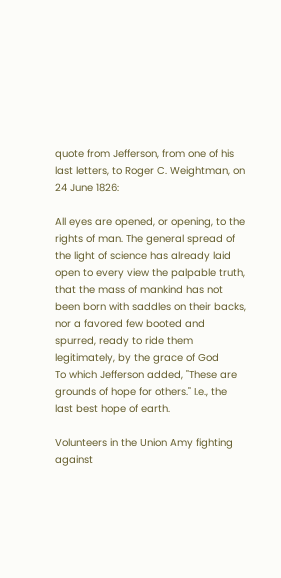quote from Jefferson, from one of his last letters, to Roger C. Weightman, on 24 June 1826:

All eyes are opened, or opening, to the rights of man. The general spread of the light of science has already laid open to every view the palpable truth, that the mass of mankind has not been born with saddles on their backs, nor a favored few booted and spurred, ready to ride them legitimately, by the grace of God
To which Jefferson added, "These are grounds of hope for others." I.e., the last best hope of earth.

Volunteers in the Union Amy fighting against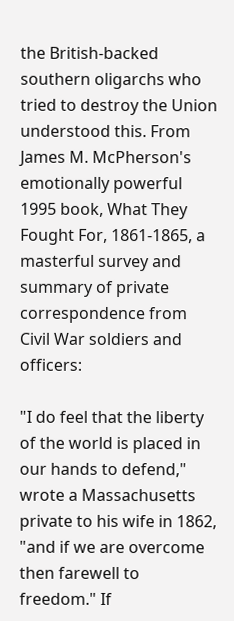the British-backed southern oligarchs who tried to destroy the Union understood this. From James M. McPherson's emotionally powerful 1995 book, What They Fought For, 1861-1865, a masterful survey and summary of private correspondence from Civil War soldiers and officers:

"I do feel that the liberty of the world is placed in our hands to defend," wrote a Massachusetts private to his wife in 1862, "and if we are overcome then farewell to freedom." If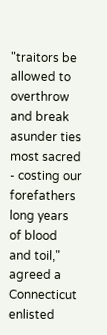"traitors be allowed to overthrow and break asunder ties most sacred - costing our forefathers long years of blood and toil," agreed a Connecticut enlisted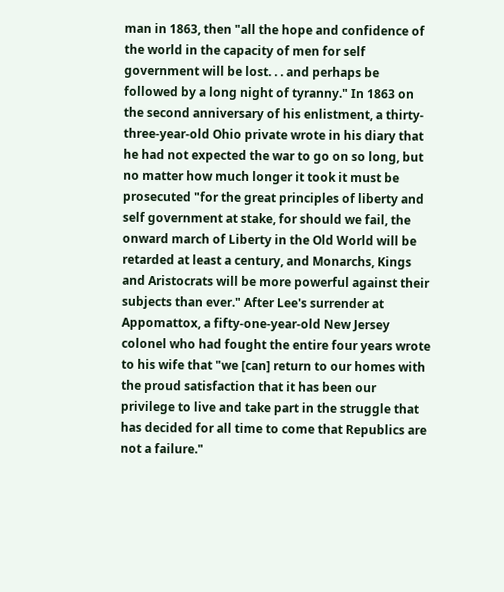man in 1863, then "all the hope and confidence of the world in the capacity of men for self government will be lost. . . and perhaps be followed by a long night of tyranny." In 1863 on the second anniversary of his enlistment, a thirty-three-year-old Ohio private wrote in his diary that he had not expected the war to go on so long, but no matter how much longer it took it must be prosecuted "for the great principles of liberty and self government at stake, for should we fail, the onward march of Liberty in the Old World will be retarded at least a century, and Monarchs, Kings and Aristocrats will be more powerful against their subjects than ever." After Lee's surrender at Appomattox, a fifty-one-year-old New Jersey colonel who had fought the entire four years wrote to his wife that "we [can] return to our homes with the proud satisfaction that it has been our privilege to live and take part in the struggle that has decided for all time to come that Republics are not a failure."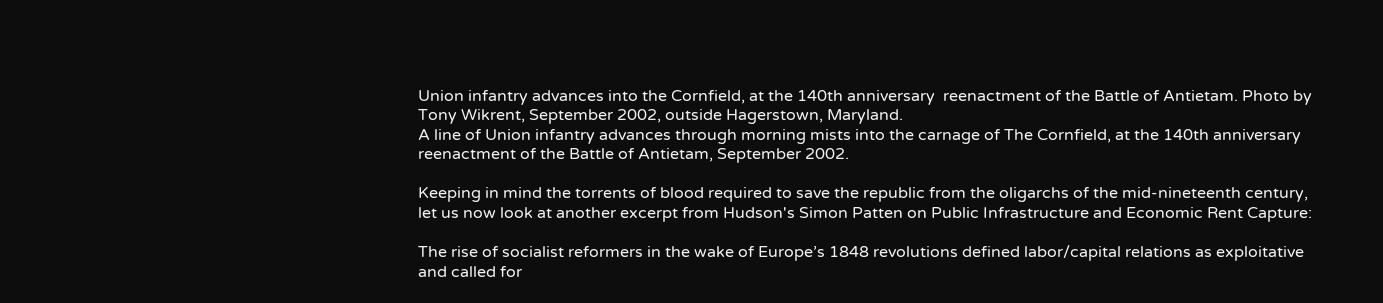Union infantry advances into the Cornfield, at the 140th anniversary  reenactment of the Battle of Antietam. Photo by Tony Wikrent, September 2002, outside Hagerstown, Maryland.
A line of Union infantry advances through morning mists into the carnage of The Cornfield, at the 140th anniversary reenactment of the Battle of Antietam, September 2002.

Keeping in mind the torrents of blood required to save the republic from the oligarchs of the mid-nineteenth century, let us now look at another excerpt from Hudson's Simon Patten on Public Infrastructure and Economic Rent Capture:

The rise of socialist reformers in the wake of Europe’s 1848 revolutions defined labor/capital relations as exploitative and called for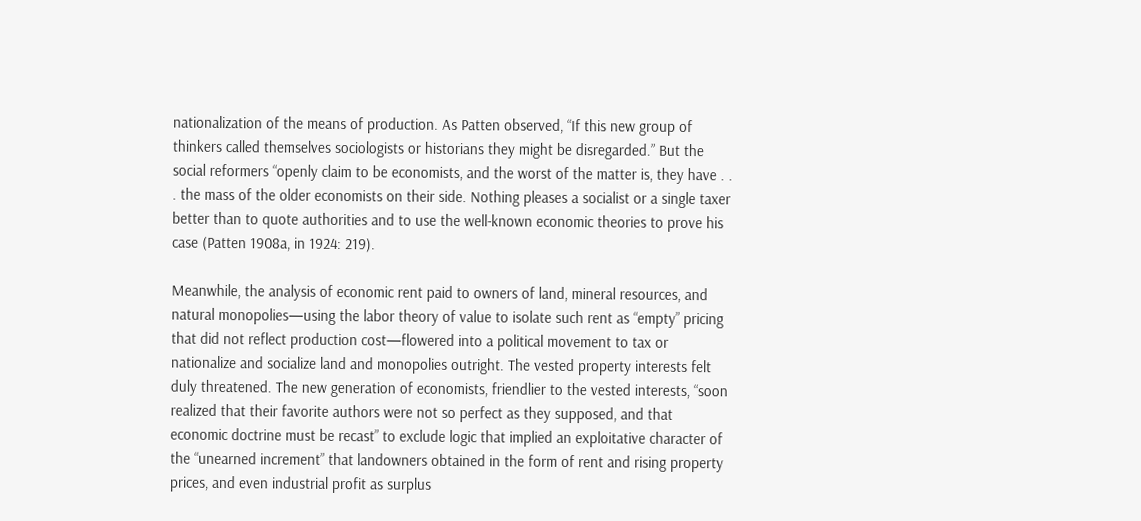nationalization of the means of production. As Patten observed, “If this new group of thinkers called themselves sociologists or historians they might be disregarded.” But the social reformers “openly claim to be economists, and the worst of the matter is, they have . . . the mass of the older economists on their side. Nothing pleases a socialist or a single taxer better than to quote authorities and to use the well-known economic theories to prove his case (Patten 1908a, in 1924: 219).

Meanwhile, the analysis of economic rent paid to owners of land, mineral resources, and natural monopolies—using the labor theory of value to isolate such rent as “empty” pricing that did not reflect production cost—flowered into a political movement to tax or nationalize and socialize land and monopolies outright. The vested property interests felt duly threatened. The new generation of economists, friendlier to the vested interests, “soon realized that their favorite authors were not so perfect as they supposed, and that economic doctrine must be recast” to exclude logic that implied an exploitative character of the “unearned increment” that landowners obtained in the form of rent and rising property prices, and even industrial profit as surplus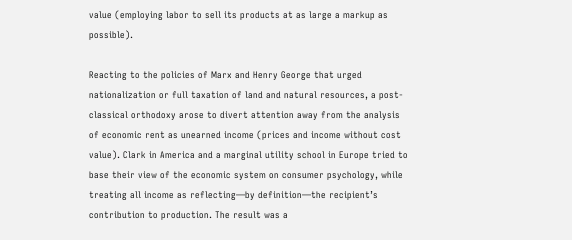value (employing labor to sell its products at as large a markup as possible).

Reacting to the policies of Marx and Henry George that urged nationalization or full taxation of land and natural resources, a post-classical orthodoxy arose to divert attention away from the analysis of economic rent as unearned income (prices and income without cost value). Clark in America and a marginal utility school in Europe tried to base their view of the economic system on consumer psychology, while treating all income as reflecting—by definition—the recipient’s contribution to production. The result was a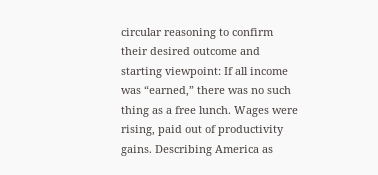circular reasoning to confirm their desired outcome and starting viewpoint: If all income was “earned,” there was no such thing as a free lunch. Wages were rising, paid out of productivity gains. Describing America as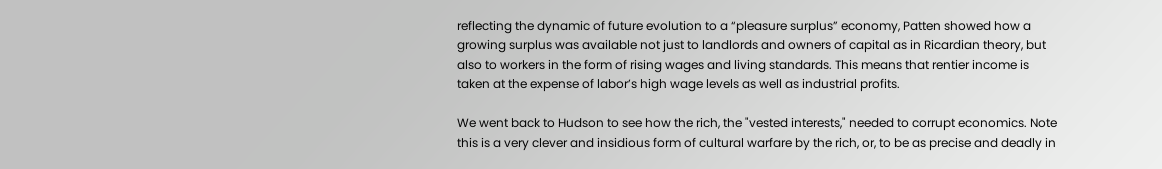reflecting the dynamic of future evolution to a “pleasure surplus” economy, Patten showed how a growing surplus was available not just to landlords and owners of capital as in Ricardian theory, but also to workers in the form of rising wages and living standards. This means that rentier income is taken at the expense of labor’s high wage levels as well as industrial profits.

We went back to Hudson to see how the rich, the "vested interests," needed to corrupt economics. Note this is a very clever and insidious form of cultural warfare by the rich, or, to be as precise and deadly in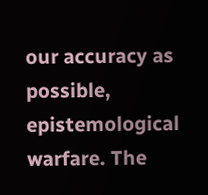our accuracy as possible, epistemological warfare. The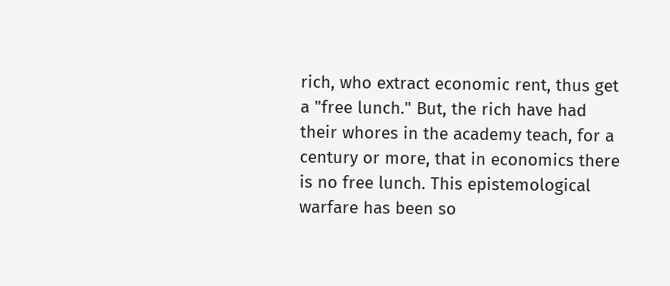rich, who extract economic rent, thus get a "free lunch." But, the rich have had their whores in the academy teach, for a century or more, that in economics there is no free lunch. This epistemological warfare has been so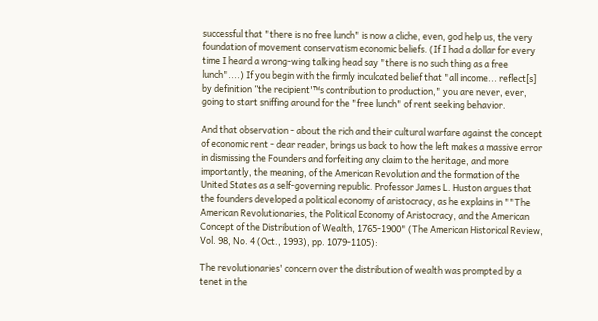successful that "there is no free lunch" is now a cliche, even, god help us, the very foundation of movement conservatism economic beliefs. (If I had a dollar for every time I heard a wrong-wing talking head say "there is no such thing as a free lunch"....) If you begin with the firmly inculcated belief that "all income... reflect[s] by definition ”the recipient'™s contribution to production," you are never, ever, going to start sniffing around for the "free lunch" of rent seeking behavior.

And that observation - about the rich and their cultural warfare against the concept of economic rent - dear reader, brings us back to how the left makes a massive error in dismissing the Founders and forfeiting any claim to the heritage, and more importantly, the meaning, of the American Revolution and the formation of the United States as a self-governing republic. Professor James L. Huston argues that the founders developed a political economy of aristocracy, as he explains in ""The American Revolutionaries, the Political Economy of Aristocracy, and the American Concept of the Distribution of Wealth, 1765-1900" (The American Historical Review, Vol. 98, No. 4 (Oct., 1993), pp. 1079-1105):

The revolutionaries' concern over the distribution of wealth was prompted by a tenet in the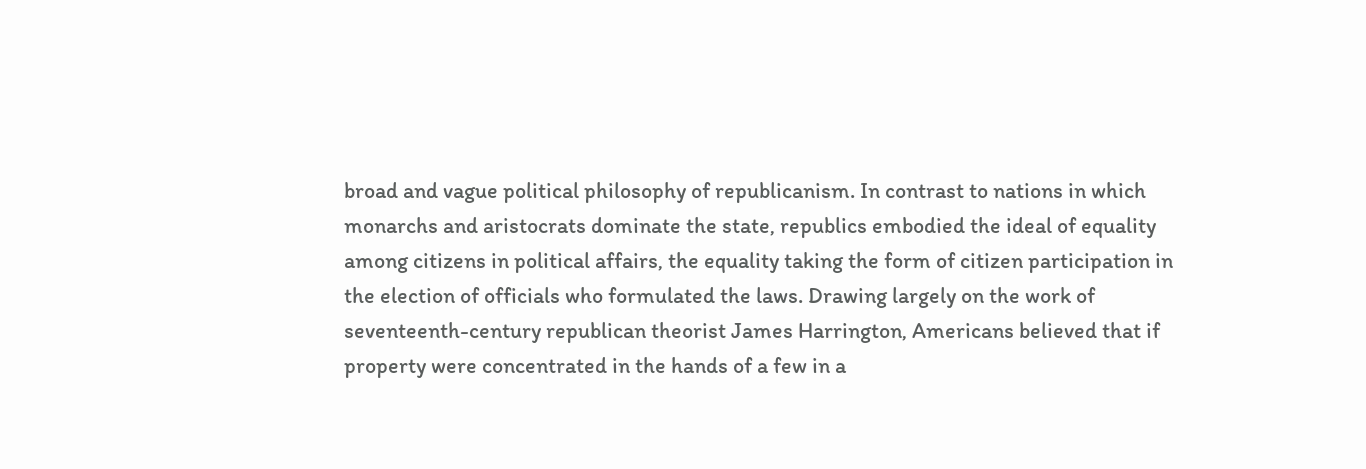broad and vague political philosophy of republicanism. In contrast to nations in which monarchs and aristocrats dominate the state, republics embodied the ideal of equality among citizens in political affairs, the equality taking the form of citizen participation in the election of officials who formulated the laws. Drawing largely on the work of seventeenth-century republican theorist James Harrington, Americans believed that if property were concentrated in the hands of a few in a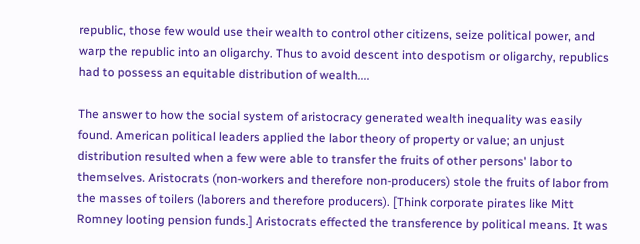republic, those few would use their wealth to control other citizens, seize political power, and warp the republic into an oligarchy. Thus to avoid descent into despotism or oligarchy, republics had to possess an equitable distribution of wealth....

The answer to how the social system of aristocracy generated wealth inequality was easily found. American political leaders applied the labor theory of property or value; an unjust distribution resulted when a few were able to transfer the fruits of other persons' labor to themselves. Aristocrats (non-workers and therefore non-producers) stole the fruits of labor from the masses of toilers (laborers and therefore producers). [Think corporate pirates like Mitt Romney looting pension funds.] Aristocrats effected the transference by political means. It was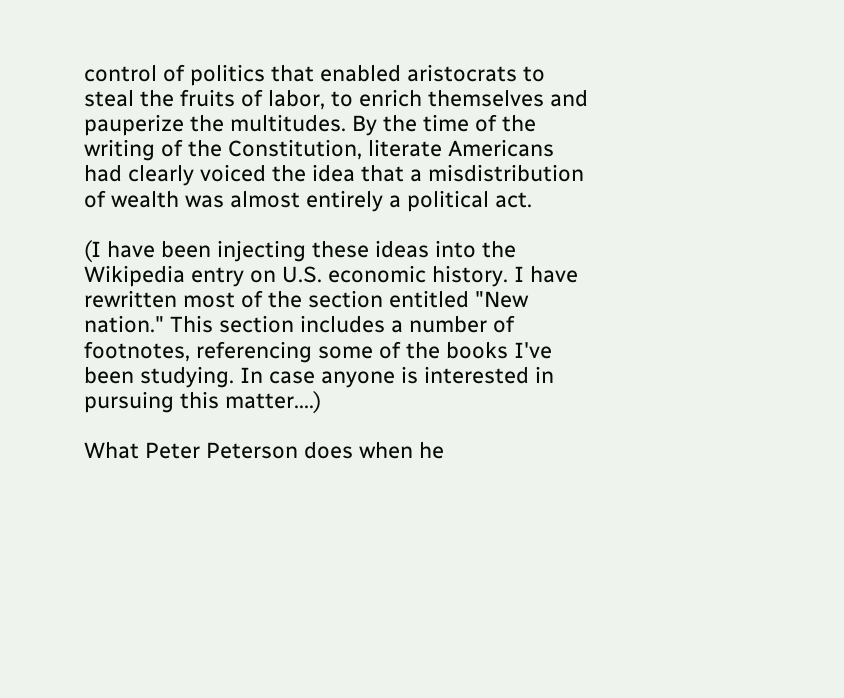control of politics that enabled aristocrats to steal the fruits of labor, to enrich themselves and pauperize the multitudes. By the time of the writing of the Constitution, literate Americans had clearly voiced the idea that a misdistribution of wealth was almost entirely a political act.

(I have been injecting these ideas into the Wikipedia entry on U.S. economic history. I have rewritten most of the section entitled "New nation." This section includes a number of footnotes, referencing some of the books I've been studying. In case anyone is interested in pursuing this matter....)

What Peter Peterson does when he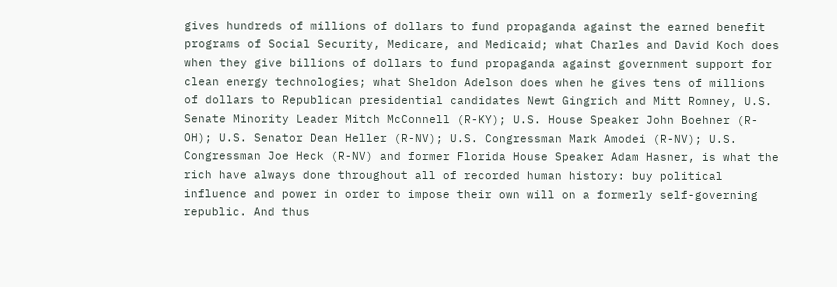gives hundreds of millions of dollars to fund propaganda against the earned benefit programs of Social Security, Medicare, and Medicaid; what Charles and David Koch does when they give billions of dollars to fund propaganda against government support for clean energy technologies; what Sheldon Adelson does when he gives tens of millions of dollars to Republican presidential candidates Newt Gingrich and Mitt Romney, U.S. Senate Minority Leader Mitch McConnell (R-KY); U.S. House Speaker John Boehner (R-OH); U.S. Senator Dean Heller (R-NV); U.S. Congressman Mark Amodei (R-NV); U.S. Congressman Joe Heck (R-NV) and former Florida House Speaker Adam Hasner, is what the rich have always done throughout all of recorded human history: buy political influence and power in order to impose their own will on a formerly self-governing republic. And thus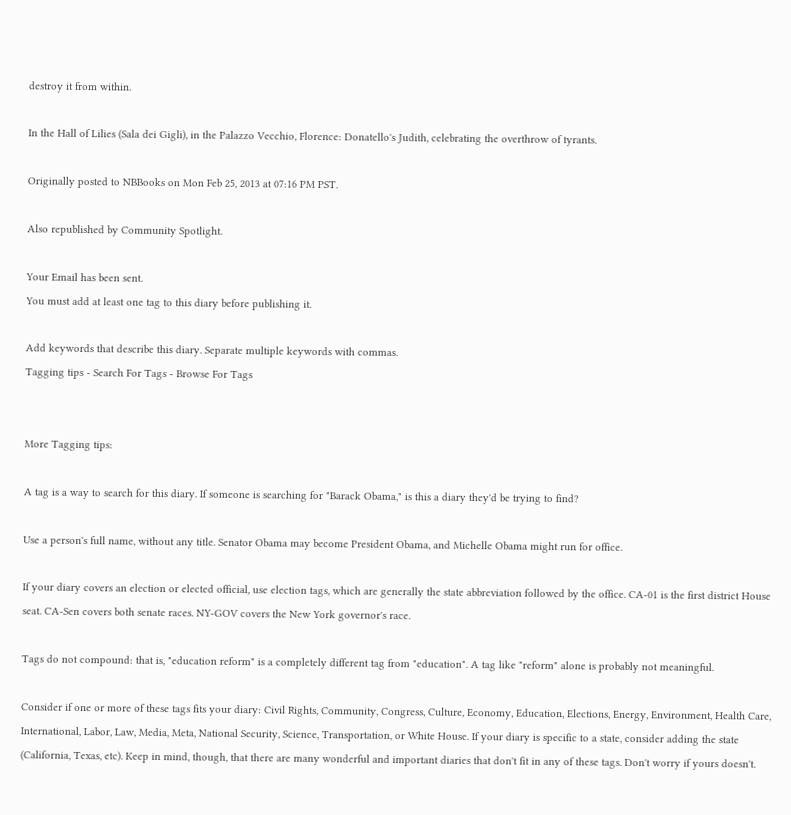destroy it from within.

In the Hall of Lilies (Sala dei Gigli), in the Palazzo Vecchio, Florence: Donatello's Judith, celebrating the overthrow of tyrants.

Originally posted to NBBooks on Mon Feb 25, 2013 at 07:16 PM PST.

Also republished by Community Spotlight.

Your Email has been sent.
You must add at least one tag to this diary before publishing it.

Add keywords that describe this diary. Separate multiple keywords with commas.
Tagging tips - Search For Tags - Browse For Tags


More Tagging tips:

A tag is a way to search for this diary. If someone is searching for "Barack Obama," is this a diary they'd be trying to find?

Use a person's full name, without any title. Senator Obama may become President Obama, and Michelle Obama might run for office.

If your diary covers an election or elected official, use election tags, which are generally the state abbreviation followed by the office. CA-01 is the first district House seat. CA-Sen covers both senate races. NY-GOV covers the New York governor's race.

Tags do not compound: that is, "education reform" is a completely different tag from "education". A tag like "reform" alone is probably not meaningful.

Consider if one or more of these tags fits your diary: Civil Rights, Community, Congress, Culture, Economy, Education, Elections, Energy, Environment, Health Care, International, Labor, Law, Media, Meta, National Security, Science, Transportation, or White House. If your diary is specific to a state, consider adding the state (California, Texas, etc). Keep in mind, though, that there are many wonderful and important diaries that don't fit in any of these tags. Don't worry if yours doesn't.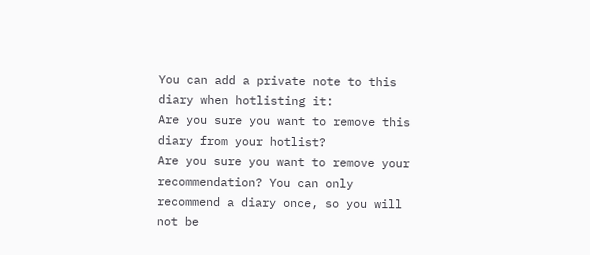You can add a private note to this diary when hotlisting it:
Are you sure you want to remove this diary from your hotlist?
Are you sure you want to remove your recommendation? You can only recommend a diary once, so you will not be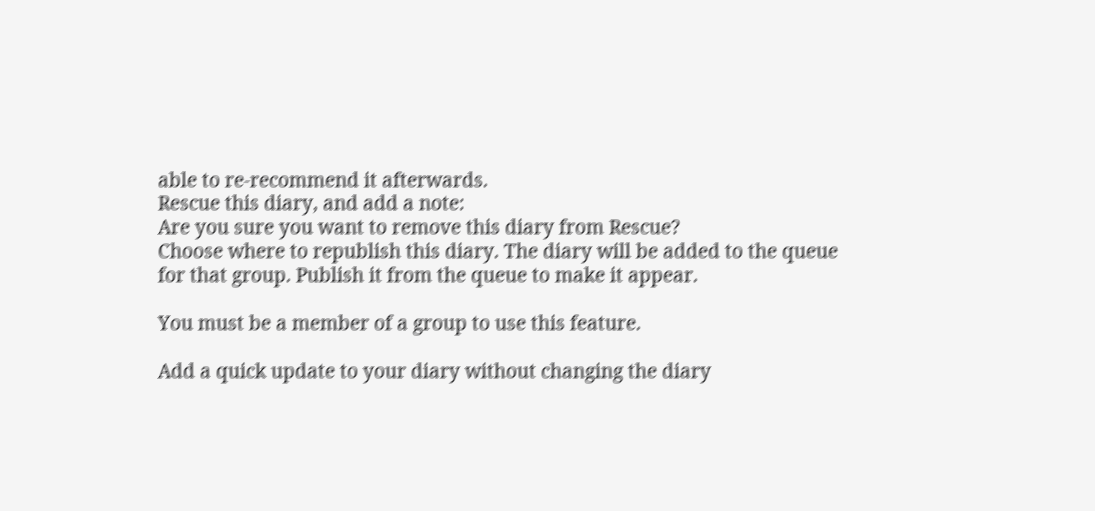able to re-recommend it afterwards.
Rescue this diary, and add a note:
Are you sure you want to remove this diary from Rescue?
Choose where to republish this diary. The diary will be added to the queue for that group. Publish it from the queue to make it appear.

You must be a member of a group to use this feature.

Add a quick update to your diary without changing the diary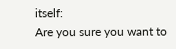itself:
Are you sure you want to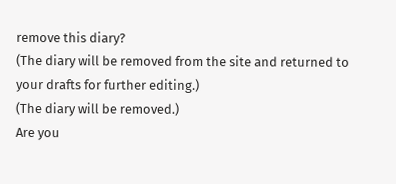remove this diary?
(The diary will be removed from the site and returned to your drafts for further editing.)
(The diary will be removed.)
Are you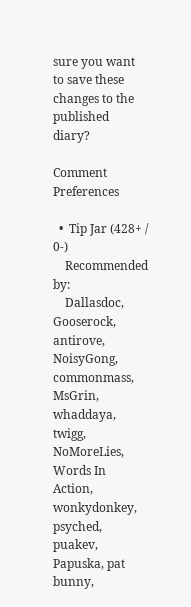sure you want to save these changes to the published diary?

Comment Preferences

  •  Tip Jar (428+ / 0-)
    Recommended by:
    Dallasdoc, Gooserock, antirove, NoisyGong, commonmass, MsGrin, whaddaya, twigg, NoMoreLies, Words In Action, wonkydonkey, psyched, puakev, Papuska, pat bunny,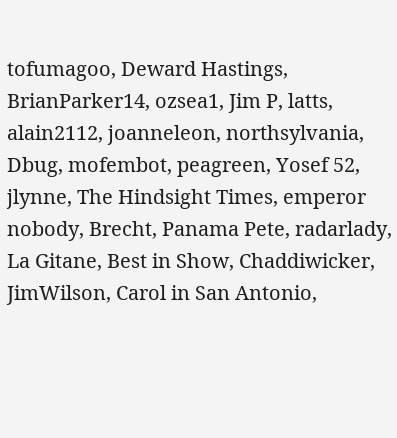tofumagoo, Deward Hastings, BrianParker14, ozsea1, Jim P, latts, alain2112, joanneleon, northsylvania, Dbug, mofembot, peagreen, Yosef 52, jlynne, The Hindsight Times, emperor nobody, Brecht, Panama Pete, radarlady, La Gitane, Best in Show, Chaddiwicker, JimWilson, Carol in San Antonio,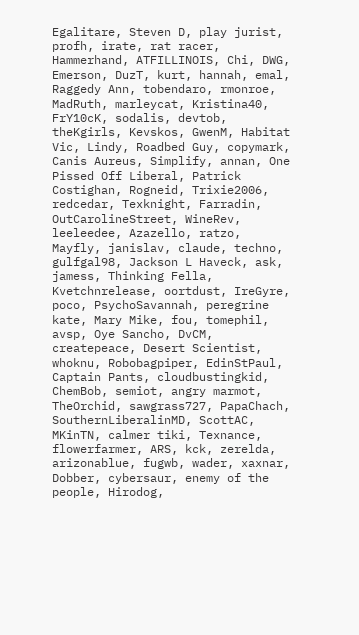Egalitare, Steven D, play jurist, profh, irate, rat racer, Hammerhand, ATFILLINOIS, Chi, DWG, Emerson, DuzT, kurt, hannah, emal, Raggedy Ann, tobendaro, rmonroe, MadRuth, marleycat, Kristina40, FrY10cK, sodalis, devtob, theKgirls, Kevskos, GwenM, Habitat Vic, Lindy, Roadbed Guy, copymark, Canis Aureus, Simplify, annan, One Pissed Off Liberal, Patrick Costighan, Rogneid, Trixie2006, redcedar, Texknight, Farradin, OutCarolineStreet, WineRev, leeleedee, Azazello, ratzo, Mayfly, janislav, claude, techno, gulfgal98, Jackson L Haveck, ask, jamess, Thinking Fella, Kvetchnrelease, oortdust, IreGyre, poco, PsychoSavannah, peregrine kate, Mary Mike, fou, tomephil, avsp, Oye Sancho, DvCM, createpeace, Desert Scientist, whoknu, Robobagpiper, EdinStPaul, Captain Pants, cloudbustingkid, ChemBob, semiot, angry marmot, TheOrchid, sawgrass727, PapaChach, SouthernLiberalinMD, ScottAC, MKinTN, calmer tiki, Texnance, flowerfarmer, ARS, kck, zerelda, arizonablue, fugwb, wader, xaxnar, Dobber, cybersaur, enemy of the people, Hirodog,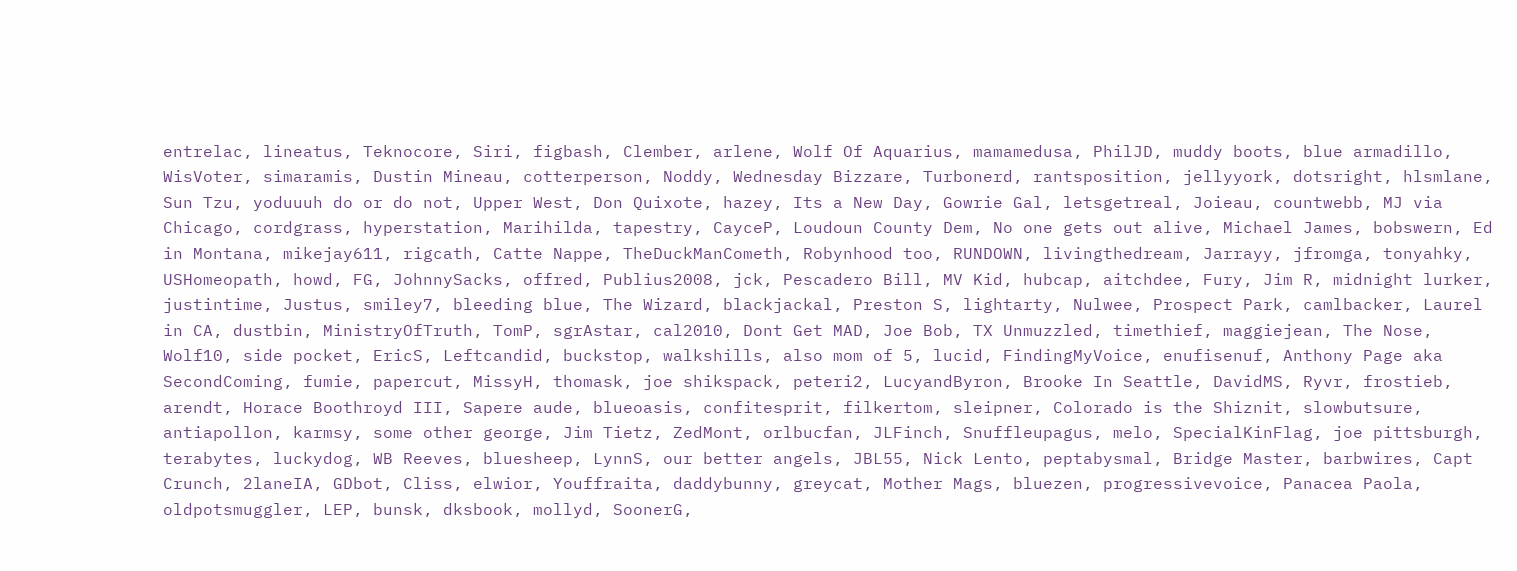entrelac, lineatus, Teknocore, Siri, figbash, Clember, arlene, Wolf Of Aquarius, mamamedusa, PhilJD, muddy boots, blue armadillo, WisVoter, simaramis, Dustin Mineau, cotterperson, Noddy, Wednesday Bizzare, Turbonerd, rantsposition, jellyyork, dotsright, hlsmlane, Sun Tzu, yoduuuh do or do not, Upper West, Don Quixote, hazey, Its a New Day, Gowrie Gal, letsgetreal, Joieau, countwebb, MJ via Chicago, cordgrass, hyperstation, Marihilda, tapestry, CayceP, Loudoun County Dem, No one gets out alive, Michael James, bobswern, Ed in Montana, mikejay611, rigcath, Catte Nappe, TheDuckManCometh, Robynhood too, RUNDOWN, livingthedream, Jarrayy, jfromga, tonyahky, USHomeopath, howd, FG, JohnnySacks, offred, Publius2008, jck, Pescadero Bill, MV Kid, hubcap, aitchdee, Fury, Jim R, midnight lurker, justintime, Justus, smiley7, bleeding blue, The Wizard, blackjackal, Preston S, lightarty, Nulwee, Prospect Park, camlbacker, Laurel in CA, dustbin, MinistryOfTruth, TomP, sgrAstar, cal2010, Dont Get MAD, Joe Bob, TX Unmuzzled, timethief, maggiejean, The Nose, Wolf10, side pocket, EricS, Leftcandid, buckstop, walkshills, also mom of 5, lucid, FindingMyVoice, enufisenuf, Anthony Page aka SecondComing, fumie, papercut, MissyH, thomask, joe shikspack, peteri2, LucyandByron, Brooke In Seattle, DavidMS, Ryvr, frostieb, arendt, Horace Boothroyd III, Sapere aude, blueoasis, confitesprit, filkertom, sleipner, Colorado is the Shiznit, slowbutsure, antiapollon, karmsy, some other george, Jim Tietz, ZedMont, orlbucfan, JLFinch, Snuffleupagus, melo, SpecialKinFlag, joe pittsburgh, terabytes, luckydog, WB Reeves, bluesheep, LynnS, our better angels, JBL55, Nick Lento, peptabysmal, Bridge Master, barbwires, Capt Crunch, 2laneIA, GDbot, Cliss, elwior, Youffraita, daddybunny, greycat, Mother Mags, bluezen, progressivevoice, Panacea Paola, oldpotsmuggler, LEP, bunsk, dksbook, mollyd, SoonerG,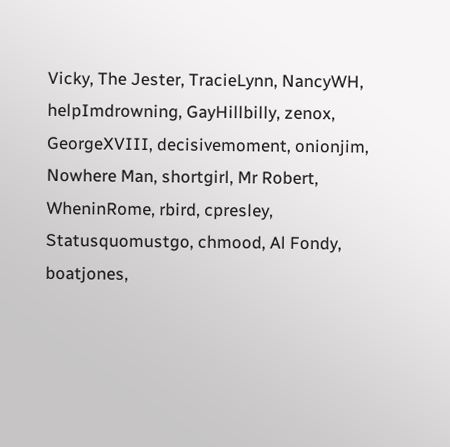Vicky, The Jester, TracieLynn, NancyWH, helpImdrowning, GayHillbilly, zenox, GeorgeXVIII, decisivemoment, onionjim, Nowhere Man, shortgirl, Mr Robert, WheninRome, rbird, cpresley, Statusquomustgo, chmood, Al Fondy, boatjones,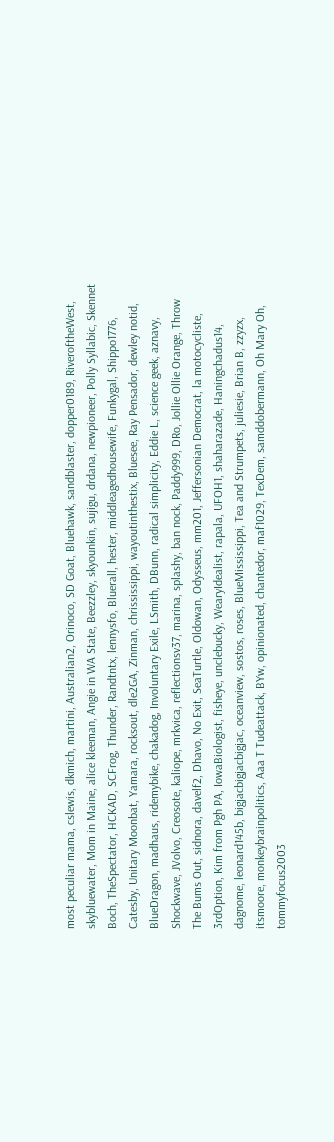most peculiar mama, cslewis, dkmich, martini, Australian2, Orinoco, SD Goat, Bluehawk, sandblaster, dopper0189, RiveroftheWest, skybluewater, Mom in Maine, alice kleeman, Angie in WA State, Beezzley, skyounkin, sujigu, drdana, newpioneer, Polly Syllabic, Skennet Boch, TheSpectator, HCKAD, SCFrog, Thunder, Randtntx, lennysfo, Bluerall, hester, middleagedhousewife, Funkygal, Shippo1776, Catesby, Unitary Moonbat, Yamara, rocksout, dle2GA, Zinman, chrississippi, wayoutinthestix, Bluesee, Ray Pensador, dewley notid, BlueDragon, madhaus, ridemybike, chakadog, Involuntary Exile, LSmith, DBunn, radical simplicity, Eddie L, science geek, aznavy, Shockwave, JVolvo, Creosote, kaliope, mrkvica, reflectionsv37, marina, splashy, ban nock, Paddy999, DRo, Jollie Ollie Orange, Throw The Bums Out, sidnora, davelf2, Dhavo, No Exit, SeaTurtle, Oldowan, Odysseus, mm201, Jeffersonian Democrat, la motocycliste, 3rdOption, Kim from Pgh PA, IowaBiologist, fisheye, unclebucky, WearyIdealist, rapala, UFOH1, shaharazade, Haningchadus14, dagnome, leonard145b, bigjacbigjacbigjac, oceanview, sostos, roses, BlueMississippi, Tea and Strumpets, juliesie, Brian B, zzyzx, itsmoore, monkeybrainpolitics, Aaa T Tudeattack, BYw, opinionated, chantedor, maf1029, TexDem, samddobermann, Oh Mary Oh, tommyfocus2003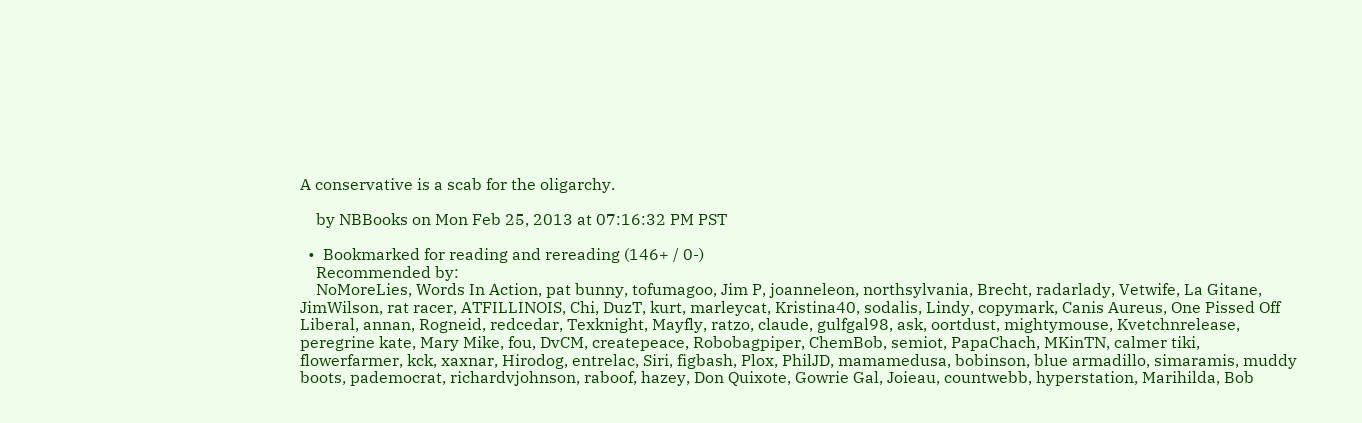A conservative is a scab for the oligarchy.

    by NBBooks on Mon Feb 25, 2013 at 07:16:32 PM PST

  •  Bookmarked for reading and rereading (146+ / 0-)
    Recommended by:
    NoMoreLies, Words In Action, pat bunny, tofumagoo, Jim P, joanneleon, northsylvania, Brecht, radarlady, Vetwife, La Gitane, JimWilson, rat racer, ATFILLINOIS, Chi, DuzT, kurt, marleycat, Kristina40, sodalis, Lindy, copymark, Canis Aureus, One Pissed Off Liberal, annan, Rogneid, redcedar, Texknight, Mayfly, ratzo, claude, gulfgal98, ask, oortdust, mightymouse, Kvetchnrelease, peregrine kate, Mary Mike, fou, DvCM, createpeace, Robobagpiper, ChemBob, semiot, PapaChach, MKinTN, calmer tiki, flowerfarmer, kck, xaxnar, Hirodog, entrelac, Siri, figbash, Plox, PhilJD, mamamedusa, bobinson, blue armadillo, simaramis, muddy boots, pademocrat, richardvjohnson, raboof, hazey, Don Quixote, Gowrie Gal, Joieau, countwebb, hyperstation, Marihilda, Bob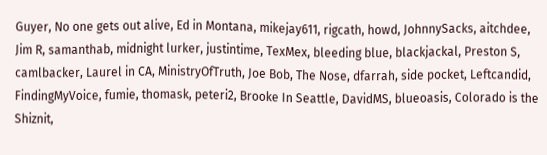Guyer, No one gets out alive, Ed in Montana, mikejay611, rigcath, howd, JohnnySacks, aitchdee, Jim R, samanthab, midnight lurker, justintime, TexMex, bleeding blue, blackjackal, Preston S, camlbacker, Laurel in CA, MinistryOfTruth, Joe Bob, The Nose, dfarrah, side pocket, Leftcandid, FindingMyVoice, fumie, thomask, peteri2, Brooke In Seattle, DavidMS, blueoasis, Colorado is the Shiznit,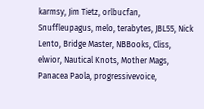karmsy, Jim Tietz, orlbucfan, Snuffleupagus, melo, terabytes, JBL55, Nick Lento, Bridge Master, NBBooks, Cliss, elwior, Nautical Knots, Mother Mags, Panacea Paola, progressivevoice,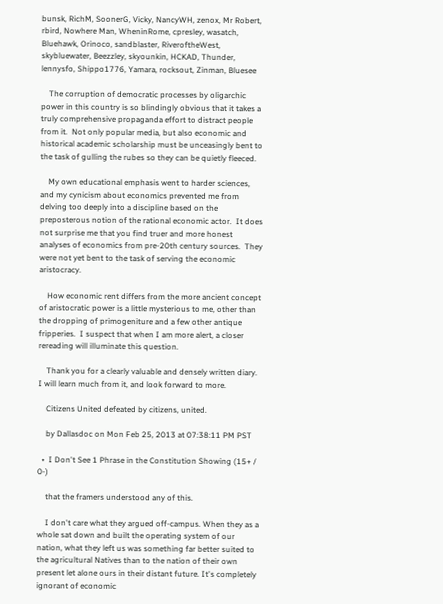bunsk, RichM, SoonerG, Vicky, NancyWH, zenox, Mr Robert, rbird, Nowhere Man, WheninRome, cpresley, wasatch, Bluehawk, Orinoco, sandblaster, RiveroftheWest, skybluewater, Beezzley, skyounkin, HCKAD, Thunder, lennysfo, Shippo1776, Yamara, rocksout, Zinman, Bluesee

    The corruption of democratic processes by oligarchic power in this country is so blindingly obvious that it takes a truly comprehensive propaganda effort to distract people from it.  Not only popular media, but also economic and historical academic scholarship must be unceasingly bent to the task of gulling the rubes so they can be quietly fleeced.

    My own educational emphasis went to harder sciences, and my cynicism about economics prevented me from delving too deeply into a discipline based on the preposterous notion of the rational economic actor.  It does not surprise me that you find truer and more honest analyses of economics from pre-20th century sources.  They were not yet bent to the task of serving the economic aristocracy.

    How economic rent differs from the more ancient concept of aristocratic power is a little mysterious to me, other than the dropping of primogeniture and a few other antique fripperies.  I suspect that when I am more alert, a closer rereading will illuminate this question.

    Thank you for a clearly valuable and densely written diary.  I will learn much from it, and look forward to more.

    Citizens United defeated by citizens, united.

    by Dallasdoc on Mon Feb 25, 2013 at 07:38:11 PM PST

  •  I Don't See 1 Phrase in the Constitution Showing (15+ / 0-)

    that the framers understood any of this.

    I don't care what they argued off-campus. When they as a whole sat down and built the operating system of our nation, what they left us was something far better suited to the agricultural Natives than to the nation of their own present let alone ours in their distant future. It's completely ignorant of economic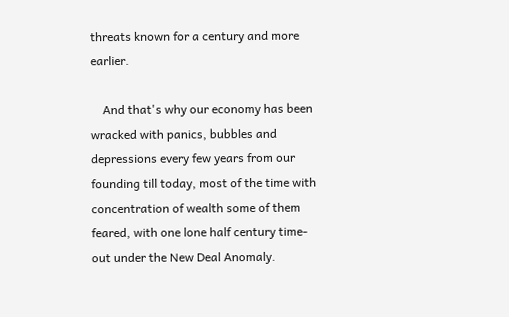threats known for a century and more earlier.

    And that's why our economy has been wracked with panics, bubbles and depressions every few years from our founding till today, most of the time with concentration of wealth some of them feared, with one lone half century time-out under the New Deal Anomaly.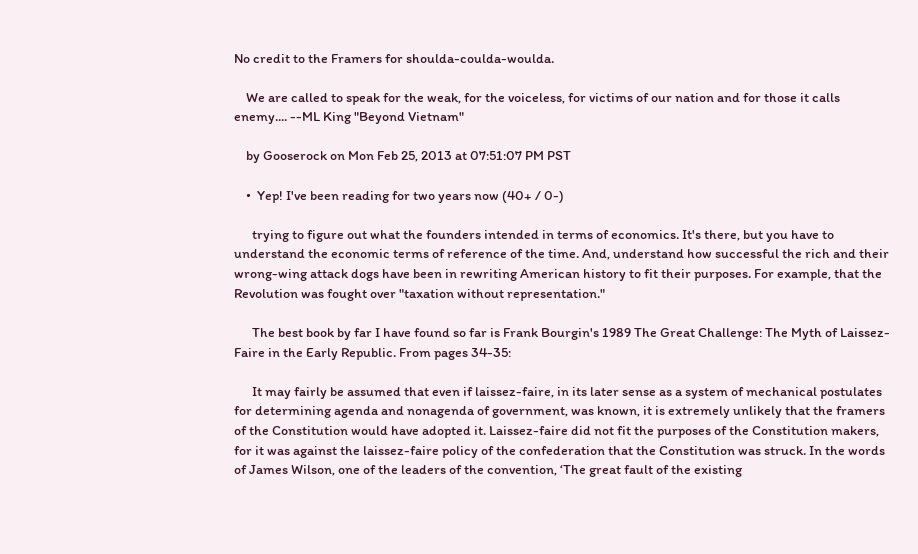No credit to the Framers for shoulda-coulda-woulda.

    We are called to speak for the weak, for the voiceless, for victims of our nation and for those it calls enemy.... --ML King "Beyond Vietnam"

    by Gooserock on Mon Feb 25, 2013 at 07:51:07 PM PST

    •  Yep! I've been reading for two years now (40+ / 0-)

      trying to figure out what the founders intended in terms of economics. It's there, but you have to understand the economic terms of reference of the time. And, understand how successful the rich and their wrong-wing attack dogs have been in rewriting American history to fit their purposes. For example, that the Revolution was fought over "taxation without representation."

      The best book by far I have found so far is Frank Bourgin's 1989 The Great Challenge: The Myth of Laissez-Faire in the Early Republic. From pages 34-35:

      It may fairly be assumed that even if laissez-faire, in its later sense as a system of mechanical postulates for determining agenda and nonagenda of government, was known, it is extremely unlikely that the framers of the Constitution would have adopted it. Laissez-faire did not fit the purposes of the Constitution makers, for it was against the laissez-faire policy of the confederation that the Constitution was struck. In the words of James Wilson, one of the leaders of the convention, ‘The great fault of the existing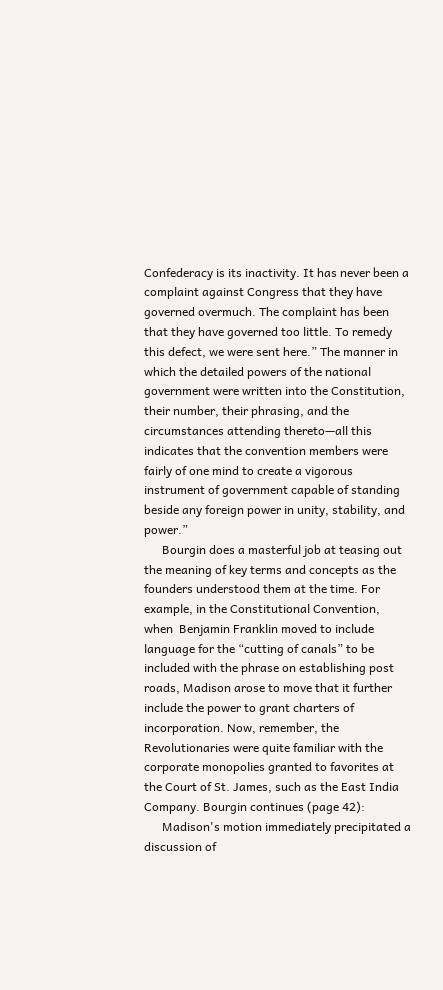Confederacy is its inactivity. It has never been a complaint against Congress that they have governed overmuch. The complaint has been that they have governed too little. To remedy this defect, we were sent here.” The manner in which the detailed powers of the national government were written into the Constitution, their number, their phrasing, and the circumstances attending thereto—all this indicates that the convention members were fairly of one mind to create a vigorous instrument of government capable of standing beside any foreign power in unity, stability, and power.”
      Bourgin does a masterful job at teasing out the meaning of key terms and concepts as the founders understood them at the time. For example, in the Constitutional Convention, when  Benjamin Franklin moved to include language for the “cutting of canals” to be included with the phrase on establishing post roads, Madison arose to move that it further include the power to grant charters of incorporation. Now, remember, the Revolutionaries were quite familiar with the corporate monopolies granted to favorites at the Court of St. James, such as the East India Company. Bourgin continues (page 42):
      Madison's motion immediately precipitated a discussion of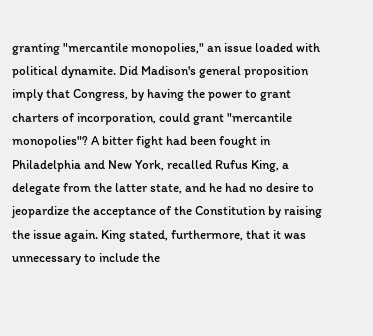granting "mercantile monopolies," an issue loaded with political dynamite. Did Madison's general proposition imply that Congress, by having the power to grant charters of incorporation, could grant "mercantile monopolies"? A bitter fight had been fought in Philadelphia and New York, recalled Rufus King, a delegate from the latter state, and he had no desire to jeopardize the acceptance of the Constitution by raising the issue again. King stated, furthermore, that it was unnecessary to include the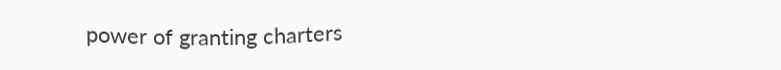power of granting charters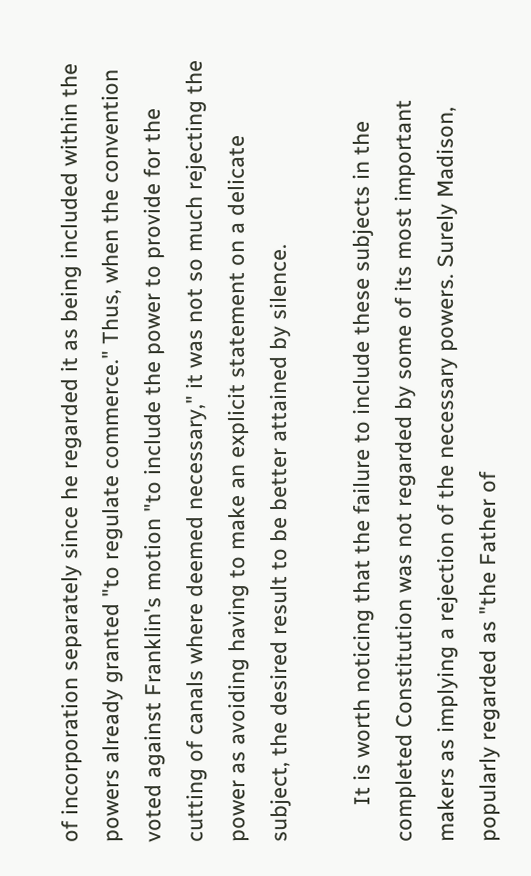of incorporation separately since he regarded it as being included within the powers already granted "to regulate commerce." Thus, when the convention voted against Franklin's motion "to include the power to provide for the cutting of canals where deemed necessary," it was not so much rejecting the power as avoiding having to make an explicit statement on a delicate subject, the desired result to be better attained by silence.

      It is worth noticing that the failure to include these subjects in the completed Constitution was not regarded by some of its most important makers as implying a rejection of the necessary powers. Surely Madison, popularly regarded as "the Father of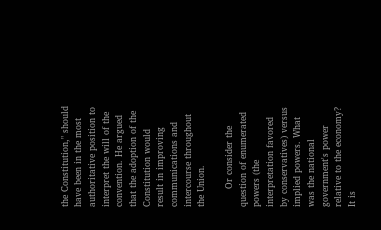the Constitution," should have been in the most authoritative position to interpret the will of the convention. He argued that the adoption of the Constitution would result in improving communications and intercourse throughout the Union.

      Or consider the question of enumerated powers (the interpretation favored by conservatives) versus implied powers. What was the national government's power relative to the economy? It is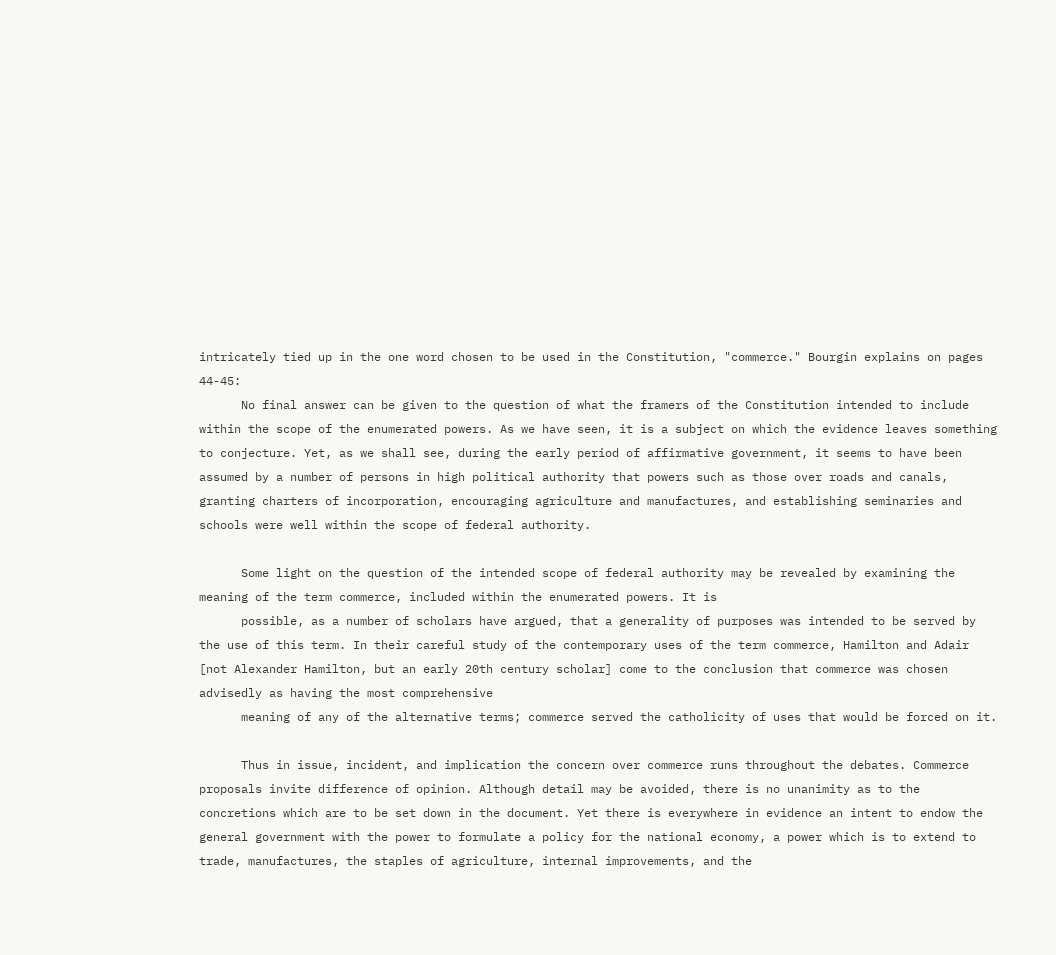intricately tied up in the one word chosen to be used in the Constitution, "commerce." Bourgin explains on pages 44-45:
      No final answer can be given to the question of what the framers of the Constitution intended to include within the scope of the enumerated powers. As we have seen, it is a subject on which the evidence leaves something to conjecture. Yet, as we shall see, during the early period of affirmative government, it seems to have been assumed by a number of persons in high political authority that powers such as those over roads and canals, granting charters of incorporation, encouraging agriculture and manufactures, and establishing seminaries and schools were well within the scope of federal authority.

      Some light on the question of the intended scope of federal authority may be revealed by examining the meaning of the term commerce, included within the enumerated powers. It is
      possible, as a number of scholars have argued, that a generality of purposes was intended to be served by the use of this term. In their careful study of the contemporary uses of the term commerce, Hamilton and Adair [not Alexander Hamilton, but an early 20th century scholar] come to the conclusion that commerce was chosen advisedly as having the most comprehensive
      meaning of any of the alternative terms; commerce served the catholicity of uses that would be forced on it.

      Thus in issue, incident, and implication the concern over commerce runs throughout the debates. Commerce proposals invite difference of opinion. Although detail may be avoided, there is no unanimity as to the concretions which are to be set down in the document. Yet there is everywhere in evidence an intent to endow the general government with the power to formulate a policy for the national economy, a power which is to extend to trade, manufactures, the staples of agriculture, internal improvements, and the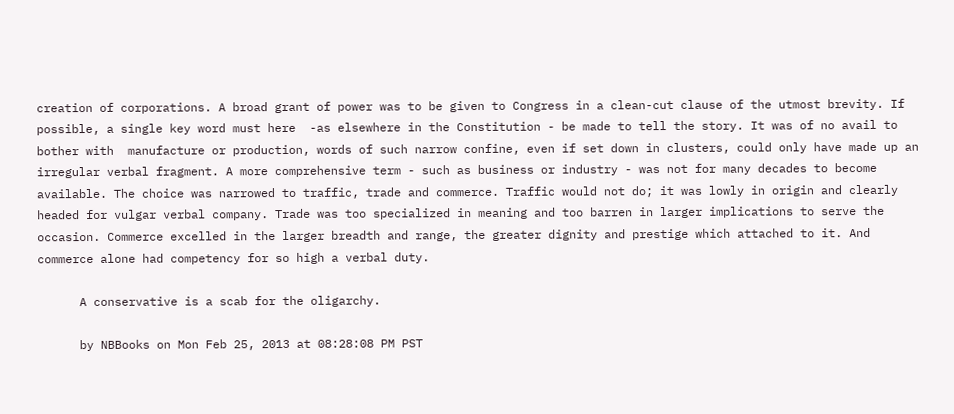creation of corporations. A broad grant of power was to be given to Congress in a clean-cut clause of the utmost brevity. If possible, a single key word must here  -as elsewhere in the Constitution - be made to tell the story. It was of no avail to bother with  manufacture or production, words of such narrow confine, even if set down in clusters, could only have made up an irregular verbal fragment. A more comprehensive term - such as business or industry - was not for many decades to become available. The choice was narrowed to traffic, trade and commerce. Traffic would not do; it was lowly in origin and clearly headed for vulgar verbal company. Trade was too specialized in meaning and too barren in larger implications to serve the occasion. Commerce excelled in the larger breadth and range, the greater dignity and prestige which attached to it. And commerce alone had competency for so high a verbal duty.

      A conservative is a scab for the oligarchy.

      by NBBooks on Mon Feb 25, 2013 at 08:28:08 PM PST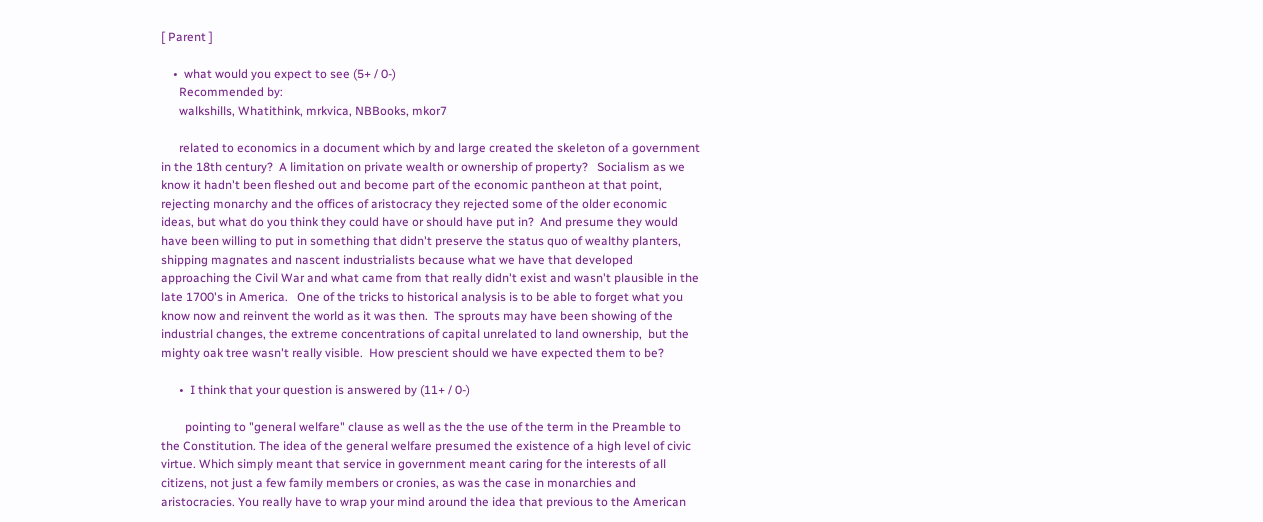[ Parent ]

    •  what would you expect to see (5+ / 0-)
      Recommended by:
      walkshills, Whatithink, mrkvica, NBBooks, mkor7

      related to economics in a document which by and large created the skeleton of a government in the 18th century?  A limitation on private wealth or ownership of property?   Socialism as we know it hadn't been fleshed out and become part of the economic pantheon at that point, rejecting monarchy and the offices of aristocracy they rejected some of the older economic ideas, but what do you think they could have or should have put in?  And presume they would have been willing to put in something that didn't preserve the status quo of wealthy planters, shipping magnates and nascent industrialists because what we have that developed approaching the Civil War and what came from that really didn't exist and wasn't plausible in the late 1700's in America.   One of the tricks to historical analysis is to be able to forget what you know now and reinvent the world as it was then.  The sprouts may have been showing of the industrial changes, the extreme concentrations of capital unrelated to land ownership,  but the mighty oak tree wasn't really visible.  How prescient should we have expected them to be?

      •  I think that your question is answered by (11+ / 0-)

        pointing to "general welfare" clause as well as the the use of the term in the Preamble to the Constitution. The idea of the general welfare presumed the existence of a high level of civic virtue. Which simply meant that service in government meant caring for the interests of all citizens, not just a few family members or cronies, as was the case in monarchies and aristocracies. You really have to wrap your mind around the idea that previous to the American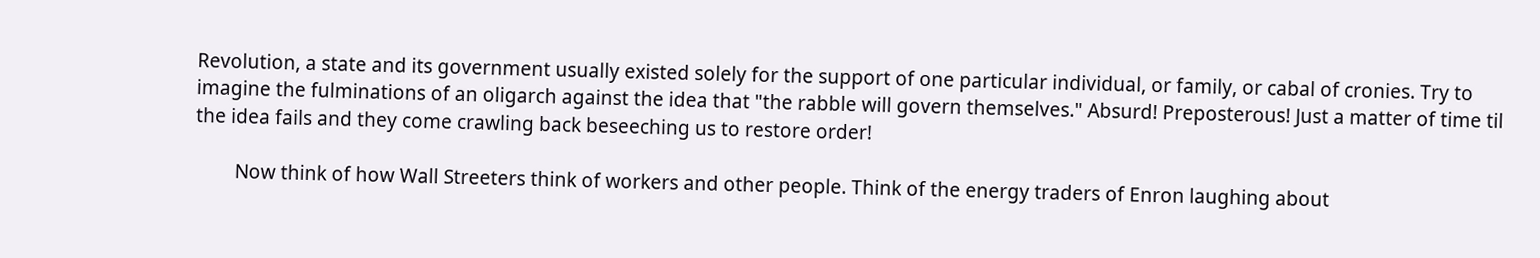Revolution, a state and its government usually existed solely for the support of one particular individual, or family, or cabal of cronies. Try to imagine the fulminations of an oligarch against the idea that "the rabble will govern themselves." Absurd! Preposterous! Just a matter of time til the idea fails and they come crawling back beseeching us to restore order!

        Now think of how Wall Streeters think of workers and other people. Think of the energy traders of Enron laughing about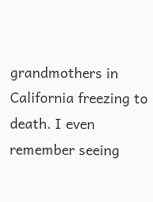grandmothers in California freezing to death. I even remember seeing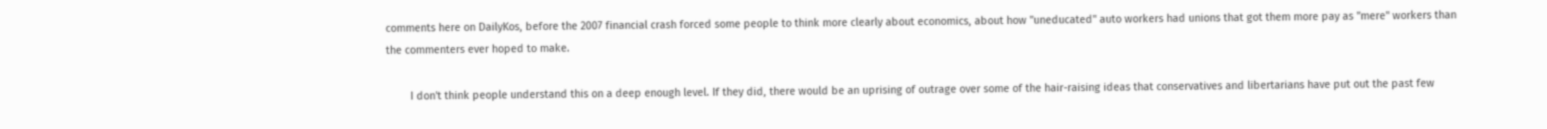comments here on DailyKos, before the 2007 financial crash forced some people to think more clearly about economics, about how "uneducated" auto workers had unions that got them more pay as "mere" workers than the commenters ever hoped to make.

        I don't think people understand this on a deep enough level. If they did, there would be an uprising of outrage over some of the hair-raising ideas that conservatives and libertarians have put out the past few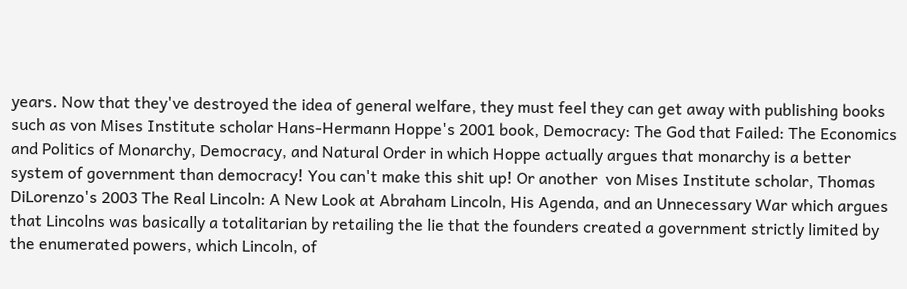years. Now that they've destroyed the idea of general welfare, they must feel they can get away with publishing books such as von Mises Institute scholar Hans-Hermann Hoppe's 2001 book, Democracy: The God that Failed: The Economics and Politics of Monarchy, Democracy, and Natural Order in which Hoppe actually argues that monarchy is a better system of government than democracy! You can't make this shit up! Or another  von Mises Institute scholar, Thomas DiLorenzo's 2003 The Real Lincoln: A New Look at Abraham Lincoln, His Agenda, and an Unnecessary War which argues that Lincolns was basically a totalitarian by retailing the lie that the founders created a government strictly limited by the enumerated powers, which Lincoln, of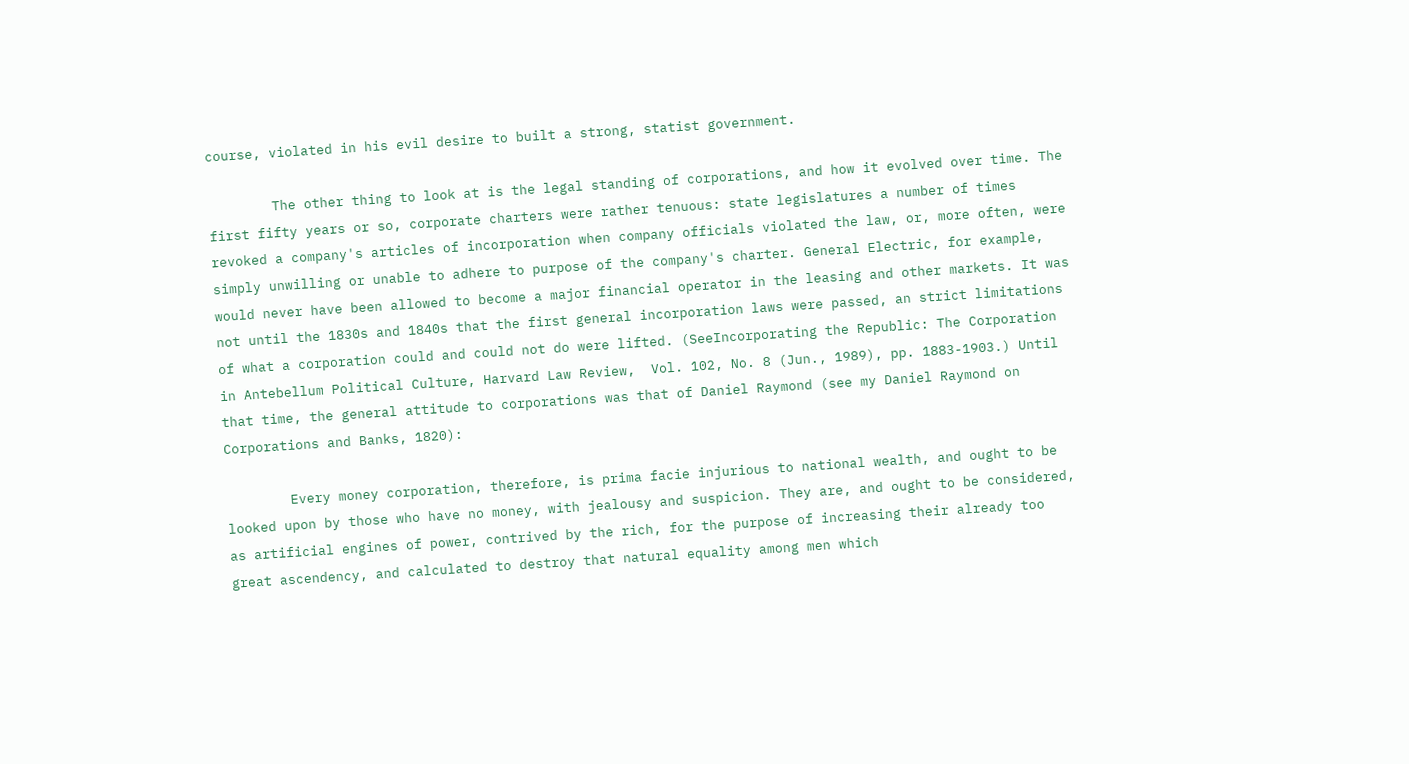course, violated in his evil desire to built a strong, statist government.

        The other thing to look at is the legal standing of corporations, and how it evolved over time. The first fifty years or so, corporate charters were rather tenuous: state legislatures a number of times revoked a company's articles of incorporation when company officials violated the law, or, more often, were simply unwilling or unable to adhere to purpose of the company's charter. General Electric, for example, would never have been allowed to become a major financial operator in the leasing and other markets. It was not until the 1830s and 1840s that the first general incorporation laws were passed, an strict limitations of what a corporation could and could not do were lifted. (SeeIncorporating the Republic: The Corporation in Antebellum Political Culture, Harvard Law Review,  Vol. 102, No. 8 (Jun., 1989), pp. 1883-1903.) Until that time, the general attitude to corporations was that of Daniel Raymond (see my Daniel Raymond on Corporations and Banks, 1820):

        Every money corporation, therefore, is prima facie injurious to national wealth, and ought to be looked upon by those who have no money, with jealousy and suspicion. They are, and ought to be considered, as artificial engines of power, contrived by the rich, for the purpose of increasing their already too great ascendency, and calculated to destroy that natural equality among men which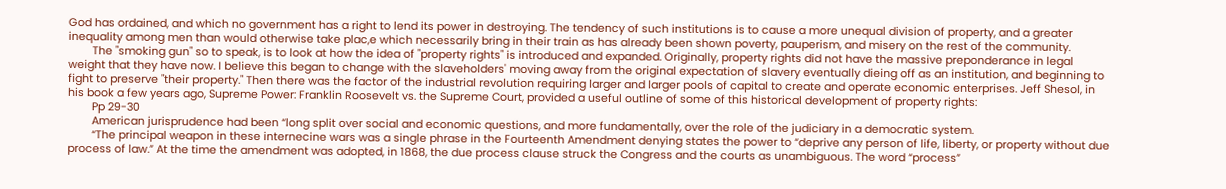God has ordained, and which no government has a right to lend its power in destroying. The tendency of such institutions is to cause a more unequal division of property, and a greater inequality among men than would otherwise take plac,e which necessarily bring in their train as has already been shown poverty, pauperism, and misery on the rest of the community.
        The "smoking gun" so to speak, is to look at how the idea of "property rights" is introduced and expanded. Originally, property rights did not have the massive preponderance in legal weight that they have now. I believe this began to change with the slaveholders' moving away from the original expectation of slavery eventually dieing off as an institution, and beginning to fight to preserve "their property." Then there was the factor of the industrial revolution requiring larger and larger pools of capital to create and operate economic enterprises. Jeff Shesol, in his book a few years ago, Supreme Power: Franklin Roosevelt vs. the Supreme Court, provided a useful outline of some of this historical development of property rights:
        Pp 29-30
        American jurisprudence had been “long split over social and economic questions, and more fundamentally, over the role of the judiciary in a democratic system.
        “The principal weapon in these internecine wars was a single phrase in the Fourteenth Amendment denying states the power to “deprive any person of life, liberty, or property without due process of law.” At the time the amendment was adopted, in 1868, the due process clause struck the Congress and the courts as unambiguous. The word “process”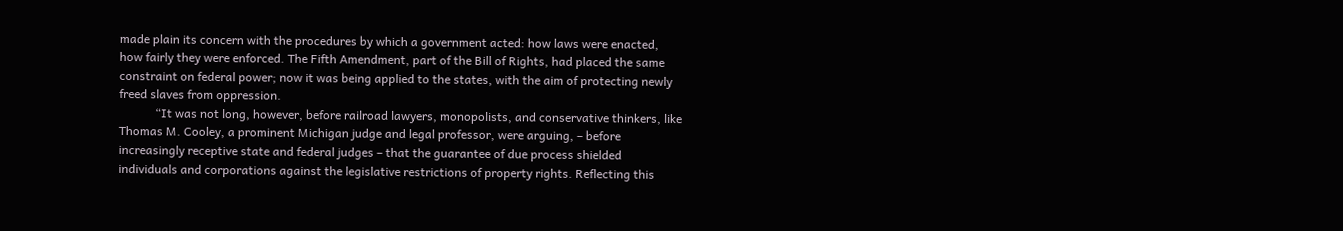made plain its concern with the procedures by which a government acted: how laws were enacted, how fairly they were enforced. The Fifth Amendment, part of the Bill of Rights, had placed the same constraint on federal power; now it was being applied to the states, with the aim of protecting newly freed slaves from oppression.
            “It was not long, however, before railroad lawyers, monopolists, and conservative thinkers, like Thomas M. Cooley, a prominent Michigan judge and legal professor, were arguing, – before increasingly receptive state and federal judges – that the guarantee of due process shielded individuals and corporations against the legislative restrictions of property rights. Reflecting this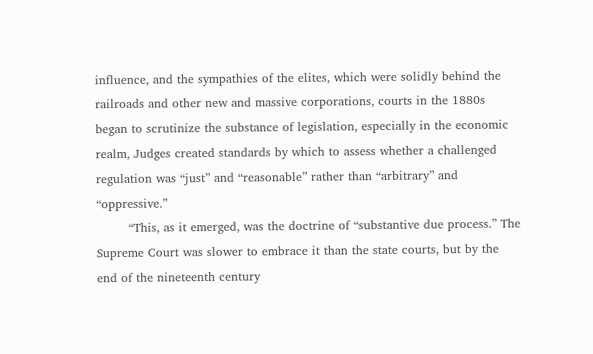influence, and the sympathies of the elites, which were solidly behind the railroads and other new and massive corporations, courts in the 1880s began to scrutinize the substance of legislation, especially in the economic realm, Judges created standards by which to assess whether a challenged regulation was “just” and “reasonable” rather than “arbitrary” and “oppressive.”
        “This, as it emerged, was the doctrine of “substantive due process.” The Supreme Court was slower to embrace it than the state courts, but by the end of the nineteenth century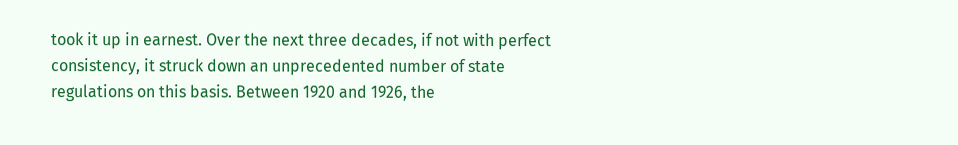took it up in earnest. Over the next three decades, if not with perfect consistency, it struck down an unprecedented number of state regulations on this basis. Between 1920 and 1926, the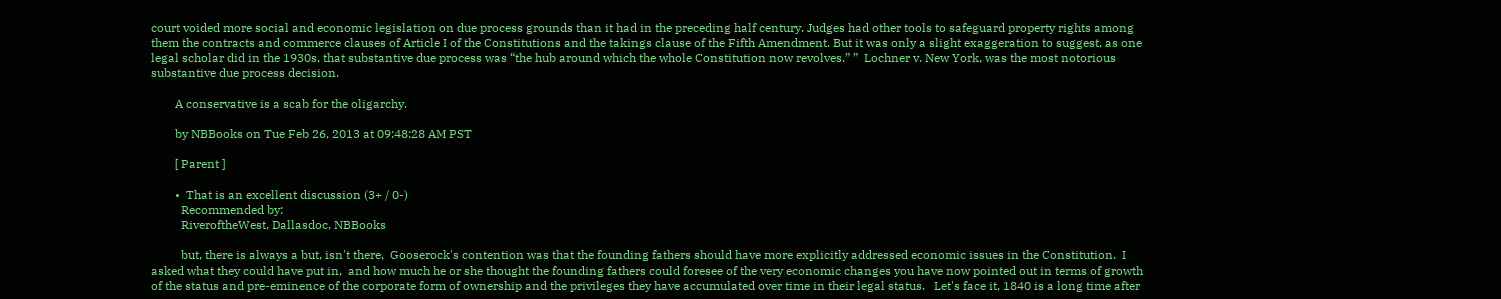court voided more social and economic legislation on due process grounds than it had in the preceding half century. Judges had other tools to safeguard property rights among them the contracts and commerce clauses of Article I of the Constitutions and the takings clause of the Fifth Amendment. But it was only a slight exaggeration to suggest, as one legal scholar did in the 1930s, that substantive due process was “the hub around which the whole Constitution now revolves.” ”  Lochner v. New York, was the most notorious substantive due process decision.

        A conservative is a scab for the oligarchy.

        by NBBooks on Tue Feb 26, 2013 at 09:48:28 AM PST

        [ Parent ]

        •  That is an excellent discussion (3+ / 0-)
          Recommended by:
          RiveroftheWest, Dallasdoc, NBBooks

          but, there is always a but, isn't there,  Gooserock's contention was that the founding fathers should have more explicitly addressed economic issues in the Constitution.  I asked what they could have put in,  and how much he or she thought the founding fathers could foresee of the very economic changes you have now pointed out in terms of growth of the status and pre-eminence of the corporate form of ownership and the privileges they have accumulated over time in their legal status.   Let's face it, 1840 is a long time after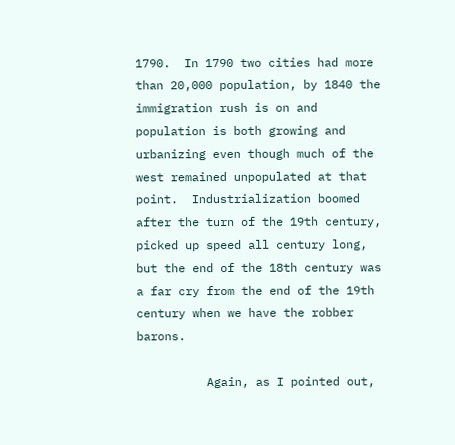1790.  In 1790 two cities had more than 20,000 population, by 1840 the immigration rush is on and population is both growing and urbanizing even though much of the west remained unpopulated at that point.  Industrialization boomed after the turn of the 19th century, picked up speed all century long, but the end of the 18th century was a far cry from the end of the 19th century when we have the robber barons.

          Again, as I pointed out,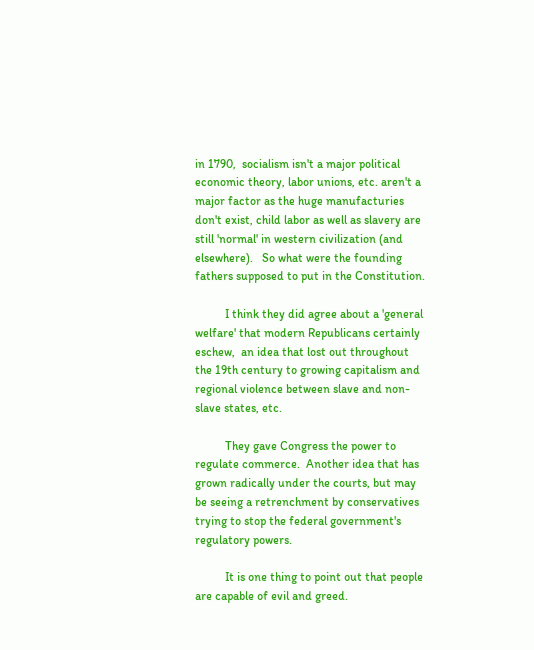in 1790,  socialism isn't a major political economic theory, labor unions, etc. aren't a major factor as the huge manufacturies don't exist, child labor as well as slavery are still 'normal' in western civilization (and elsewhere).   So what were the founding fathers supposed to put in the Constitution.

          I think they did agree about a 'general welfare' that modern Republicans certainly eschew,  an idea that lost out throughout the 19th century to growing capitalism and regional violence between slave and non-slave states, etc.

          They gave Congress the power to regulate commerce.  Another idea that has grown radically under the courts, but may be seeing a retrenchment by conservatives trying to stop the federal government's regulatory powers.

          It is one thing to point out that people are capable of evil and greed.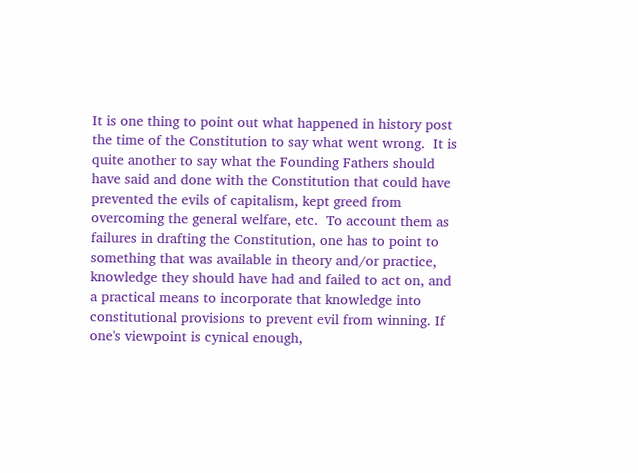It is one thing to point out what happened in history post the time of the Constitution to say what went wrong.  It is quite another to say what the Founding Fathers should have said and done with the Constitution that could have prevented the evils of capitalism, kept greed from overcoming the general welfare, etc.  To account them as failures in drafting the Constitution, one has to point to something that was available in theory and/or practice, knowledge they should have had and failed to act on, and a practical means to incorporate that knowledge into constitutional provisions to prevent evil from winning. If one's viewpoint is cynical enough,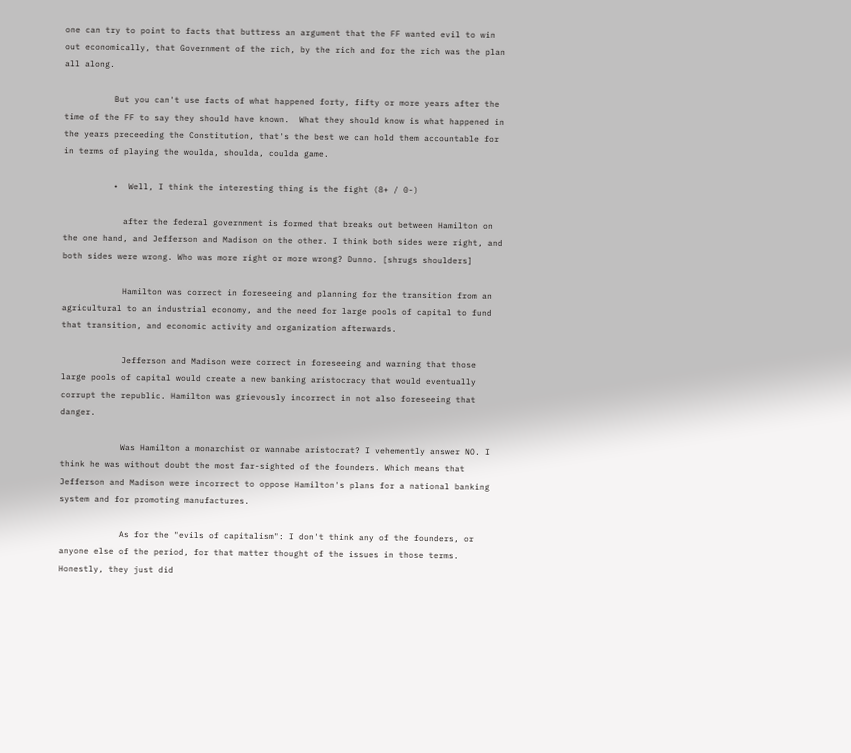one can try to point to facts that buttress an argument that the FF wanted evil to win out economically, that Government of the rich, by the rich and for the rich was the plan all along.

          But you can't use facts of what happened forty, fifty or more years after the time of the FF to say they should have known.  What they should know is what happened in the years preceeding the Constitution, that's the best we can hold them accountable for in terms of playing the woulda, shoulda, coulda game.

          •  Well, I think the interesting thing is the fight (8+ / 0-)

            after the federal government is formed that breaks out between Hamilton on the one hand, and Jefferson and Madison on the other. I think both sides were right, and both sides were wrong. Who was more right or more wrong? Dunno. [shrugs shoulders]

            Hamilton was correct in foreseeing and planning for the transition from an agricultural to an industrial economy, and the need for large pools of capital to fund that transition, and economic activity and organization afterwards.

            Jefferson and Madison were correct in foreseeing and warning that those large pools of capital would create a new banking aristocracy that would eventually corrupt the republic. Hamilton was grievously incorrect in not also foreseeing that danger.

            Was Hamilton a monarchist or wannabe aristocrat? I vehemently answer NO. I think he was without doubt the most far-sighted of the founders. Which means that Jefferson and Madison were incorrect to oppose Hamilton's plans for a national banking system and for promoting manufactures.

            As for the "evils of capitalism": I don't think any of the founders, or anyone else of the period, for that matter thought of the issues in those terms. Honestly, they just did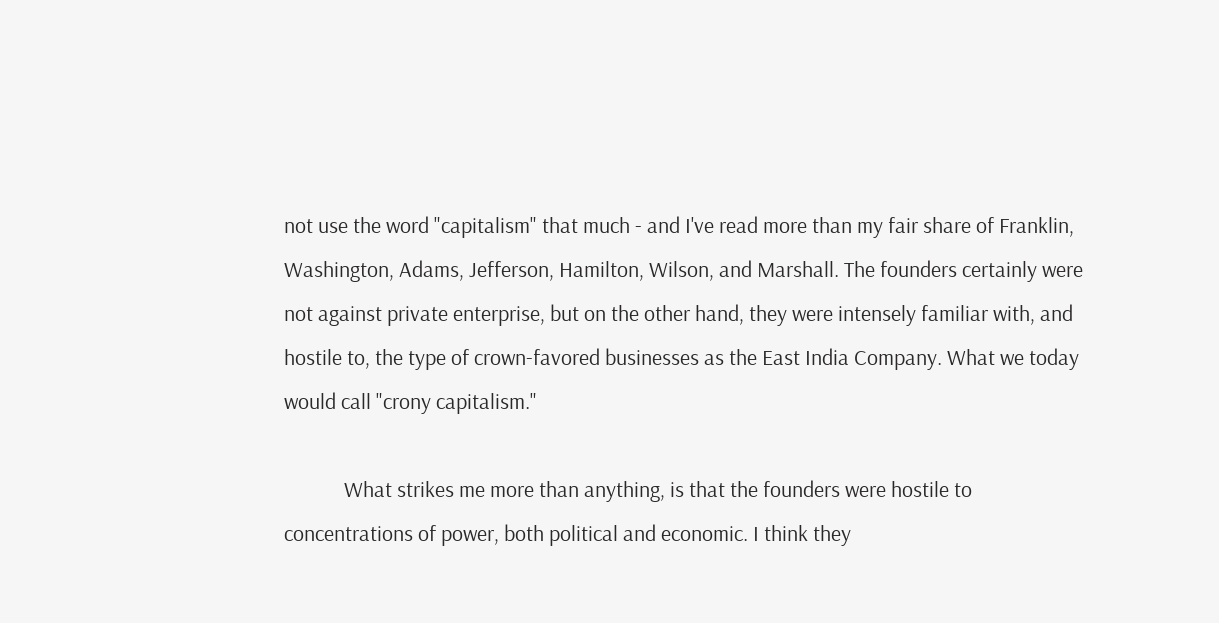not use the word "capitalism" that much - and I've read more than my fair share of Franklin, Washington, Adams, Jefferson, Hamilton, Wilson, and Marshall. The founders certainly were not against private enterprise, but on the other hand, they were intensely familiar with, and hostile to, the type of crown-favored businesses as the East India Company. What we today would call "crony capitalism."

            What strikes me more than anything, is that the founders were hostile to concentrations of power, both political and economic. I think they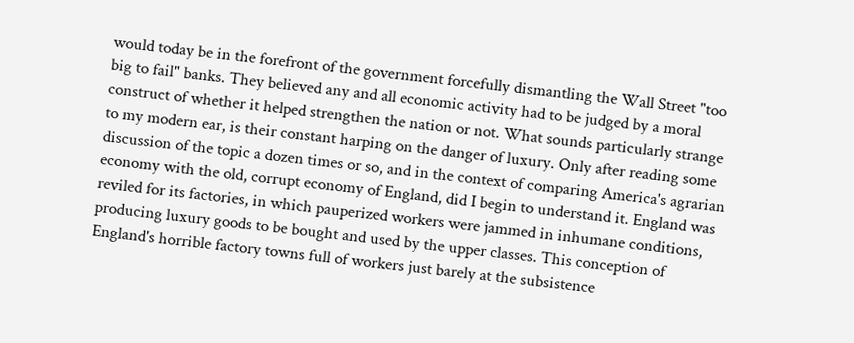would today be in the forefront of the government forcefully dismantling the Wall Street "too big to fail" banks. They believed any and all economic activity had to be judged by a moral construct of whether it helped strengthen the nation or not. What sounds particularly strange to my modern ear, is their constant harping on the danger of luxury. Only after reading some discussion of the topic a dozen times or so, and in the context of comparing America's agrarian economy with the old, corrupt economy of England, did I begin to understand it. England was reviled for its factories, in which pauperized workers were jammed in inhumane conditions, producing luxury goods to be bought and used by the upper classes. This conception of England's horrible factory towns full of workers just barely at the subsistence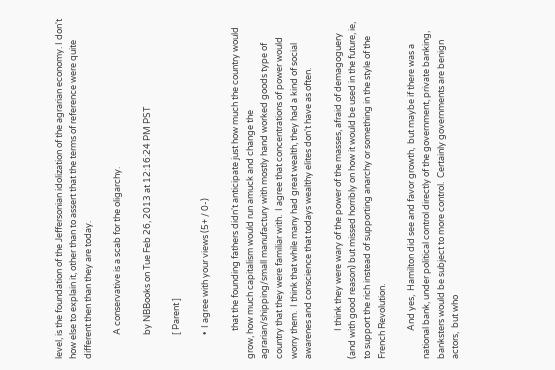level, is the foundation of the Jeffersonian idolization of the agrarian economy. I don't how else to explain it, other than to assert that the terms of reference were quite different then than they are today.

            A conservative is a scab for the oligarchy.

            by NBBooks on Tue Feb 26, 2013 at 12:16:24 PM PST

            [ Parent ]

            •  I agree with your views (5+ / 0-)

              that the founding fathers didn't anticipate just how much the country would grow, how much capitalism would run amuck and change the agrarian/shipping/small manufactury with mostly hand worked goods type of country that they were familiar with.  I agree that concentrations of power would worry them.  I think that while many had great wealth, they had a kind of social awarenes and conscience that todays wealthy elites don't have as often.

              I think they were wary of the power of the masses, afraid of demagoguery (and with good reason) but missed horribly on how it would be used in the future, ie, to support the rich instead of supporting anarchy or something in the style of the French Revolution.

              And yes,  Hamilton did see and favor growth,  but maybe if there was a national bank, under political control directly of the government, private banking, banksters would be subject to more control.  Certainly governments are benign actors,  but who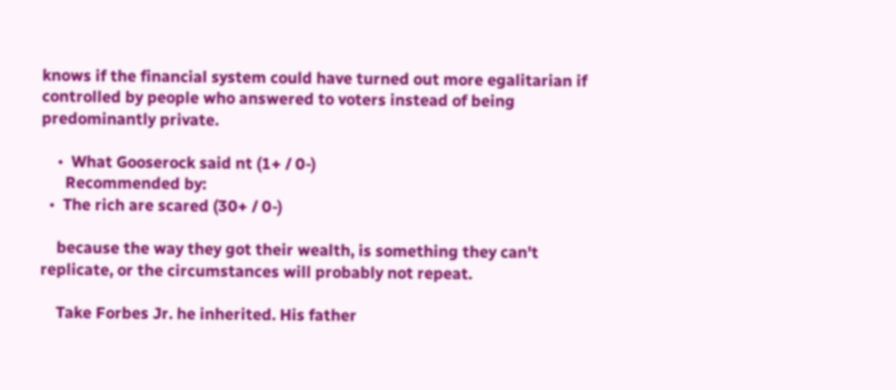knows if the financial system could have turned out more egalitarian if controlled by people who answered to voters instead of being predominantly private.

    •  What Gooserock said nt (1+ / 0-)
      Recommended by:
  •  The rich are scared (30+ / 0-)

    because the way they got their wealth, is something they can't replicate, or the circumstances will probably not repeat.

    Take Forbes Jr. he inherited. His father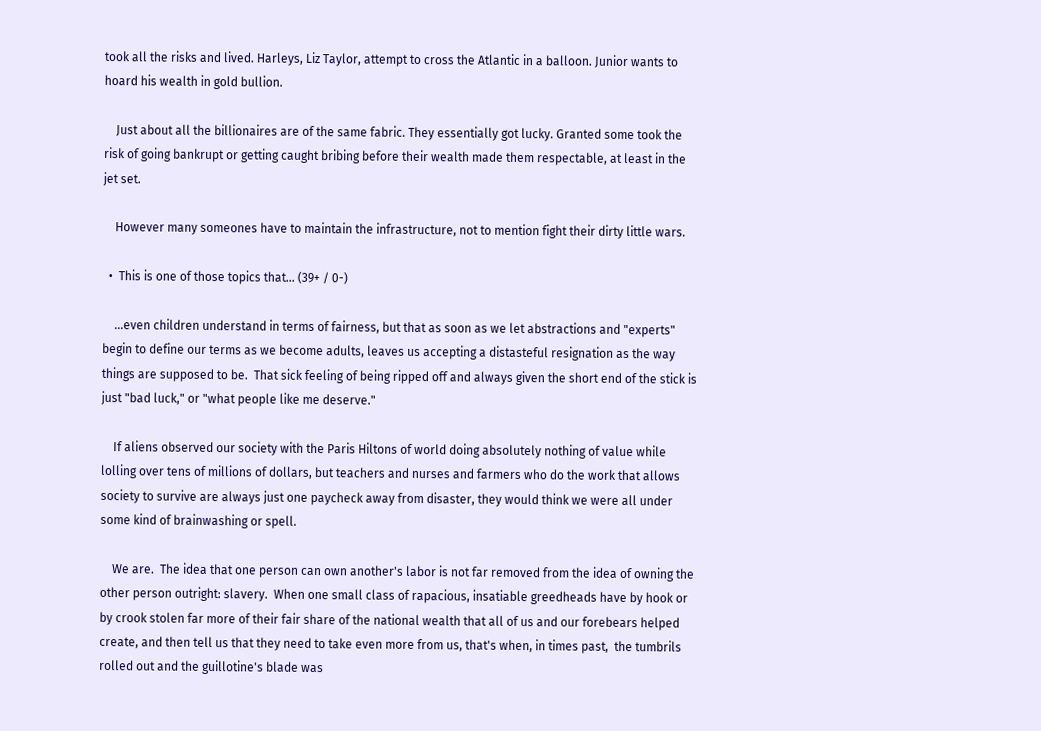took all the risks and lived. Harleys, Liz Taylor, attempt to cross the Atlantic in a balloon. Junior wants to hoard his wealth in gold bullion.

    Just about all the billionaires are of the same fabric. They essentially got lucky. Granted some took the risk of going bankrupt or getting caught bribing before their wealth made them respectable, at least in the jet set.

    However many someones have to maintain the infrastructure, not to mention fight their dirty little wars.

  •  This is one of those topics that... (39+ / 0-)

    ...even children understand in terms of fairness, but that as soon as we let abstractions and "experts" begin to define our terms as we become adults, leaves us accepting a distasteful resignation as the way things are supposed to be.  That sick feeling of being ripped off and always given the short end of the stick is just "bad luck," or "what people like me deserve."

    If aliens observed our society with the Paris Hiltons of world doing absolutely nothing of value while lolling over tens of millions of dollars, but teachers and nurses and farmers who do the work that allows society to survive are always just one paycheck away from disaster, they would think we were all under some kind of brainwashing or spell.

    We are.  The idea that one person can own another's labor is not far removed from the idea of owning the other person outright: slavery.  When one small class of rapacious, insatiable greedheads have by hook or by crook stolen far more of their fair share of the national wealth that all of us and our forebears helped create, and then tell us that they need to take even more from us, that's when, in times past,  the tumbrils rolled out and the guillotine's blade was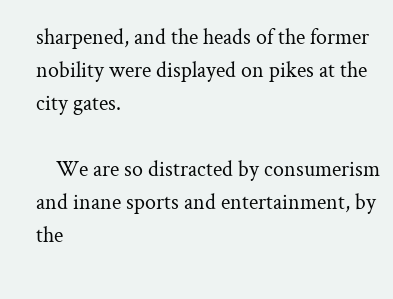sharpened, and the heads of the former nobility were displayed on pikes at the city gates.

    We are so distracted by consumerism  and inane sports and entertainment, by the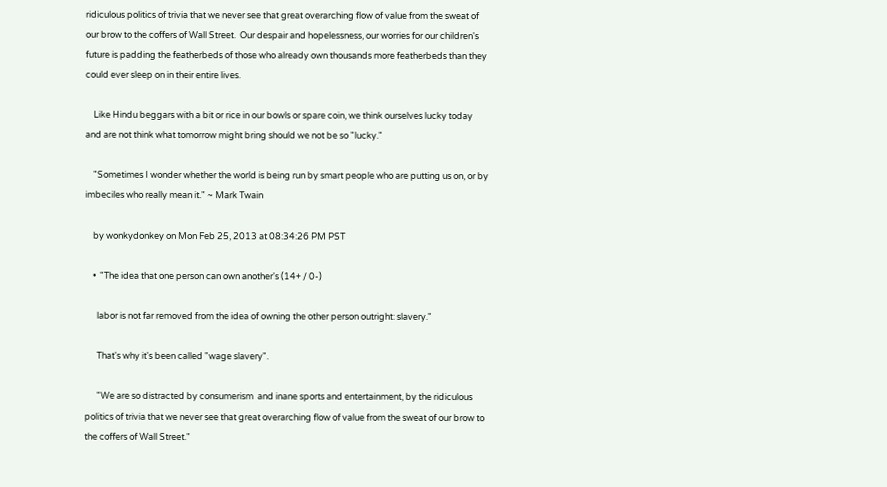ridiculous politics of trivia that we never see that great overarching flow of value from the sweat of our brow to the coffers of Wall Street.  Our despair and hopelessness, our worries for our children's future is padding the featherbeds of those who already own thousands more featherbeds than they could ever sleep on in their entire lives.

    Like Hindu beggars with a bit or rice in our bowls or spare coin, we think ourselves lucky today and are not think what tomorrow might bring should we not be so "lucky."

    "Sometimes I wonder whether the world is being run by smart people who are putting us on, or by imbeciles who really mean it." ~ Mark Twain

    by wonkydonkey on Mon Feb 25, 2013 at 08:34:26 PM PST

    •  "The idea that one person can own another's (14+ / 0-)

      labor is not far removed from the idea of owning the other person outright: slavery."

      That's why it's been called "wage slavery".

      "We are so distracted by consumerism  and inane sports and entertainment, by the ridiculous politics of trivia that we never see that great overarching flow of value from the sweat of our brow to the coffers of Wall Street."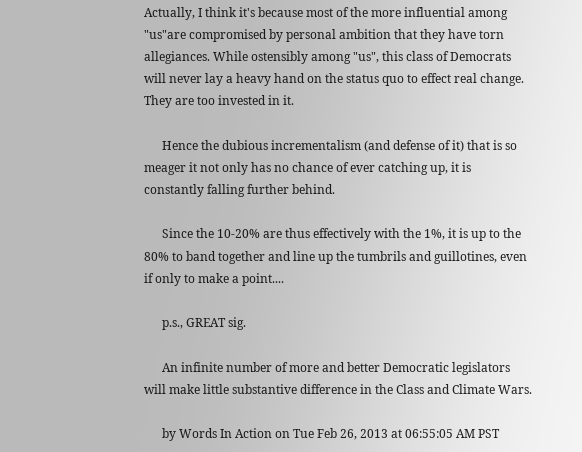Actually, I think it's because most of the more influential among "us"are compromised by personal ambition that they have torn allegiances. While ostensibly among "us", this class of Democrats will never lay a heavy hand on the status quo to effect real change. They are too invested in it.

      Hence the dubious incrementalism (and defense of it) that is so meager it not only has no chance of ever catching up, it is constantly falling further behind.

      Since the 10-20% are thus effectively with the 1%, it is up to the 80% to band together and line up the tumbrils and guillotines, even if only to make a point....

      p.s., GREAT sig.

      An infinite number of more and better Democratic legislators will make little substantive difference in the Class and Climate Wars.

      by Words In Action on Tue Feb 26, 2013 at 06:55:05 AM PST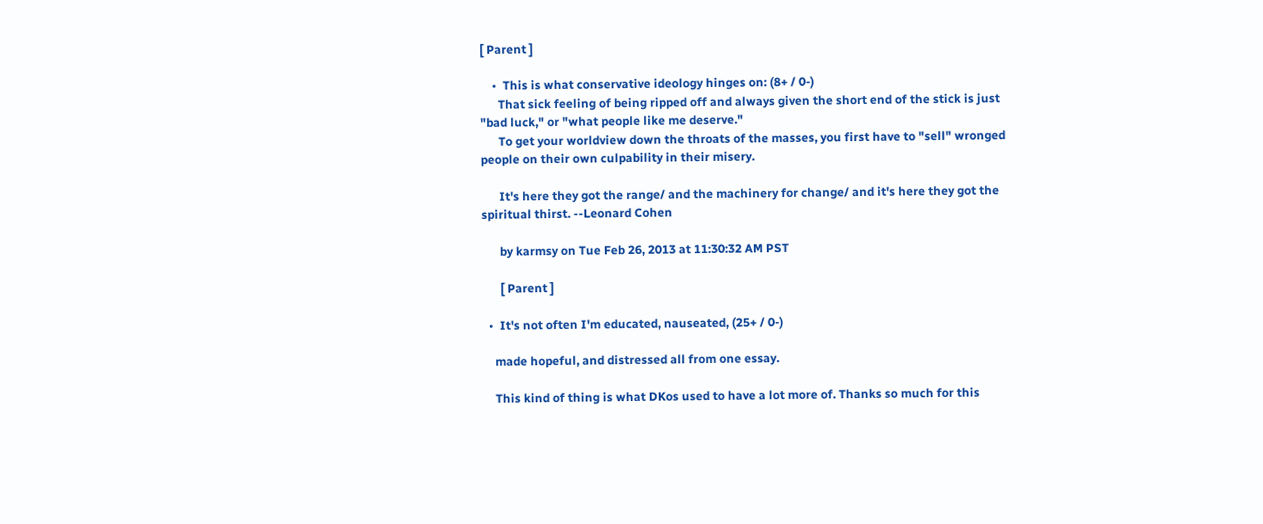[ Parent ]

    •  This is what conservative ideology hinges on: (8+ / 0-)
      That sick feeling of being ripped off and always given the short end of the stick is just "bad luck," or "what people like me deserve."
      To get your worldview down the throats of the masses, you first have to "sell" wronged people on their own culpability in their misery.

      It's here they got the range/ and the machinery for change/ and it's here they got the spiritual thirst. --Leonard Cohen

      by karmsy on Tue Feb 26, 2013 at 11:30:32 AM PST

      [ Parent ]

  •  It's not often I'm educated, nauseated, (25+ / 0-)

    made hopeful, and distressed all from one essay.

    This kind of thing is what DKos used to have a lot more of. Thanks so much for this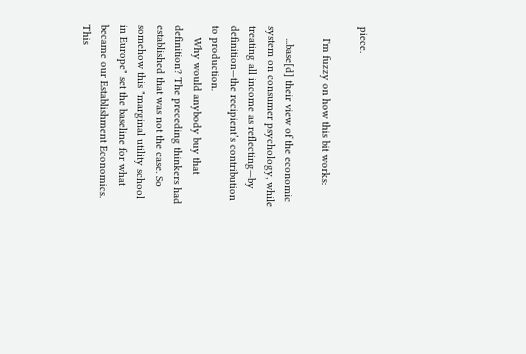piece.

    I'm fuzzy on how this bit works:

    ...base[d] their view of the economic system on consumer psychology, while treating all income as reflecting—by definition—the recipient’s contribution to production.
    Why would anybody buy that definition? The preceding thinkers had established that was not the case. So somehow this "marginal utility school in Europe" set the baseline for what became our Establishment Economics. This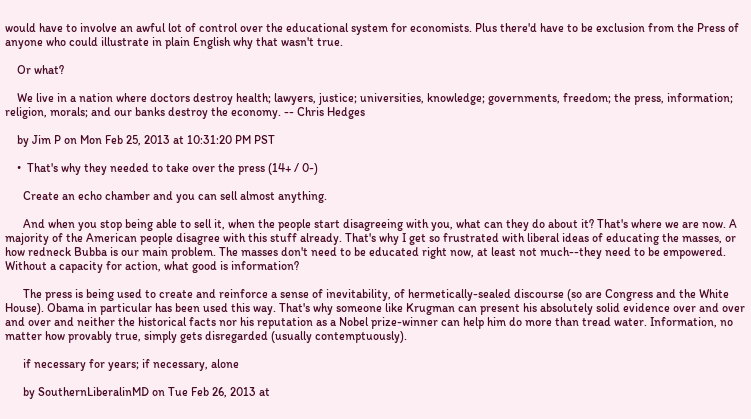would have to involve an awful lot of control over the educational system for economists. Plus there'd have to be exclusion from the Press of anyone who could illustrate in plain English why that wasn't true.

    Or what?

    We live in a nation where doctors destroy health; lawyers, justice; universities, knowledge; governments, freedom; the press, information; religion, morals; and our banks destroy the economy. -- Chris Hedges

    by Jim P on Mon Feb 25, 2013 at 10:31:20 PM PST

    •  That's why they needed to take over the press (14+ / 0-)

      Create an echo chamber and you can sell almost anything.

      And when you stop being able to sell it, when the people start disagreeing with you, what can they do about it? That's where we are now. A majority of the American people disagree with this stuff already. That's why I get so frustrated with liberal ideas of educating the masses, or how redneck Bubba is our main problem. The masses don't need to be educated right now, at least not much--they need to be empowered. Without a capacity for action, what good is information?

      The press is being used to create and reinforce a sense of inevitability, of hermetically-sealed discourse (so are Congress and the White House). Obama in particular has been used this way. That's why someone like Krugman can present his absolutely solid evidence over and over and over and neither the historical facts nor his reputation as a Nobel prize-winner can help him do more than tread water. Information, no matter how provably true, simply gets disregarded (usually contemptuously).

      if necessary for years; if necessary, alone

      by SouthernLiberalinMD on Tue Feb 26, 2013 at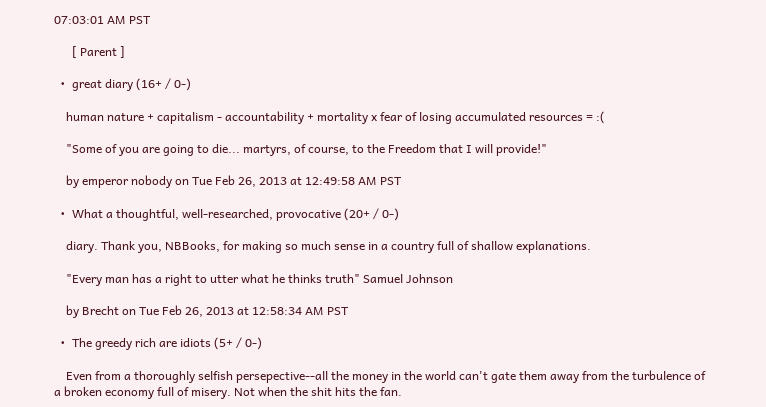07:03:01 AM PST

      [ Parent ]

  •  great diary (16+ / 0-)

    human nature + capitalism - accountability + mortality x fear of losing accumulated resources = :(

    "Some of you are going to die... martyrs, of course, to the Freedom that I will provide!"

    by emperor nobody on Tue Feb 26, 2013 at 12:49:58 AM PST

  •  What a thoughtful, well-researched, provocative (20+ / 0-)

    diary. Thank you, NBBooks, for making so much sense in a country full of shallow explanations.

    "Every man has a right to utter what he thinks truth" Samuel Johnson

    by Brecht on Tue Feb 26, 2013 at 12:58:34 AM PST

  •  The greedy rich are idiots (5+ / 0-)

    Even from a thoroughly selfish persepective--all the money in the world can't gate them away from the turbulence of a broken economy full of misery. Not when the shit hits the fan.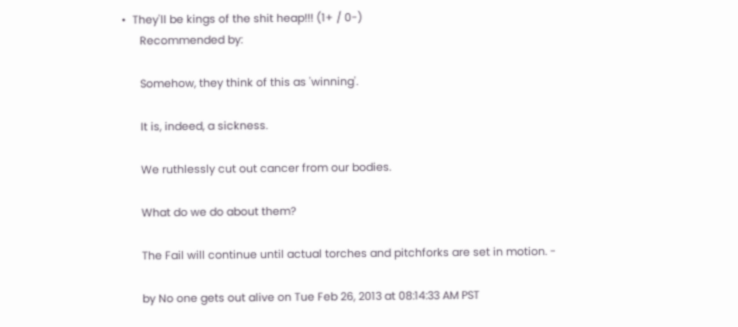•  They'll be kings of the shit heap!!! (1+ / 0-)
      Recommended by:

      Somehow, they think of this as 'winning'.

      It is, indeed, a sickness.

      We ruthlessly cut out cancer from our bodies.

      What do we do about them?

      The Fail will continue until actual torches and pitchforks are set in motion. -

      by No one gets out alive on Tue Feb 26, 2013 at 08:14:33 AM PST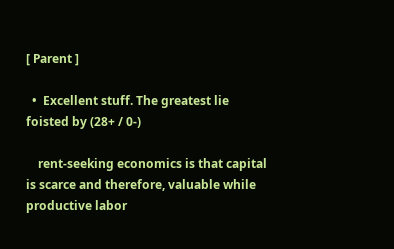[ Parent ]

  •  Excellent stuff. The greatest lie foisted by (28+ / 0-)

    rent-seeking economics is that capital is scarce and therefore, valuable while productive labor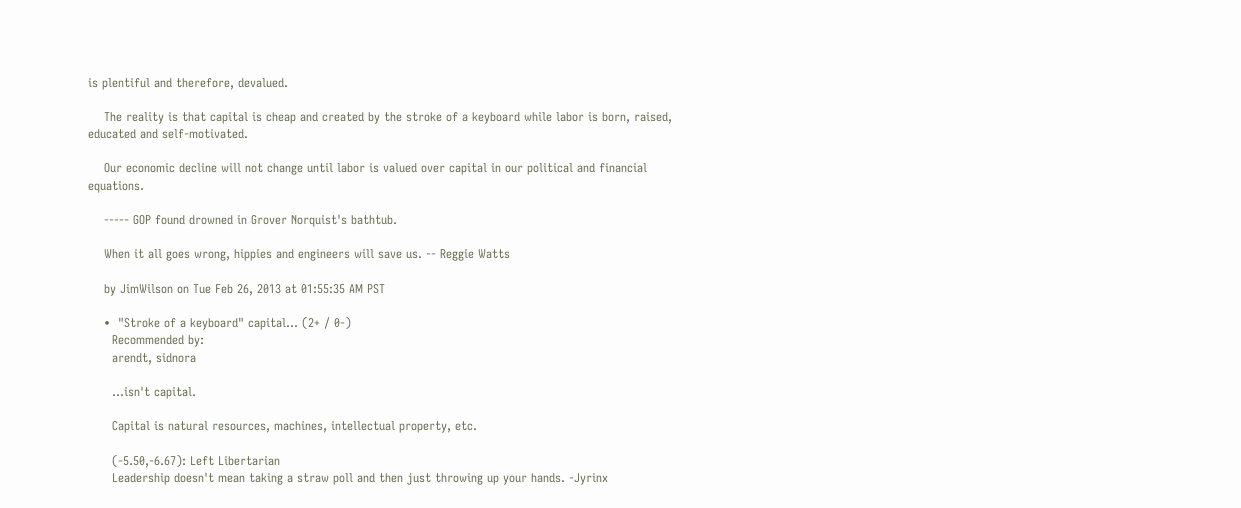is plentiful and therefore, devalued.

    The reality is that capital is cheap and created by the stroke of a keyboard while labor is born, raised, educated and self-motivated.

    Our economic decline will not change until labor is valued over capital in our political and financial equations.

    ----- GOP found drowned in Grover Norquist's bathtub.

    When it all goes wrong, hippies and engineers will save us. -- Reggie Watts

    by JimWilson on Tue Feb 26, 2013 at 01:55:35 AM PST

    •  "Stroke of a keyboard" capital... (2+ / 0-)
      Recommended by:
      arendt, sidnora

      ...isn't capital.

      Capital is natural resources, machines, intellectual property, etc.

      (-5.50,-6.67): Left Libertarian
      Leadership doesn't mean taking a straw poll and then just throwing up your hands. -Jyrinx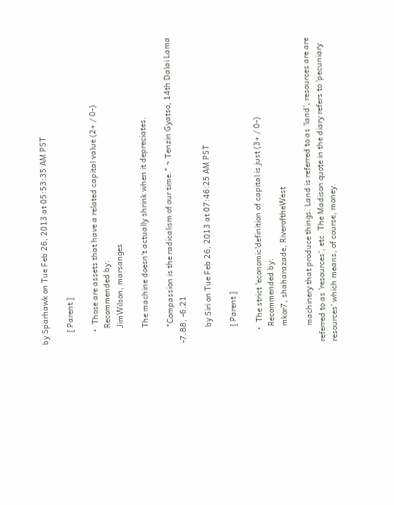by Sparhawk on Tue Feb 26, 2013 at 05:53:35 AM PST

      [ Parent ]

      •  Those are assets that have a related capital value (2+ / 0-)
        Recommended by:
        JimWilson, marsanges

        The machine doesn't actually shrink when it depreciates.

        "Compassion is the radicalism of our time." ~ Tenzin Gyatso, 14th Dalai Lama -7.88, -6.21

        by Siri on Tue Feb 26, 2013 at 07:46:25 AM PST

        [ Parent ]

      •  The strict 'economic'definition of capital is just (3+ / 0-)
        Recommended by:
        mkor7, shaharazade, RiveroftheWest

        machinery that produce things. Land is referred to as 'land', resources are are referred to as 'resources', etc. The Madison quote in the diary refers to 'pecuniary resources' which means, of course, money.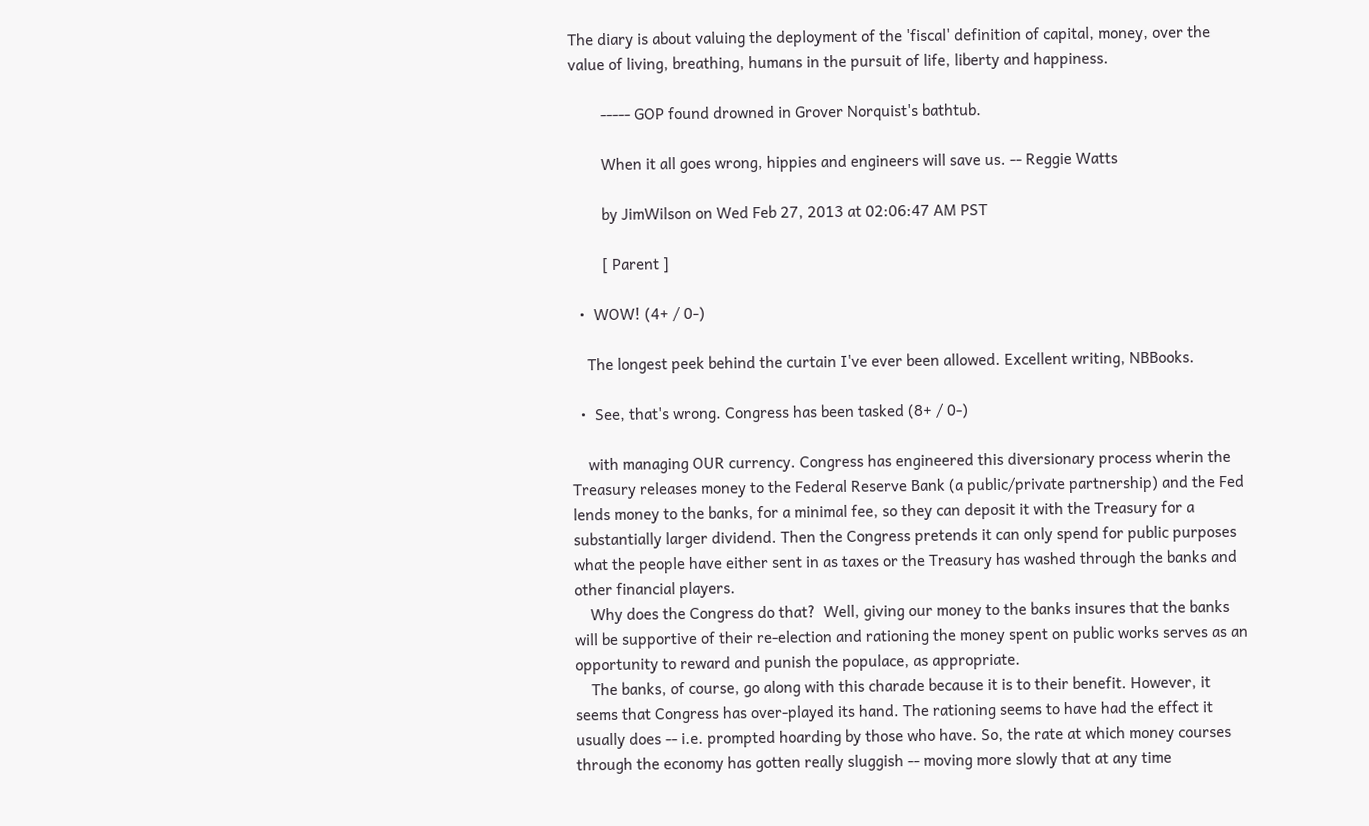The diary is about valuing the deployment of the 'fiscal' definition of capital, money, over the value of living, breathing, humans in the pursuit of life, liberty and happiness.

        ----- GOP found drowned in Grover Norquist's bathtub.

        When it all goes wrong, hippies and engineers will save us. -- Reggie Watts

        by JimWilson on Wed Feb 27, 2013 at 02:06:47 AM PST

        [ Parent ]

  •  WOW! (4+ / 0-)

    The longest peek behind the curtain I've ever been allowed. Excellent writing, NBBooks.

  •  See, that's wrong. Congress has been tasked (8+ / 0-)

    with managing OUR currency. Congress has engineered this diversionary process wherin the Treasury releases money to the Federal Reserve Bank (a public/private partnership) and the Fed lends money to the banks, for a minimal fee, so they can deposit it with the Treasury for a substantially larger dividend. Then the Congress pretends it can only spend for public purposes what the people have either sent in as taxes or the Treasury has washed through the banks and other financial players.
    Why does the Congress do that?  Well, giving our money to the banks insures that the banks will be supportive of their re-election and rationing the money spent on public works serves as an opportunity to reward and punish the populace, as appropriate.
    The banks, of course, go along with this charade because it is to their benefit. However, it seems that Congress has over-played its hand. The rationing seems to have had the effect it usually does -- i.e. prompted hoarding by those who have. So, the rate at which money courses through the economy has gotten really sluggish -- moving more slowly that at any time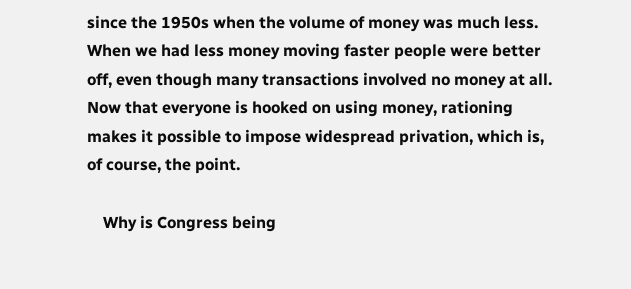since the 1950s when the volume of money was much less. When we had less money moving faster people were better off, even though many transactions involved no money at all. Now that everyone is hooked on using money, rationing makes it possible to impose widespread privation, which is, of course, the point.

    Why is Congress being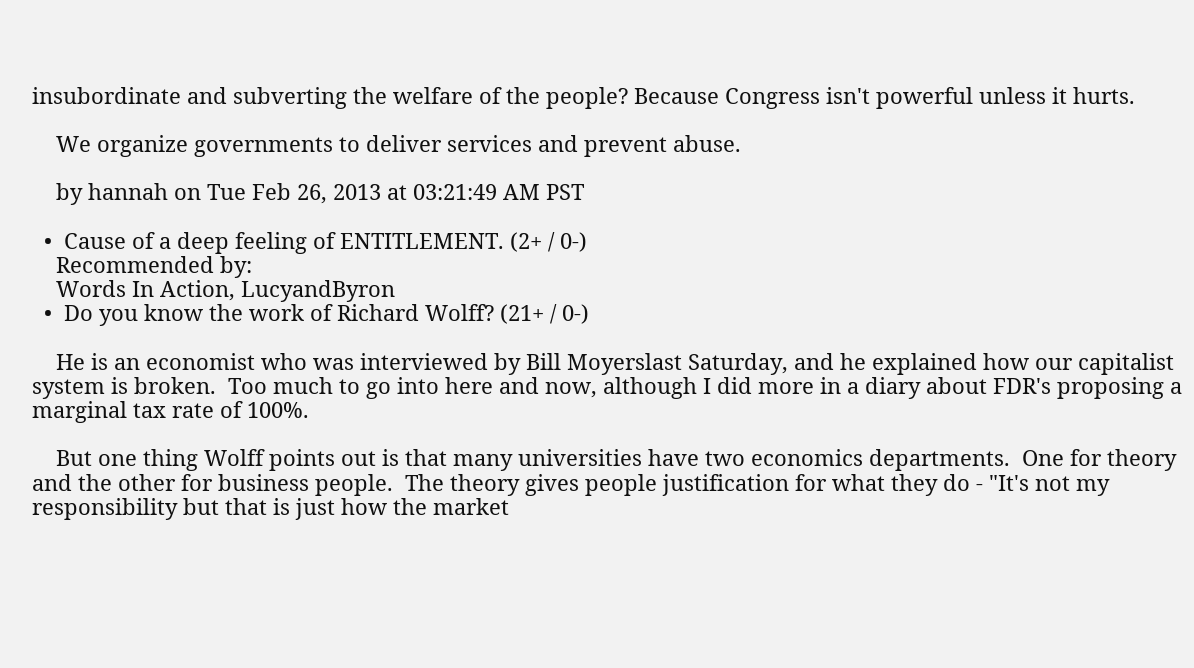insubordinate and subverting the welfare of the people? Because Congress isn't powerful unless it hurts.

    We organize governments to deliver services and prevent abuse.

    by hannah on Tue Feb 26, 2013 at 03:21:49 AM PST

  •  Cause of a deep feeling of ENTITLEMENT. (2+ / 0-)
    Recommended by:
    Words In Action, LucyandByron
  •  Do you know the work of Richard Wolff? (21+ / 0-)

    He is an economist who was interviewed by Bill Moyerslast Saturday, and he explained how our capitalist system is broken.  Too much to go into here and now, although I did more in a diary about FDR's proposing a marginal tax rate of 100%.

    But one thing Wolff points out is that many universities have two economics departments.  One for theory and the other for business people.  The theory gives people justification for what they do - "It's not my responsibility but that is just how the market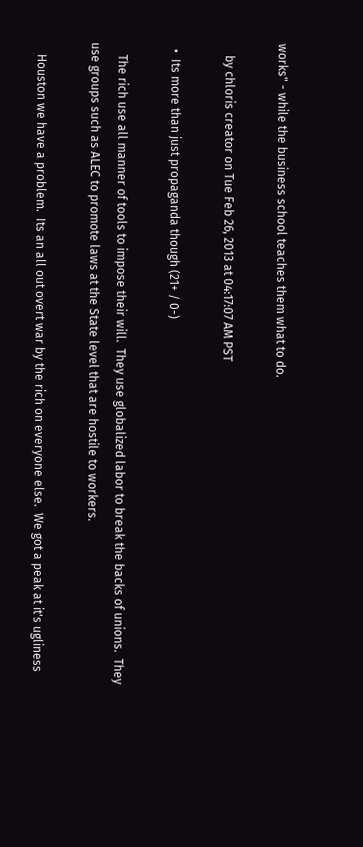works" - while the business school teaches them what to do.

    by chloris creator on Tue Feb 26, 2013 at 04:17:07 AM PST

  •  Its more than just propaganda though (21+ / 0-)

    The rich use all manner of tools to impose their will.  They use globalized labor to break the backs of unions.  They use groups such as ALEC to promote laws at the State level that are hostile to workers.

    Houston we have a problem.  Its an all out overt war by the rich on everyone else.  We got a peak at it's ugliness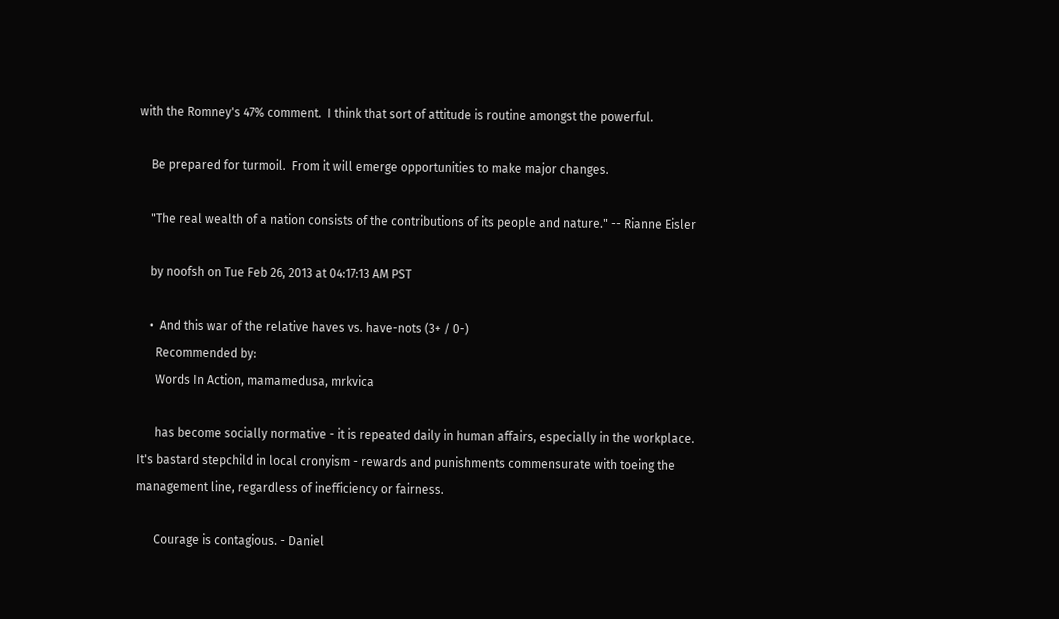with the Romney's 47% comment.  I think that sort of attitude is routine amongst the powerful.

    Be prepared for turmoil.  From it will emerge opportunities to make major changes.

    "The real wealth of a nation consists of the contributions of its people and nature." -- Rianne Eisler

    by noofsh on Tue Feb 26, 2013 at 04:17:13 AM PST

    •  And this war of the relative haves vs. have-nots (3+ / 0-)
      Recommended by:
      Words In Action, mamamedusa, mrkvica

      has become socially normative - it is repeated daily in human affairs, especially in the workplace. It's bastard stepchild in local cronyism - rewards and punishments commensurate with toeing the management line, regardless of inefficiency or fairness.

      Courage is contagious. - Daniel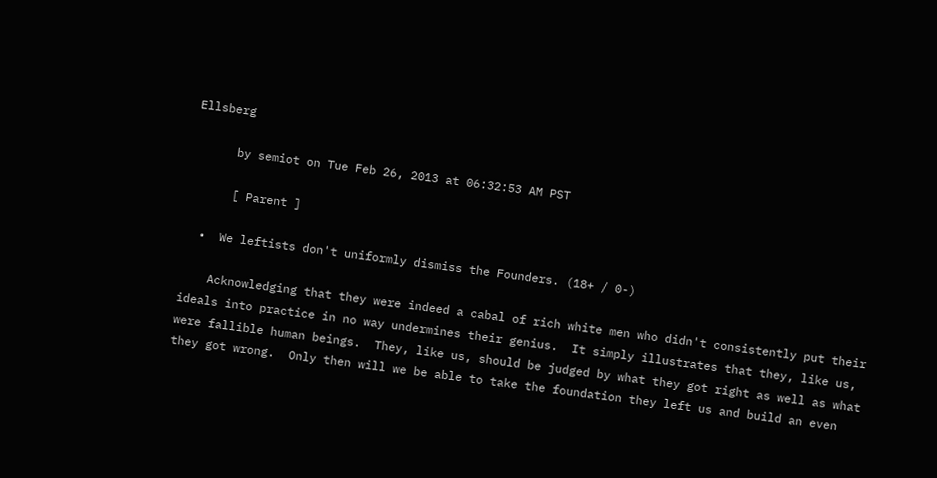Ellsberg

      by semiot on Tue Feb 26, 2013 at 06:32:53 AM PST

      [ Parent ]

  •  We leftists don't uniformly dismiss the Founders. (18+ / 0-)

    Acknowledging that they were indeed a cabal of rich white men who didn't consistently put their ideals into practice in no way undermines their genius.  It simply illustrates that they, like us, were fallible human beings.  They, like us, should be judged by what they got right as well as what they got wrong.  Only then will we be able to take the foundation they left us and build an even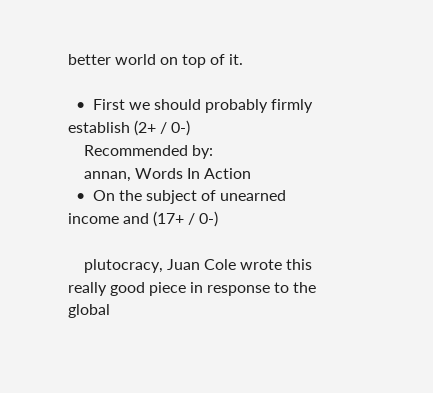better world on top of it.

  •  First we should probably firmly establish (2+ / 0-)
    Recommended by:
    annan, Words In Action
  •  On the subject of unearned income and (17+ / 0-)

    plutocracy, Juan Cole wrote this really good piece in response to the global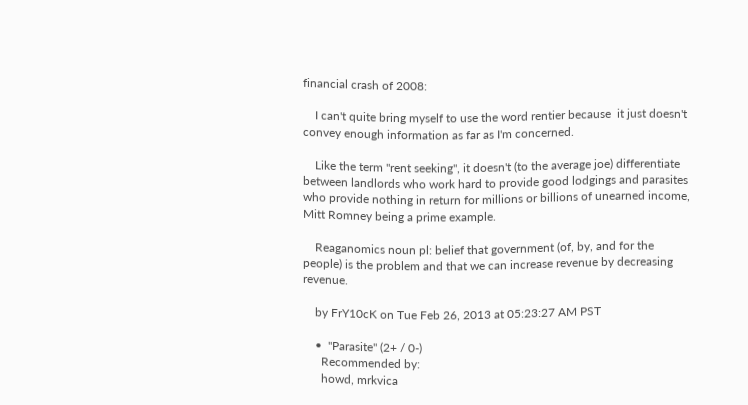financial crash of 2008:

    I can't quite bring myself to use the word rentier because  it just doesn't convey enough information as far as I'm concerned.

    Like the term "rent seeking", it doesn't (to the average joe) differentiate between landlords who work hard to provide good lodgings and parasites who provide nothing in return for millions or billions of unearned income, Mitt Romney being a prime example.

    Reaganomics noun pl: belief that government (of, by, and for the people) is the problem and that we can increase revenue by decreasing revenue.

    by FrY10cK on Tue Feb 26, 2013 at 05:23:27 AM PST

    •  "Parasite" (2+ / 0-)
      Recommended by:
      howd, mrkvica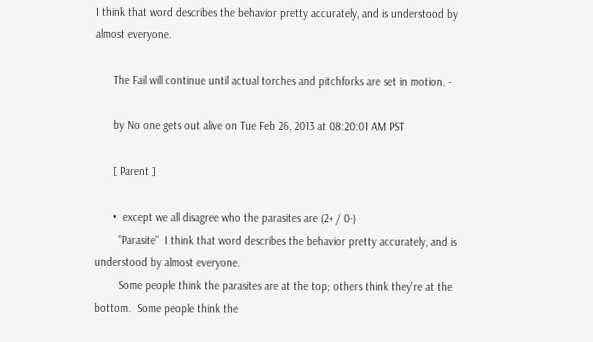I think that word describes the behavior pretty accurately, and is understood by almost everyone.

      The Fail will continue until actual torches and pitchforks are set in motion. -

      by No one gets out alive on Tue Feb 26, 2013 at 08:20:01 AM PST

      [ Parent ]

      •  except we all disagree who the parasites are (2+ / 0-)
        "Parasite"  I think that word describes the behavior pretty accurately, and is understood by almost everyone.
        Some people think the parasites are at the top; others think they're at the bottom.  Some people think the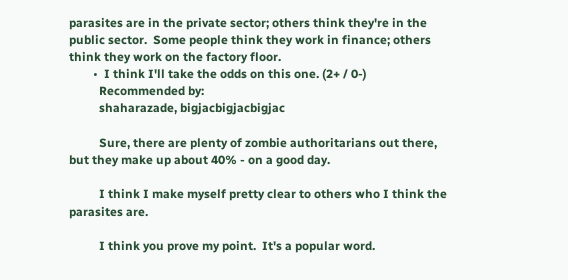parasites are in the private sector; others think they're in the public sector.  Some people think they work in finance; others think they work on the factory floor.
        •  I think I'll take the odds on this one. (2+ / 0-)
          Recommended by:
          shaharazade, bigjacbigjacbigjac

          Sure, there are plenty of zombie authoritarians out there, but they make up about 40% - on a good day.

          I think I make myself pretty clear to others who I think the parasites are.

          I think you prove my point.  It's a popular word.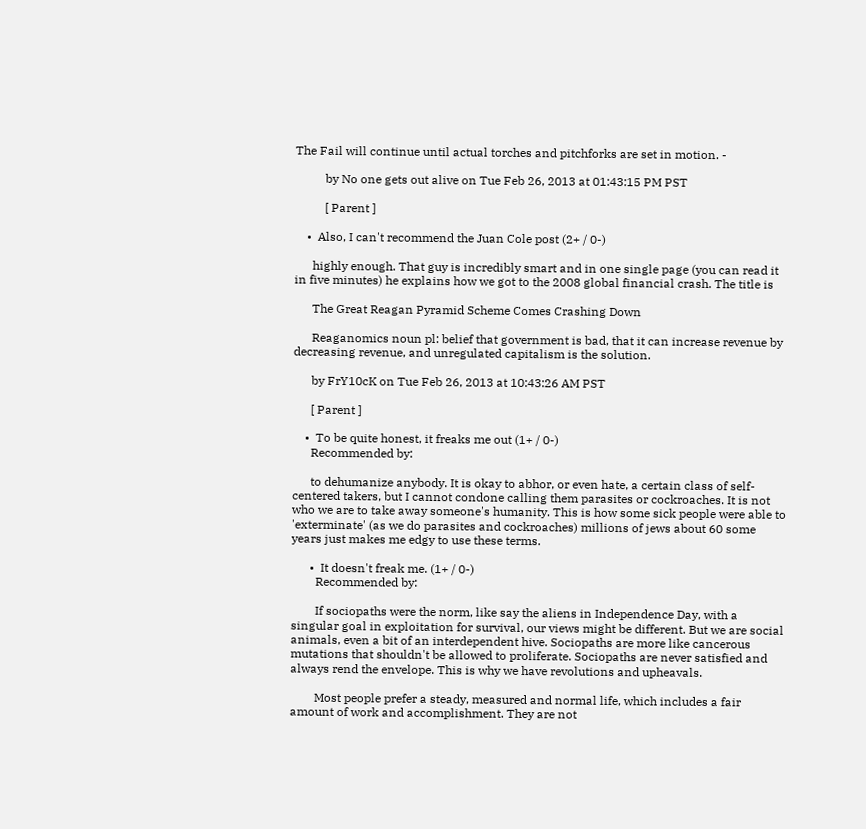The Fail will continue until actual torches and pitchforks are set in motion. -

          by No one gets out alive on Tue Feb 26, 2013 at 01:43:15 PM PST

          [ Parent ]

    •  Also, I can't recommend the Juan Cole post (2+ / 0-)

      highly enough. That guy is incredibly smart and in one single page (you can read it in five minutes) he explains how we got to the 2008 global financial crash. The title is

      The Great Reagan Pyramid Scheme Comes Crashing Down

      Reaganomics noun pl: belief that government is bad, that it can increase revenue by decreasing revenue, and unregulated capitalism is the solution.

      by FrY10cK on Tue Feb 26, 2013 at 10:43:26 AM PST

      [ Parent ]

    •  To be quite honest, it freaks me out (1+ / 0-)
      Recommended by:

      to dehumanize anybody. It is okay to abhor, or even hate, a certain class of self-centered takers, but I cannot condone calling them parasites or cockroaches. It is not who we are to take away someone's humanity. This is how some sick people were able to 'exterminate' (as we do parasites and cockroaches) millions of jews about 60 some years just makes me edgy to use these terms.

      •  It doesn't freak me. (1+ / 0-)
        Recommended by:

        If sociopaths were the norm, like say the aliens in Independence Day, with a singular goal in exploitation for survival, our views might be different. But we are social animals, even a bit of an interdependent hive. Sociopaths are more like cancerous mutations that shouldn't be allowed to proliferate. Sociopaths are never satisfied and always rend the envelope. This is why we have revolutions and upheavals.

        Most people prefer a steady, measured and normal life, which includes a fair amount of work and accomplishment. They are not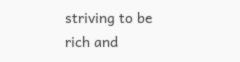striving to be rich and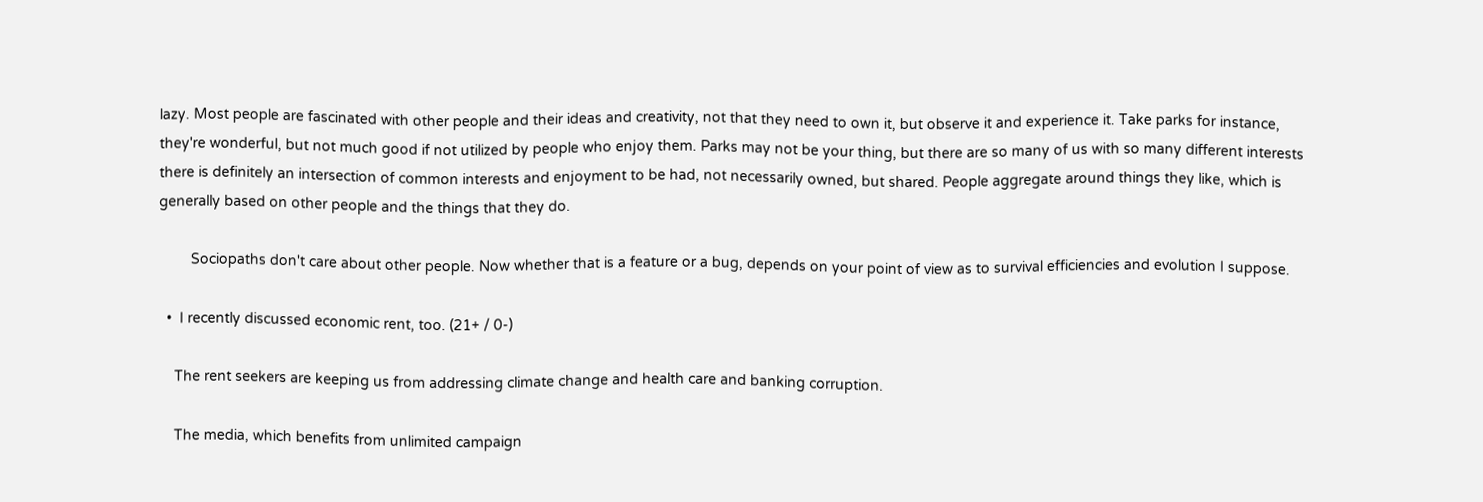lazy. Most people are fascinated with other people and their ideas and creativity, not that they need to own it, but observe it and experience it. Take parks for instance, they're wonderful, but not much good if not utilized by people who enjoy them. Parks may not be your thing, but there are so many of us with so many different interests there is definitely an intersection of common interests and enjoyment to be had, not necessarily owned, but shared. People aggregate around things they like, which is generally based on other people and the things that they do.

        Sociopaths don't care about other people. Now whether that is a feature or a bug, depends on your point of view as to survival efficiencies and evolution I suppose.

  •  I recently discussed economic rent, too. (21+ / 0-)

    The rent seekers are keeping us from addressing climate change and health care and banking corruption.

    The media, which benefits from unlimited campaign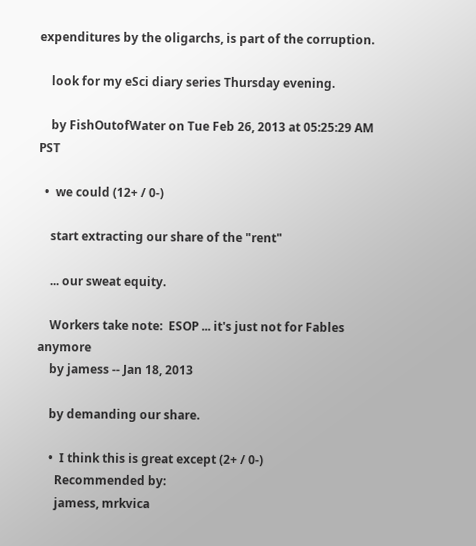expenditures by the oligarchs, is part of the corruption.

    look for my eSci diary series Thursday evening.

    by FishOutofWater on Tue Feb 26, 2013 at 05:25:29 AM PST

  •  we could (12+ / 0-)

    start extracting our share of the "rent"

    ... our sweat equity.

    Workers take note:  ESOP ... it's just not for Fables anymore
    by jamess -- Jan 18, 2013

    by demanding our share.

    •  I think this is great except (2+ / 0-)
      Recommended by:
      jamess, mrkvica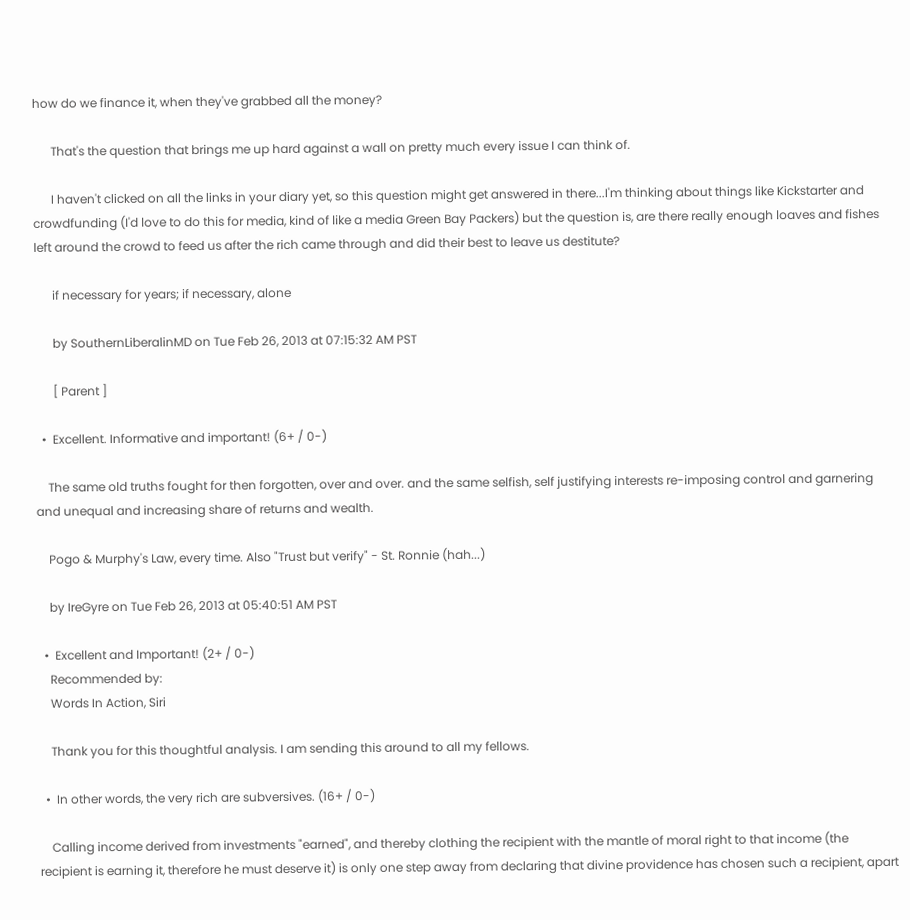how do we finance it, when they've grabbed all the money?

      That's the question that brings me up hard against a wall on pretty much every issue I can think of.

      I haven't clicked on all the links in your diary yet, so this question might get answered in there...I'm thinking about things like Kickstarter and crowdfunding (I'd love to do this for media, kind of like a media Green Bay Packers) but the question is, are there really enough loaves and fishes left around the crowd to feed us after the rich came through and did their best to leave us destitute?

      if necessary for years; if necessary, alone

      by SouthernLiberalinMD on Tue Feb 26, 2013 at 07:15:32 AM PST

      [ Parent ]

  •  Excellent. Informative and important! (6+ / 0-)

    The same old truths fought for then forgotten, over and over. and the same selfish, self justifying interests re-imposing control and garnering and unequal and increasing share of returns and wealth.

    Pogo & Murphy's Law, every time. Also "Trust but verify" - St. Ronnie (hah...)

    by IreGyre on Tue Feb 26, 2013 at 05:40:51 AM PST

  •  Excellent and Important! (2+ / 0-)
    Recommended by:
    Words In Action, Siri

    Thank you for this thoughtful analysis. I am sending this around to all my fellows.

  •  In other words, the very rich are subversives. (16+ / 0-)

    Calling income derived from investments "earned", and thereby clothing the recipient with the mantle of moral right to that income (the recipient is earning it, therefore he must deserve it) is only one step away from declaring that divine providence has chosen such a recipient, apart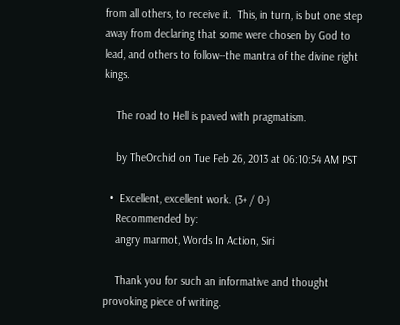from all others, to receive it.  This, in turn, is but one step away from declaring that some were chosen by God to lead, and others to follow--the mantra of the divine right kings.

    The road to Hell is paved with pragmatism.

    by TheOrchid on Tue Feb 26, 2013 at 06:10:54 AM PST

  •  Excellent, excellent work. (3+ / 0-)
    Recommended by:
    angry marmot, Words In Action, Siri

    Thank you for such an informative and thought provoking piece of writing.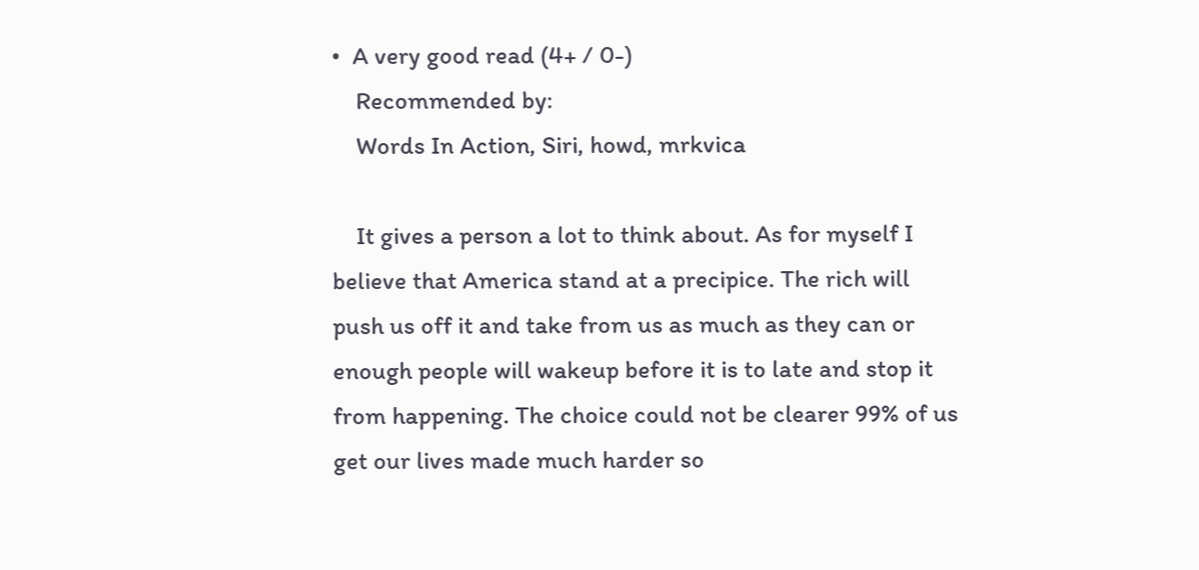•  A very good read (4+ / 0-)
    Recommended by:
    Words In Action, Siri, howd, mrkvica

    It gives a person a lot to think about. As for myself I believe that America stand at a precipice. The rich will push us off it and take from us as much as they can or enough people will wakeup before it is to late and stop it from happening. The choice could not be clearer 99% of us get our lives made much harder so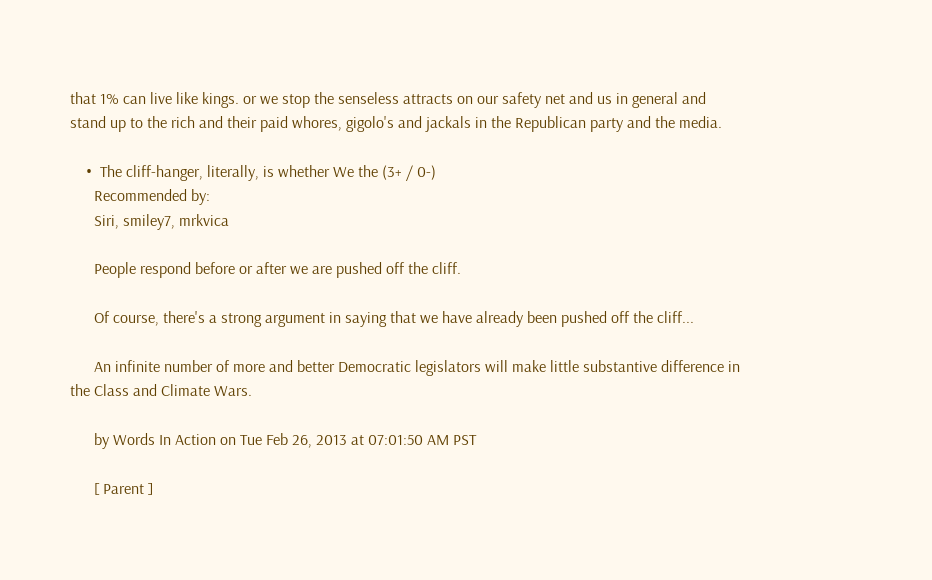that 1% can live like kings. or we stop the senseless attracts on our safety net and us in general and stand up to the rich and their paid whores, gigolo's and jackals in the Republican party and the media.

    •  The cliff-hanger, literally, is whether We the (3+ / 0-)
      Recommended by:
      Siri, smiley7, mrkvica

      People respond before or after we are pushed off the cliff.

      Of course, there's a strong argument in saying that we have already been pushed off the cliff...

      An infinite number of more and better Democratic legislators will make little substantive difference in the Class and Climate Wars.

      by Words In Action on Tue Feb 26, 2013 at 07:01:50 AM PST

      [ Parent ]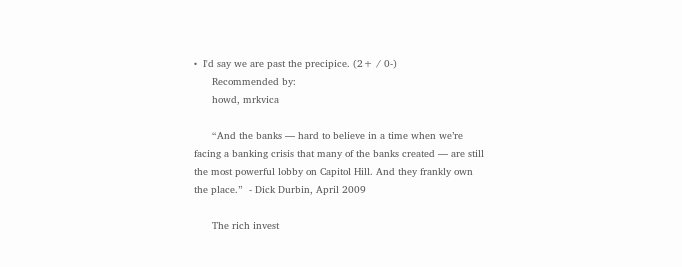•  I'd say we are past the precipice. (2+ / 0-)
      Recommended by:
      howd, mrkvica

      “And the banks — hard to believe in a time when we’re facing a banking crisis that many of the banks created — are still the most powerful lobby on Capitol Hill. And they frankly own the place.”  - Dick Durbin, April 2009

      The rich invest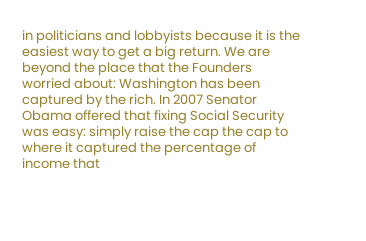in politicians and lobbyists because it is the easiest way to get a big return. We are beyond the place that the Founders worried about: Washington has been captured by the rich. In 2007 Senator Obama offered that fixing Social Security was easy: simply raise the cap the cap to where it captured the percentage of income that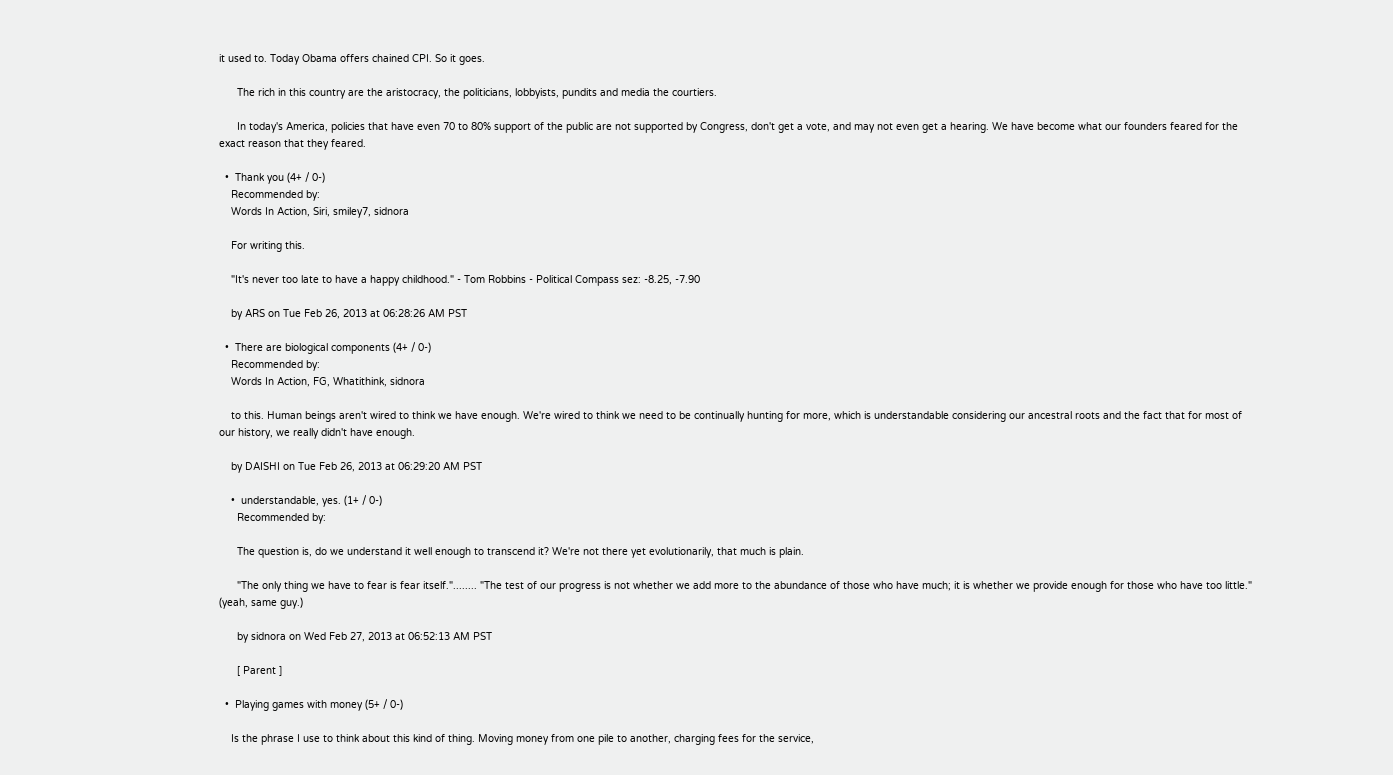it used to. Today Obama offers chained CPI. So it goes.

      The rich in this country are the aristocracy, the politicians, lobbyists, pundits and media the courtiers.

      In today's America, policies that have even 70 to 80% support of the public are not supported by Congress, don't get a vote, and may not even get a hearing. We have become what our founders feared for the exact reason that they feared.

  •  Thank you (4+ / 0-)
    Recommended by:
    Words In Action, Siri, smiley7, sidnora

    For writing this.

    "It's never too late to have a happy childhood." - Tom Robbins - Political Compass sez: -8.25, -7.90

    by ARS on Tue Feb 26, 2013 at 06:28:26 AM PST

  •  There are biological components (4+ / 0-)
    Recommended by:
    Words In Action, FG, Whatithink, sidnora

    to this. Human beings aren't wired to think we have enough. We're wired to think we need to be continually hunting for more, which is understandable considering our ancestral roots and the fact that for most of our history, we really didn't have enough.

    by DAISHI on Tue Feb 26, 2013 at 06:29:20 AM PST

    •  understandable, yes. (1+ / 0-)
      Recommended by:

      The question is, do we understand it well enough to transcend it? We're not there yet evolutionarily, that much is plain.

      "The only thing we have to fear is fear itself."........ "The test of our progress is not whether we add more to the abundance of those who have much; it is whether we provide enough for those who have too little." (yeah, same guy.)

      by sidnora on Wed Feb 27, 2013 at 06:52:13 AM PST

      [ Parent ]

  •  Playing games with money (5+ / 0-)

    Is the phrase I use to think about this kind of thing. Moving money from one pile to another, charging fees for the service,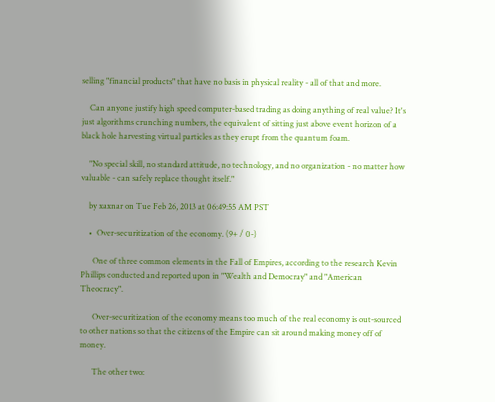selling "financial products" that have no basis in physical reality - all of that and more.

    Can anyone justify high speed computer-based trading as doing anything of real value? It's just algorithms crunching numbers, the equivalent of sitting just above event horizon of a black hole harvesting virtual particles as they erupt from the quantum foam.

    "No special skill, no standard attitude, no technology, and no organization - no matter how valuable - can safely replace thought itself."

    by xaxnar on Tue Feb 26, 2013 at 06:49:55 AM PST

    •  Over-securitization of the economy. (9+ / 0-)

      One of three common elements in the Fall of Empires, according to the research Kevin Phillips conducted and reported upon in "Wealth and Democray" and "American Theocracy".

      Over-securitization of the economy means too much of the real economy is out-sourced to other nations so that the citizens of the Empire can sit around making money off of money.

      The other two: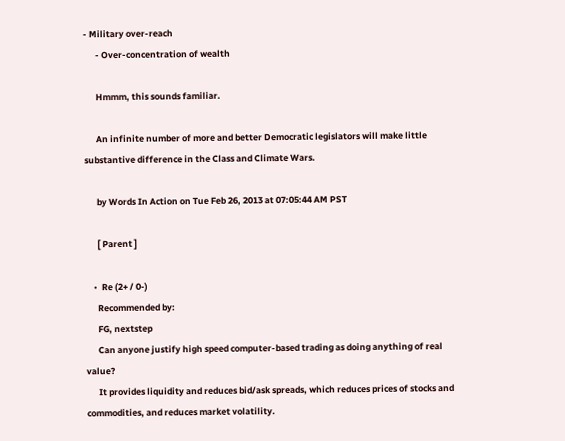- Military over-reach
      - Over-concentration of wealth

      Hmmm, this sounds familiar.

      An infinite number of more and better Democratic legislators will make little substantive difference in the Class and Climate Wars.

      by Words In Action on Tue Feb 26, 2013 at 07:05:44 AM PST

      [ Parent ]

    •  Re (2+ / 0-)
      Recommended by:
      FG, nextstep
      Can anyone justify high speed computer-based trading as doing anything of real value?
      It provides liquidity and reduces bid/ask spreads, which reduces prices of stocks and commodities, and reduces market volatility.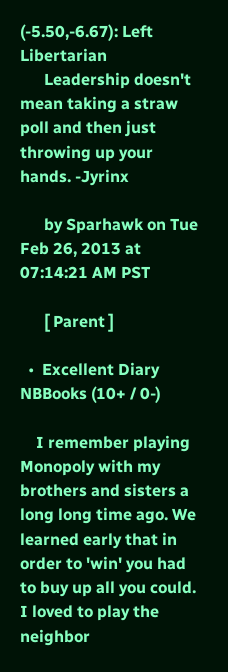(-5.50,-6.67): Left Libertarian
      Leadership doesn't mean taking a straw poll and then just throwing up your hands. -Jyrinx

      by Sparhawk on Tue Feb 26, 2013 at 07:14:21 AM PST

      [ Parent ]

  •  Excellent Diary NBBooks (10+ / 0-)

    I remember playing Monopoly with my brothers and sisters a long long time ago. We learned early that in order to 'win' you had to buy up all you could. I loved to play the neighbor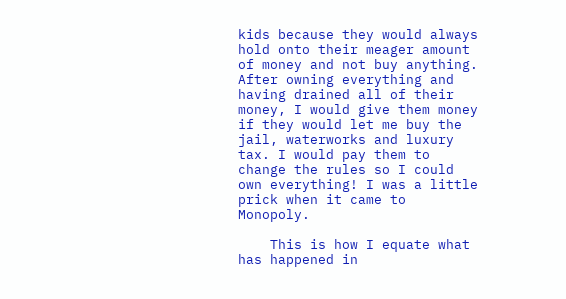kids because they would always hold onto their meager amount of money and not buy anything. After owning everything and having drained all of their money, I would give them money if they would let me buy the jail, waterworks and luxury tax. I would pay them to change the rules so I could own everything! I was a little prick when it came to Monopoly.

    This is how I equate what has happened in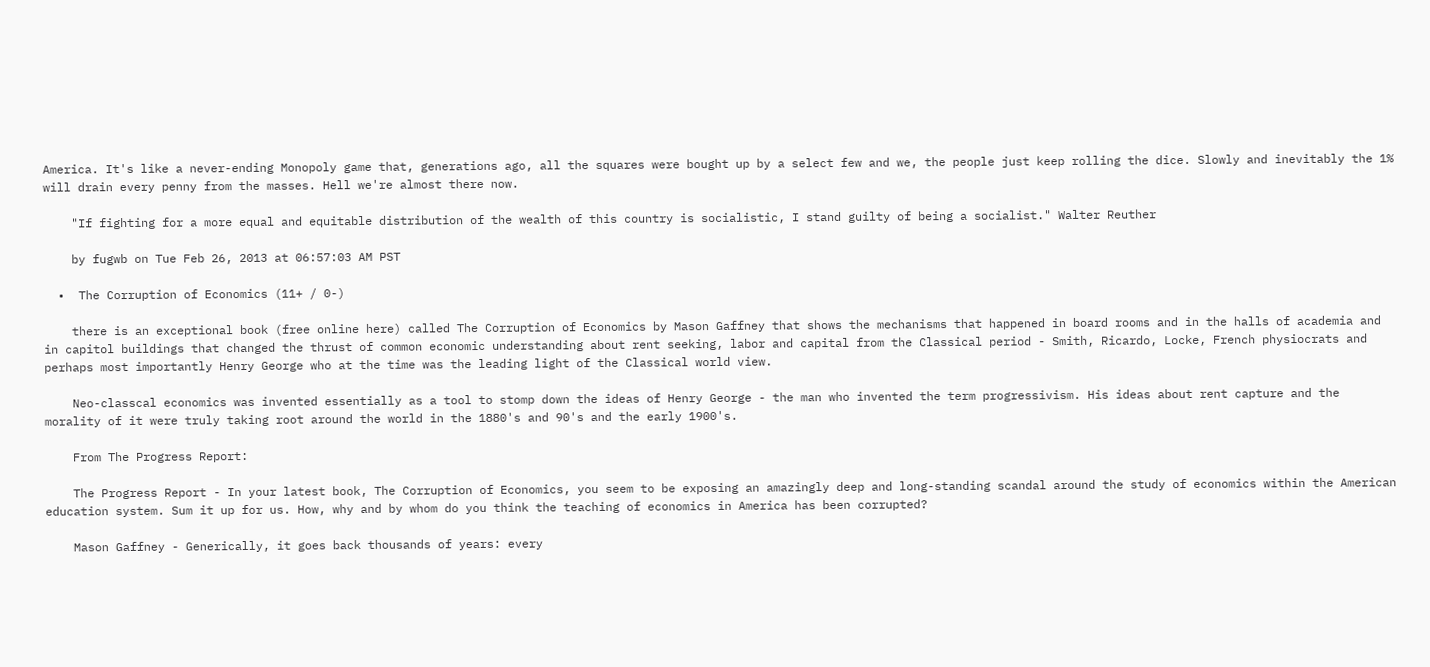America. It's like a never-ending Monopoly game that, generations ago, all the squares were bought up by a select few and we, the people just keep rolling the dice. Slowly and inevitably the 1% will drain every penny from the masses. Hell we're almost there now.

    "If fighting for a more equal and equitable distribution of the wealth of this country is socialistic, I stand guilty of being a socialist." Walter Reuther

    by fugwb on Tue Feb 26, 2013 at 06:57:03 AM PST

  •  The Corruption of Economics (11+ / 0-)

    there is an exceptional book (free online here) called The Corruption of Economics by Mason Gaffney that shows the mechanisms that happened in board rooms and in the halls of academia and in capitol buildings that changed the thrust of common economic understanding about rent seeking, labor and capital from the Classical period - Smith, Ricardo, Locke, French physiocrats and perhaps most importantly Henry George who at the time was the leading light of the Classical world view.

    Neo-classcal economics was invented essentially as a tool to stomp down the ideas of Henry George - the man who invented the term progressivism. His ideas about rent capture and the morality of it were truly taking root around the world in the 1880's and 90's and the early 1900's.

    From The Progress Report:

    The Progress Report - In your latest book, The Corruption of Economics, you seem to be exposing an amazingly deep and long-standing scandal around the study of economics within the American education system. Sum it up for us. How, why and by whom do you think the teaching of economics in America has been corrupted?

    Mason Gaffney - Generically, it goes back thousands of years: every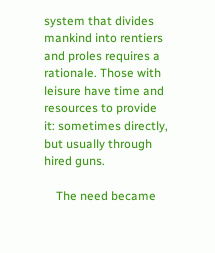system that divides mankind into rentiers and proles requires a rationale. Those with leisure have time and resources to provide it: sometimes directly, but usually through hired guns.

    The need became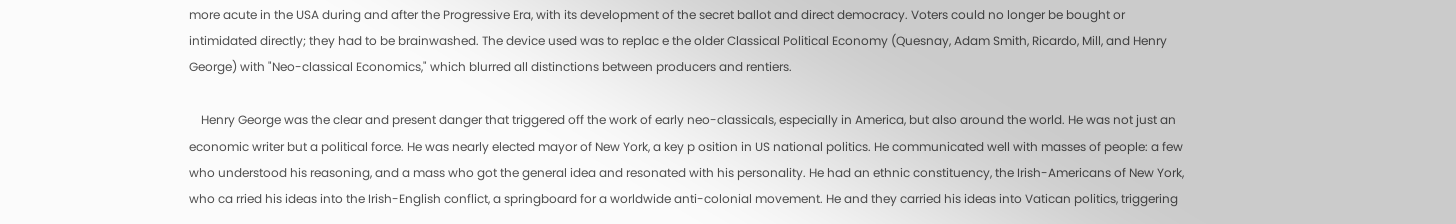more acute in the USA during and after the Progressive Era, with its development of the secret ballot and direct democracy. Voters could no longer be bought or intimidated directly; they had to be brainwashed. The device used was to replac e the older Classical Political Economy (Quesnay, Adam Smith, Ricardo, Mill, and Henry George) with "Neo-classical Economics," which blurred all distinctions between producers and rentiers.

    Henry George was the clear and present danger that triggered off the work of early neo-classicals, especially in America, but also around the world. He was not just an economic writer but a political force. He was nearly elected mayor of New York, a key p osition in US national politics. He communicated well with masses of people: a few who understood his reasoning, and a mass who got the general idea and resonated with his personality. He had an ethnic constituency, the Irish-Americans of New York, who ca rried his ideas into the Irish-English conflict, a springboard for a worldwide anti-colonial movement. He and they carried his ideas into Vatican politics, triggering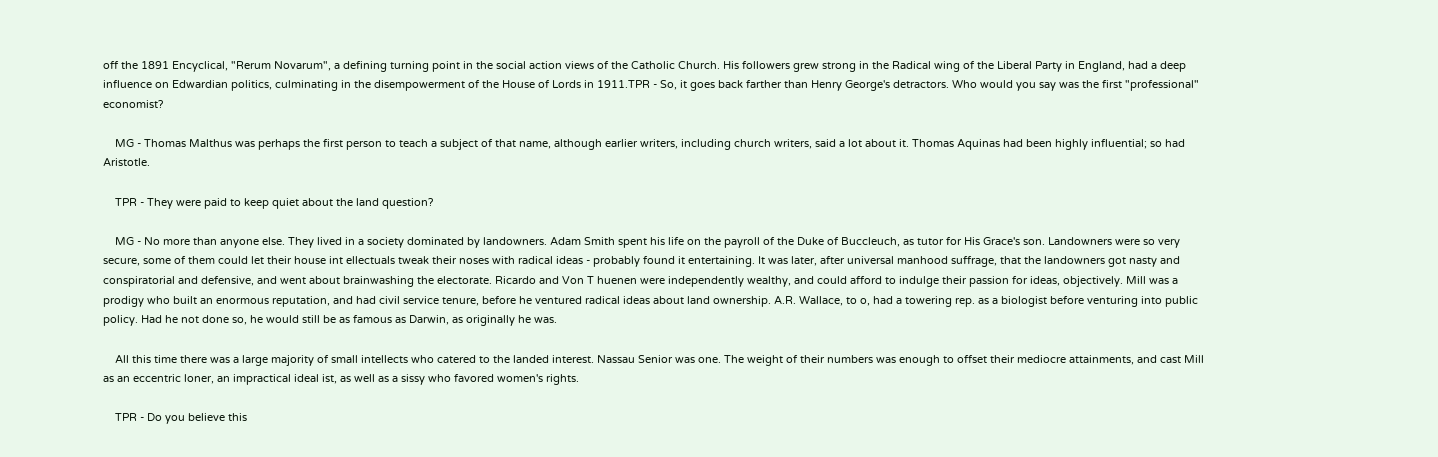off the 1891 Encyclical, "Rerum Novarum", a defining turning point in the social action views of the Catholic Church. His followers grew strong in the Radical wing of the Liberal Party in England, had a deep influence on Edwardian politics, culminating in the disempowerment of the House of Lords in 1911.TPR - So, it goes back farther than Henry George's detractors. Who would you say was the first "professional" economist?

    MG - Thomas Malthus was perhaps the first person to teach a subject of that name, although earlier writers, including church writers, said a lot about it. Thomas Aquinas had been highly influential; so had Aristotle.

    TPR - They were paid to keep quiet about the land question?

    MG - No more than anyone else. They lived in a society dominated by landowners. Adam Smith spent his life on the payroll of the Duke of Buccleuch, as tutor for His Grace's son. Landowners were so very secure, some of them could let their house int ellectuals tweak their noses with radical ideas - probably found it entertaining. It was later, after universal manhood suffrage, that the landowners got nasty and conspiratorial and defensive, and went about brainwashing the electorate. Ricardo and Von T huenen were independently wealthy, and could afford to indulge their passion for ideas, objectively. Mill was a prodigy who built an enormous reputation, and had civil service tenure, before he ventured radical ideas about land ownership. A.R. Wallace, to o, had a towering rep. as a biologist before venturing into public policy. Had he not done so, he would still be as famous as Darwin, as originally he was.

    All this time there was a large majority of small intellects who catered to the landed interest. Nassau Senior was one. The weight of their numbers was enough to offset their mediocre attainments, and cast Mill as an eccentric loner, an impractical ideal ist, as well as a sissy who favored women's rights.

    TPR - Do you believe this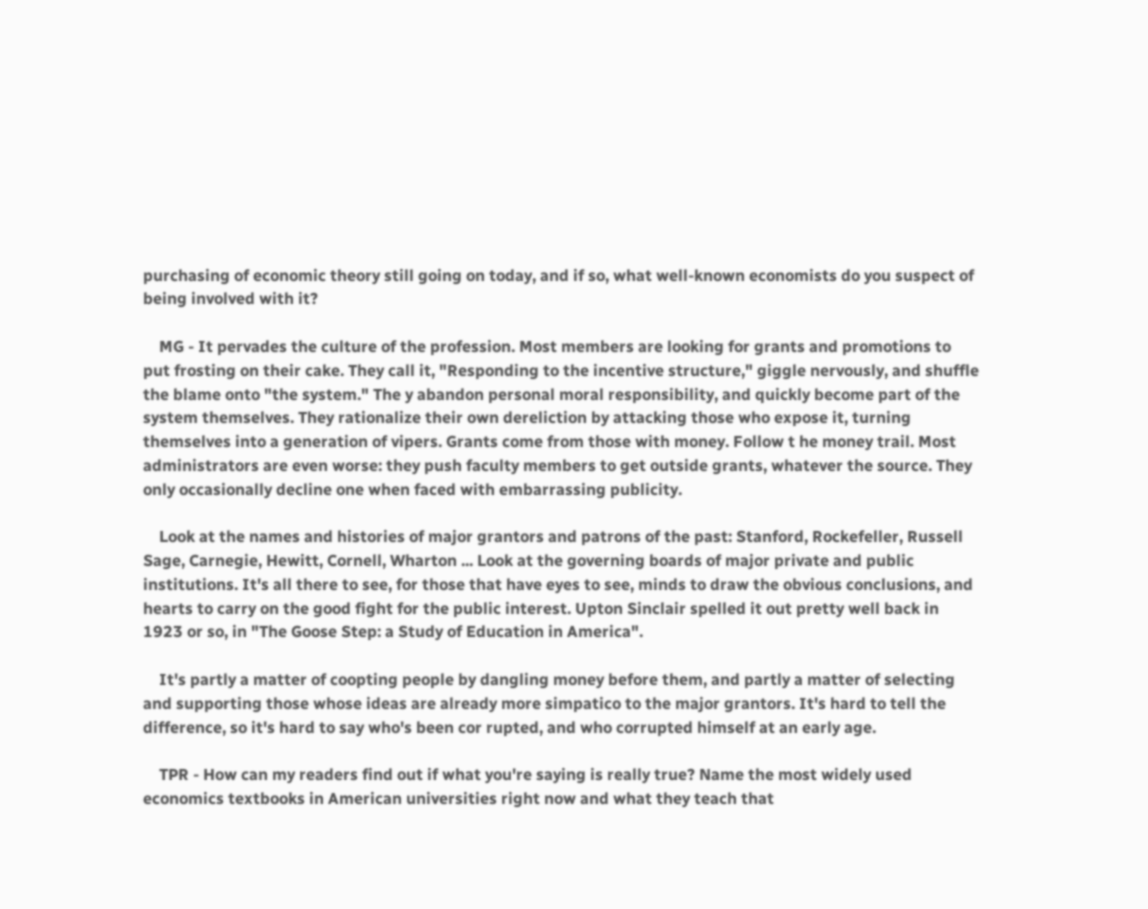purchasing of economic theory still going on today, and if so, what well-known economists do you suspect of being involved with it?

    MG - It pervades the culture of the profession. Most members are looking for grants and promotions to put frosting on their cake. They call it, "Responding to the incentive structure," giggle nervously, and shuffle the blame onto "the system." The y abandon personal moral responsibility, and quickly become part of the system themselves. They rationalize their own dereliction by attacking those who expose it, turning themselves into a generation of vipers. Grants come from those with money. Follow t he money trail. Most administrators are even worse: they push faculty members to get outside grants, whatever the source. They only occasionally decline one when faced with embarrassing publicity.

    Look at the names and histories of major grantors and patrons of the past: Stanford, Rockefeller, Russell Sage, Carnegie, Hewitt, Cornell, Wharton ... Look at the governing boards of major private and public institutions. It's all there to see, for those that have eyes to see, minds to draw the obvious conclusions, and hearts to carry on the good fight for the public interest. Upton Sinclair spelled it out pretty well back in 1923 or so, in "The Goose Step: a Study of Education in America".

    It's partly a matter of coopting people by dangling money before them, and partly a matter of selecting and supporting those whose ideas are already more simpatico to the major grantors. It's hard to tell the difference, so it's hard to say who's been cor rupted, and who corrupted himself at an early age.

    TPR - How can my readers find out if what you're saying is really true? Name the most widely used economics textbooks in American universities right now and what they teach that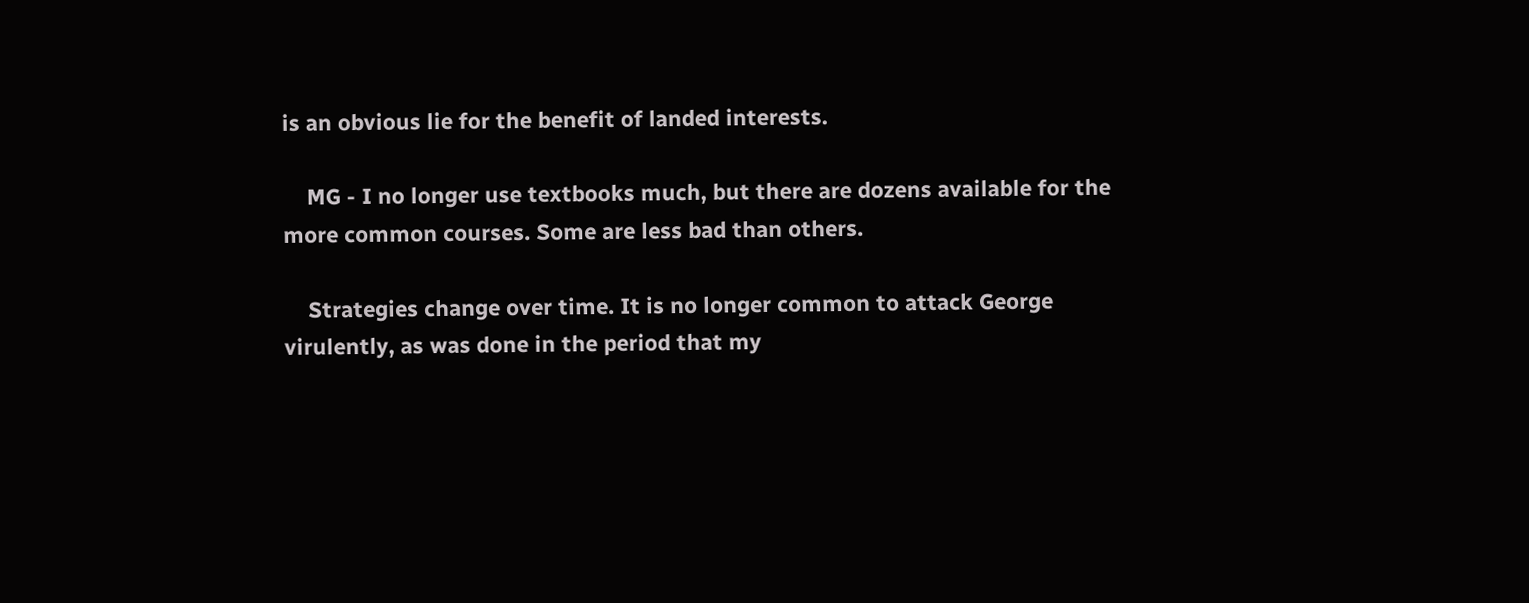is an obvious lie for the benefit of landed interests.

    MG - I no longer use textbooks much, but there are dozens available for the more common courses. Some are less bad than others.

    Strategies change over time. It is no longer common to attack George virulently, as was done in the period that my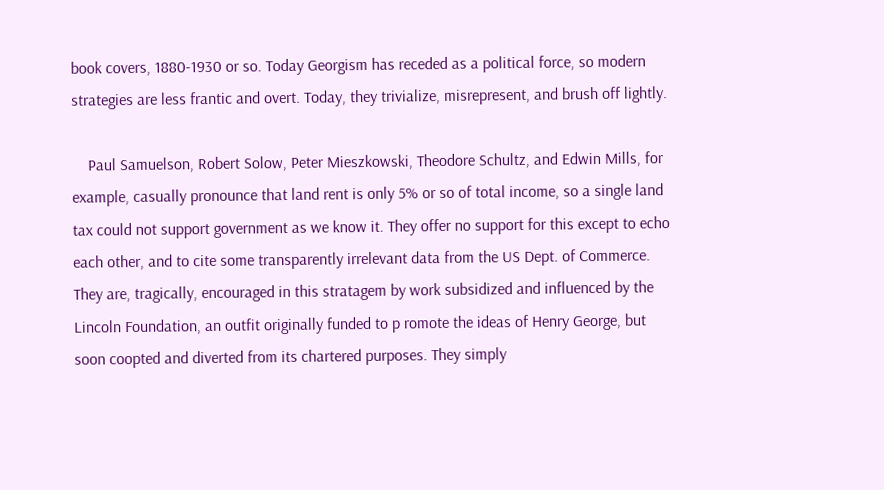book covers, 1880-1930 or so. Today Georgism has receded as a political force, so modern strategies are less frantic and overt. Today, they trivialize, misrepresent, and brush off lightly.

    Paul Samuelson, Robert Solow, Peter Mieszkowski, Theodore Schultz, and Edwin Mills, for example, casually pronounce that land rent is only 5% or so of total income, so a single land tax could not support government as we know it. They offer no support for this except to echo each other, and to cite some transparently irrelevant data from the US Dept. of Commerce. They are, tragically, encouraged in this stratagem by work subsidized and influenced by the Lincoln Foundation, an outfit originally funded to p romote the ideas of Henry George, but soon coopted and diverted from its chartered purposes. They simply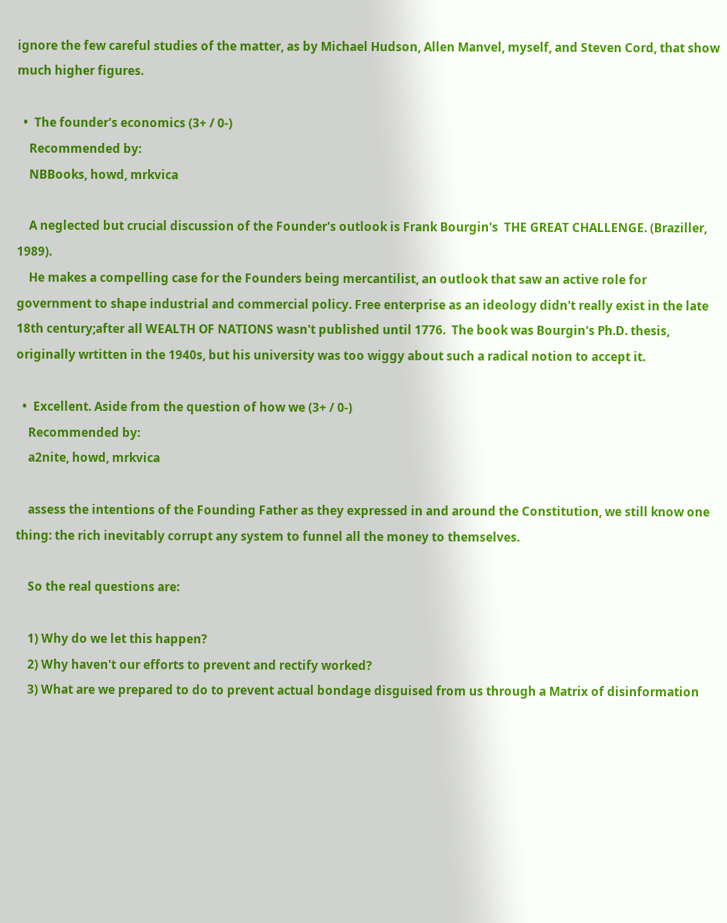ignore the few careful studies of the matter, as by Michael Hudson, Allen Manvel, myself, and Steven Cord, that show much higher figures.

  •  The founder's economics (3+ / 0-)
    Recommended by:
    NBBooks, howd, mrkvica

    A neglected but crucial discussion of the Founder's outlook is Frank Bourgin's  THE GREAT CHALLENGE. (Braziller, 1989).
    He makes a compelling case for the Founders being mercantilist, an outlook that saw an active role for government to shape industrial and commercial policy. Free enterprise as an ideology didn't really exist in the late 18th century;after all WEALTH OF NATIONS wasn't published until 1776.  The book was Bourgin's Ph.D. thesis, originally wrtitten in the 1940s, but his university was too wiggy about such a radical notion to accept it.

  •  Excellent. Aside from the question of how we (3+ / 0-)
    Recommended by:
    a2nite, howd, mrkvica

    assess the intentions of the Founding Father as they expressed in and around the Constitution, we still know one thing: the rich inevitably corrupt any system to funnel all the money to themselves.

    So the real questions are:

    1) Why do we let this happen?
    2) Why haven't our efforts to prevent and rectify worked?
    3) What are we prepared to do to prevent actual bondage disguised from us through a Matrix of disinformation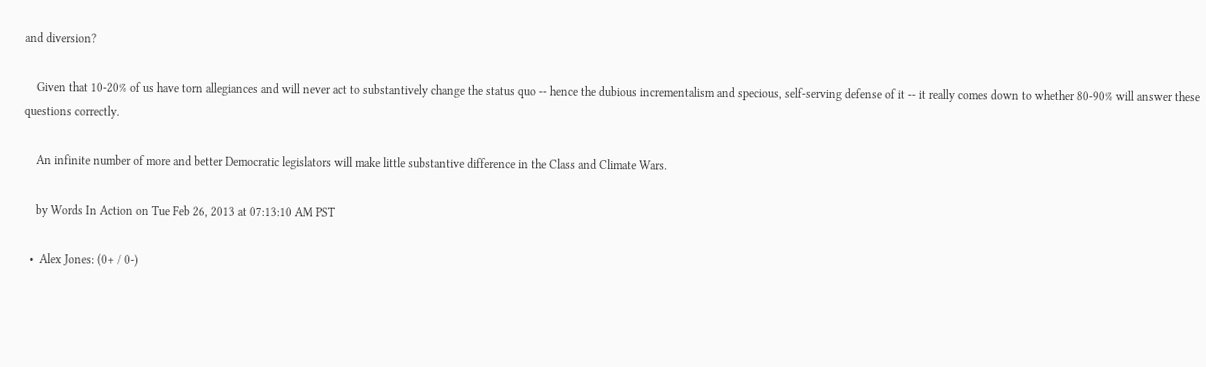and diversion?

    Given that 10-20% of us have torn allegiances and will never act to substantively change the status quo -- hence the dubious incrementalism and specious, self-serving defense of it -- it really comes down to whether 80-90% will answer these questions correctly.

    An infinite number of more and better Democratic legislators will make little substantive difference in the Class and Climate Wars.

    by Words In Action on Tue Feb 26, 2013 at 07:13:10 AM PST

  •  Alex Jones: (0+ / 0-)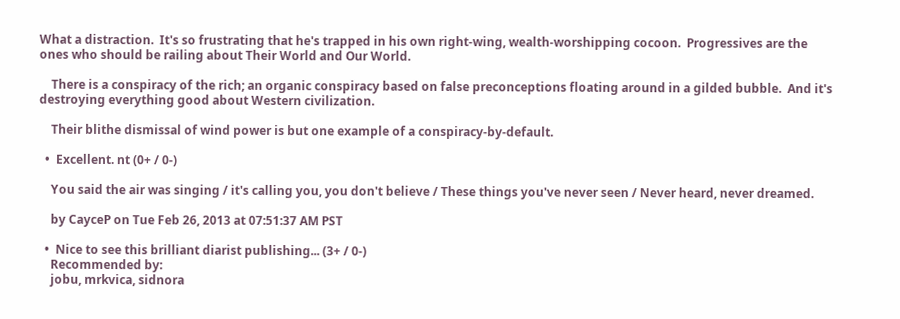What a distraction.  It's so frustrating that he's trapped in his own right-wing, wealth-worshipping cocoon.  Progressives are the ones who should be railing about Their World and Our World.

    There is a conspiracy of the rich; an organic conspiracy based on false preconceptions floating around in a gilded bubble.  And it's destroying everything good about Western civilization.

    Their blithe dismissal of wind power is but one example of a conspiracy-by-default.

  •  Excellent. nt (0+ / 0-)

    You said the air was singing / it's calling you, you don't believe / These things you've never seen / Never heard, never dreamed.

    by CayceP on Tue Feb 26, 2013 at 07:51:37 AM PST

  •  Nice to see this brilliant diarist publishing... (3+ / 0-)
    Recommended by:
    jobu, mrkvica, sidnora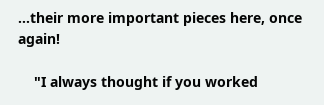...their more important pieces here, once again!

    "I always thought if you worked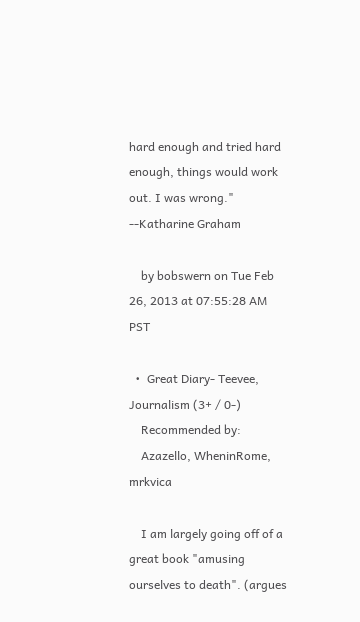hard enough and tried hard enough, things would work out. I was wrong." --Katharine Graham

    by bobswern on Tue Feb 26, 2013 at 07:55:28 AM PST

  •  Great Diary- Teevee, Journalism (3+ / 0-)
    Recommended by:
    Azazello, WheninRome, mrkvica

    I am largely going off of a great book "amusing ourselves to death". (argues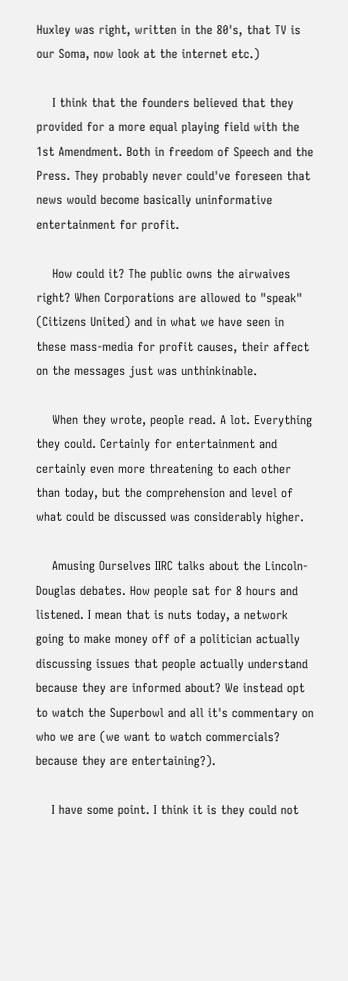Huxley was right, written in the 80's, that TV is our Soma, now look at the internet etc.)

    I think that the founders believed that they provided for a more equal playing field with the 1st Amendment. Both in freedom of Speech and the Press. They probably never could've foreseen that news would become basically uninformative entertainment for profit.

    How could it? The public owns the airwaives right? When Corporations are allowed to "speak" (Citizens United) and in what we have seen in these mass-media for profit causes, their affect on the messages just was unthinkinable.

    When they wrote, people read. A lot. Everything they could. Certainly for entertainment and certainly even more threatening to each other than today, but the comprehension and level of what could be discussed was considerably higher.

    Amusing Ourselves IIRC talks about the Lincoln-Douglas debates. How people sat for 8 hours and listened. I mean that is nuts today, a network going to make money off of a politician actually discussing issues that people actually understand because they are informed about? We instead opt to watch the Superbowl and all it's commentary on who we are (we want to watch commercials? because they are entertaining?).

    I have some point. I think it is they could not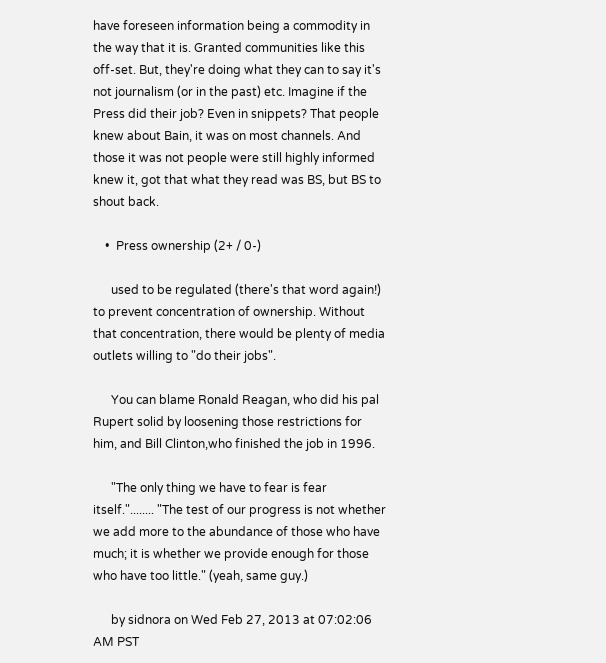have foreseen information being a commodity in the way that it is. Granted communities like this off-set. But, they're doing what they can to say it's not journalism (or in the past) etc. Imagine if the Press did their job? Even in snippets? That people knew about Bain, it was on most channels. And those it was not people were still highly informed knew it, got that what they read was BS, but BS to shout back.

    •  Press ownership (2+ / 0-)

      used to be regulated (there's that word again!) to prevent concentration of ownership. Without that concentration, there would be plenty of media outlets willing to "do their jobs".

      You can blame Ronald Reagan, who did his pal Rupert solid by loosening those restrictions for him, and Bill Clinton,who finished the job in 1996.

      "The only thing we have to fear is fear itself."........ "The test of our progress is not whether we add more to the abundance of those who have much; it is whether we provide enough for those who have too little." (yeah, same guy.)

      by sidnora on Wed Feb 27, 2013 at 07:02:06 AM PST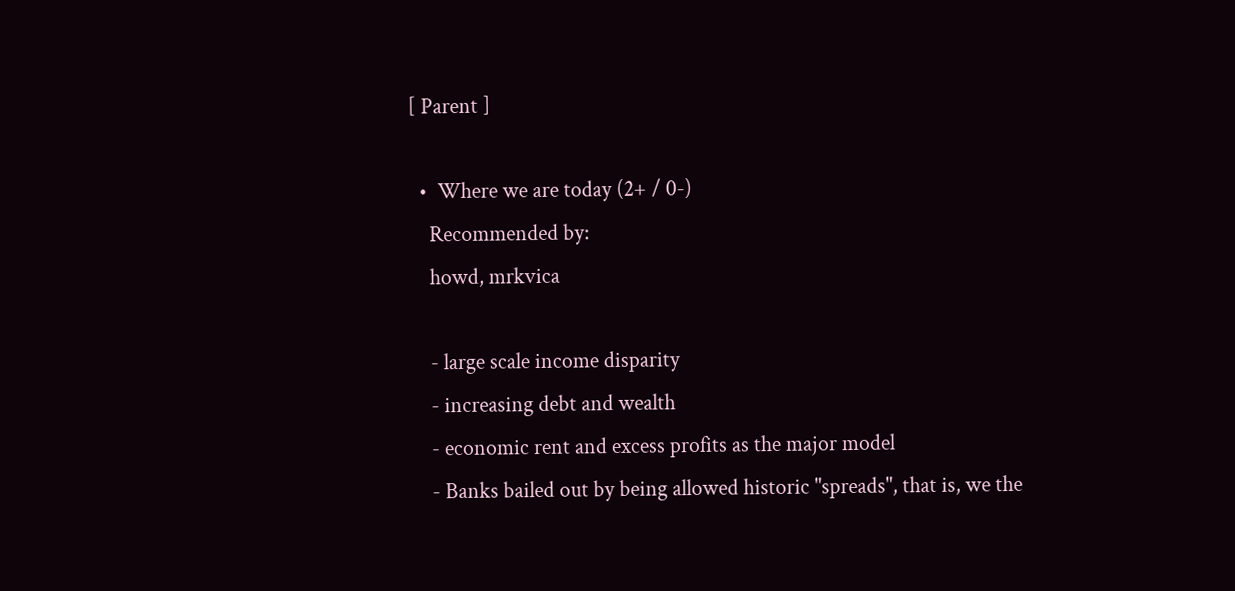[ Parent ]

  •  Where we are today (2+ / 0-)
    Recommended by:
    howd, mrkvica

    - large scale income disparity
    - increasing debt and wealth
    - economic rent and excess profits as the major model
    - Banks bailed out by being allowed historic "spreads", that is, we the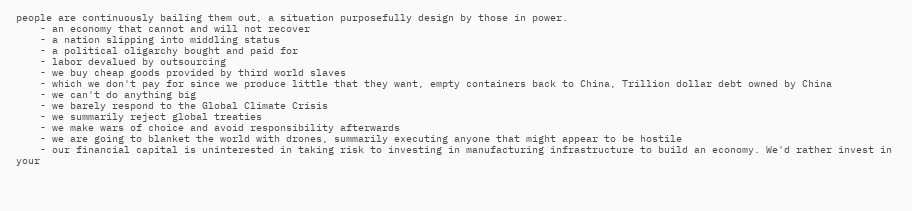people are continuously bailing them out, a situation purposefully design by those in power.
    - an economy that cannot and will not recover
    - a nation slipping into middling status
    - a political oligarchy bought and paid for
    - labor devalued by outsourcing
    - we buy cheap goods provided by third world slaves
    - which we don't pay for since we produce little that they want, empty containers back to China, Trillion dollar debt owned by China
    - we can't do anything big
    - we barely respond to the Global Climate Crisis
    - we summarily reject global treaties
    - we make wars of choice and avoid responsibility afterwards
    - we are going to blanket the world with drones, summarily executing anyone that might appear to be hostile
    - our financial capital is uninterested in taking risk to investing in manufacturing infrastructure to build an economy. We'd rather invest in your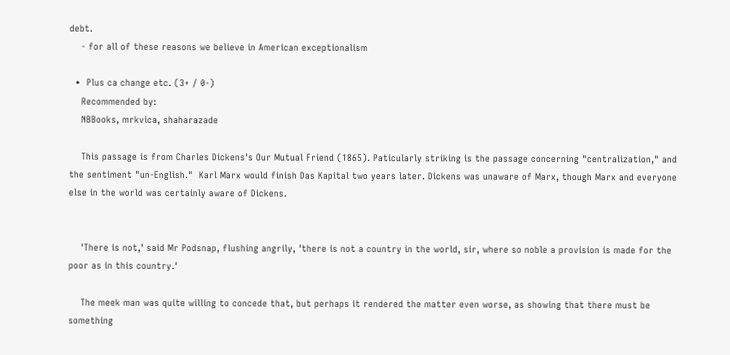debt.
    - for all of these reasons we believe in American exceptionalism

  •  Plus ca change etc. (3+ / 0-)
    Recommended by:
    NBBooks, mrkvica, shaharazade

    This passage is from Charles Dickens's Our Mutual Friend (1865). Paticularly striking is the passage concerning "centralization," and the sentiment "un-English."  Karl Marx would finish Das Kapital two years later. Dickens was unaware of Marx, though Marx and everyone else in the world was certainly aware of Dickens.


    'There is not,' said Mr Podsnap, flushing angrily, 'there is not a country in the world, sir, where so noble a provision is made for the poor as in this country.'

    The meek man was quite willing to concede that, but perhaps it rendered the matter even worse, as showing that there must be something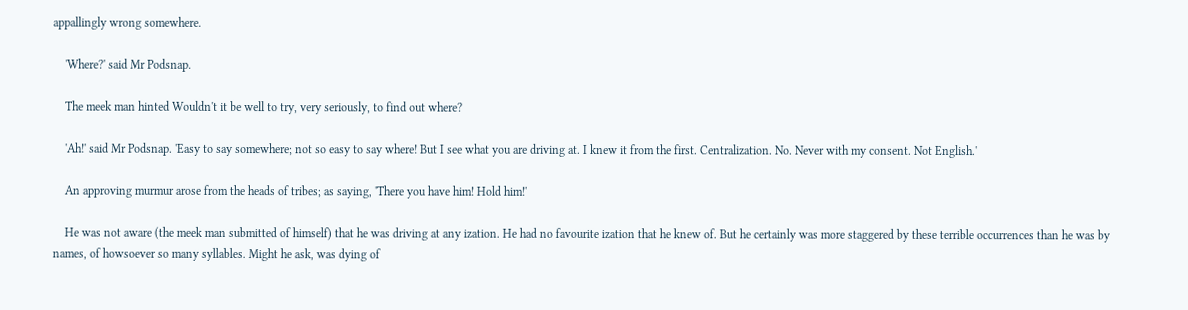appallingly wrong somewhere.

    'Where?' said Mr Podsnap.

    The meek man hinted Wouldn't it be well to try, very seriously, to find out where?

    'Ah!' said Mr Podsnap. 'Easy to say somewhere; not so easy to say where! But I see what you are driving at. I knew it from the first. Centralization. No. Never with my consent. Not English.'

    An approving murmur arose from the heads of tribes; as saying, 'There you have him! Hold him!'

    He was not aware (the meek man submitted of himself) that he was driving at any ization. He had no favourite ization that he knew of. But he certainly was more staggered by these terrible occurrences than he was by names, of howsoever so many syllables. Might he ask, was dying of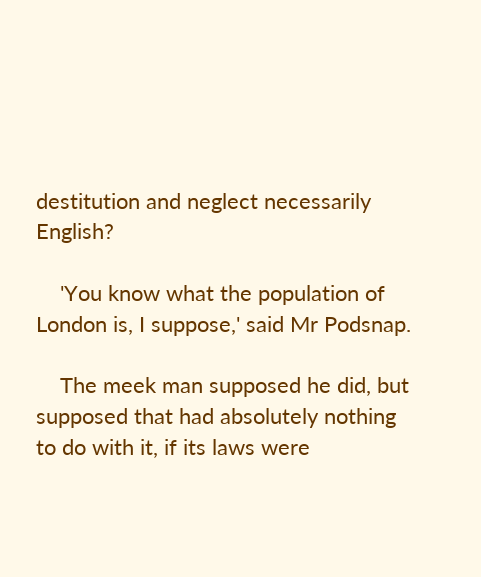destitution and neglect necessarily English?

    'You know what the population of London is, I suppose,' said Mr Podsnap.

    The meek man supposed he did, but supposed that had absolutely nothing to do with it, if its laws were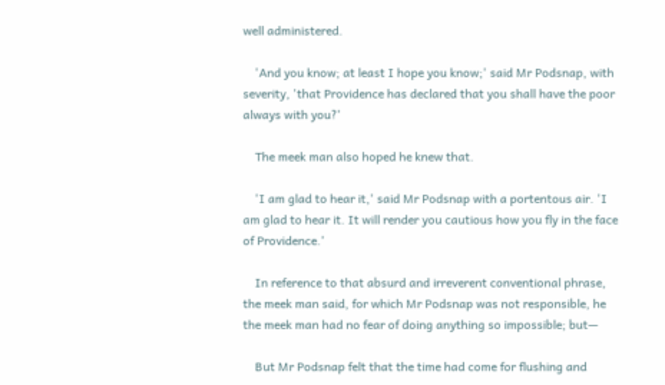well administered.

    'And you know; at least I hope you know;' said Mr Podsnap, with severity, 'that Providence has declared that you shall have the poor always with you?'

    The meek man also hoped he knew that.

    'I am glad to hear it,' said Mr Podsnap with a portentous air. 'I am glad to hear it. It will render you cautious how you fly in the face of Providence.'

    In reference to that absurd and irreverent conventional phrase, the meek man said, for which Mr Podsnap was not responsible, he the meek man had no fear of doing anything so impossible; but—

    But Mr Podsnap felt that the time had come for flushing and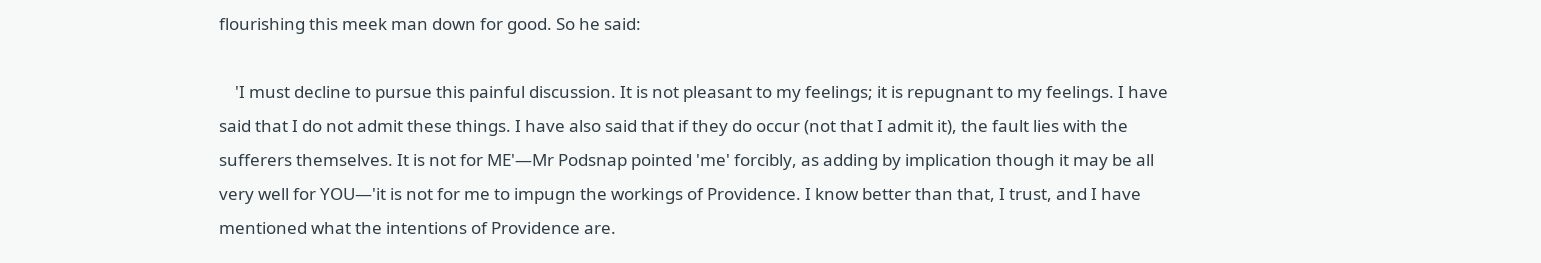flourishing this meek man down for good. So he said:

    'I must decline to pursue this painful discussion. It is not pleasant to my feelings; it is repugnant to my feelings. I have said that I do not admit these things. I have also said that if they do occur (not that I admit it), the fault lies with the sufferers themselves. It is not for ME'—Mr Podsnap pointed 'me' forcibly, as adding by implication though it may be all very well for YOU—'it is not for me to impugn the workings of Providence. I know better than that, I trust, and I have mentioned what the intentions of Providence are.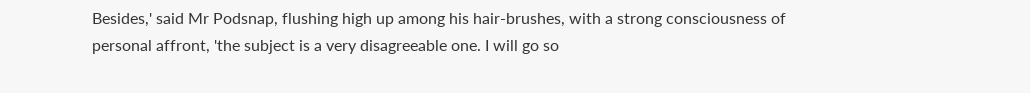Besides,' said Mr Podsnap, flushing high up among his hair-brushes, with a strong consciousness of personal affront, 'the subject is a very disagreeable one. I will go so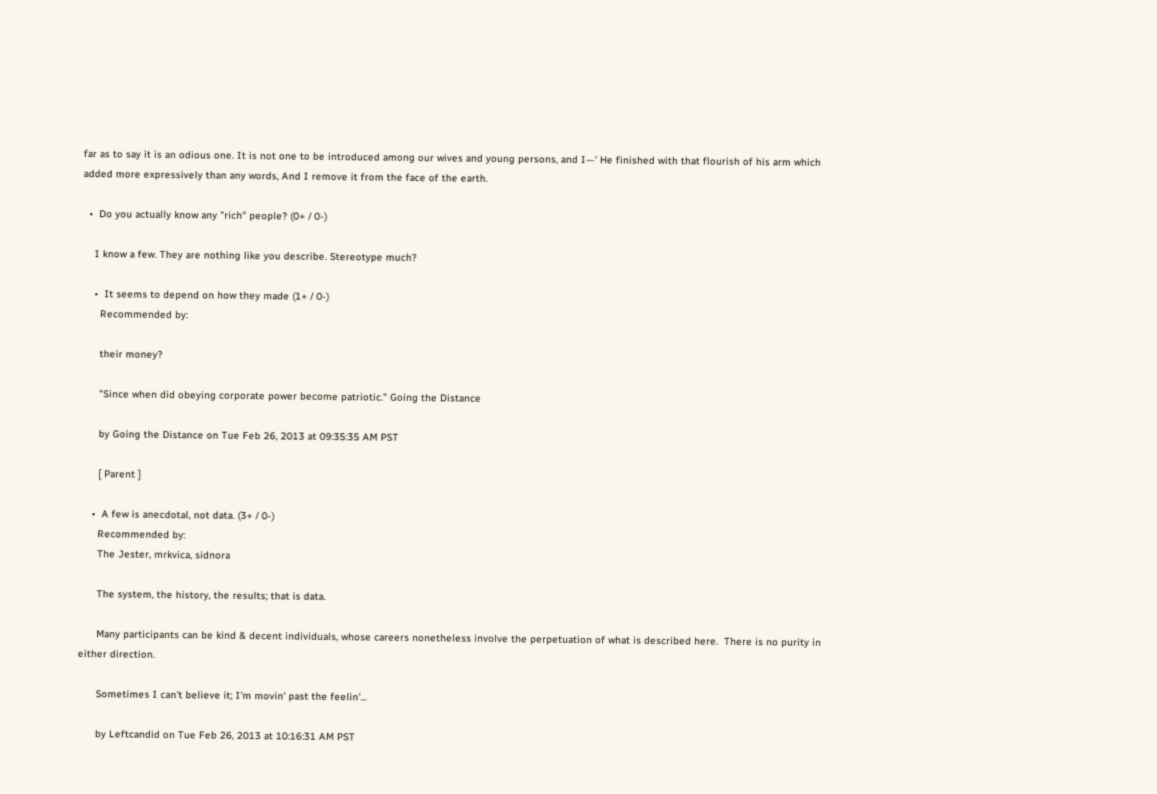far as to say it is an odious one. It is not one to be introduced among our wives and young persons, and I—' He finished with that flourish of his arm which added more expressively than any words, And I remove it from the face of the earth.

  •  Do you actually know any "rich" people? (0+ / 0-)

    I know a few. They are nothing like you describe. Stereotype much?

    •  It seems to depend on how they made (1+ / 0-)
      Recommended by:

      their money?

      "Since when did obeying corporate power become patriotic." Going the Distance

      by Going the Distance on Tue Feb 26, 2013 at 09:35:35 AM PST

      [ Parent ]

    •  A few is anecdotal, not data. (3+ / 0-)
      Recommended by:
      The Jester, mrkvica, sidnora

      The system, the history, the results; that is data.

      Many participants can be kind & decent individuals, whose careers nonetheless involve the perpetuation of what is described here.  There is no purity in either direction.

      Sometimes I can't believe it; I'm movin' past the feelin'...

      by Leftcandid on Tue Feb 26, 2013 at 10:16:31 AM PST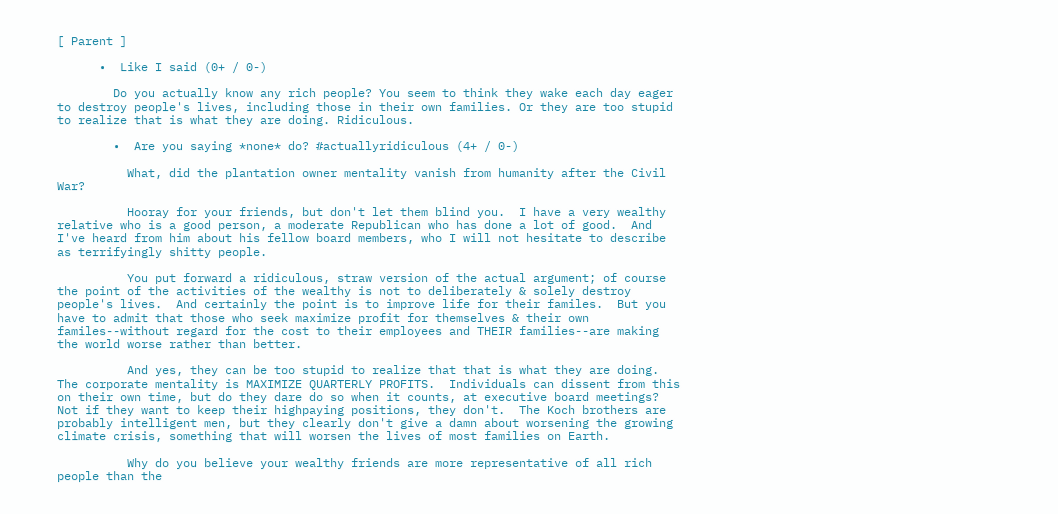[ Parent ]

      •  Like I said (0+ / 0-)

        Do you actually know any rich people? You seem to think they wake each day eager to destroy people's lives, including those in their own families. Or they are too stupid to realize that is what they are doing. Ridiculous.

        •  Are you saying *none* do? #actuallyridiculous (4+ / 0-)

          What, did the plantation owner mentality vanish from humanity after the Civil War?

          Hooray for your friends, but don't let them blind you.  I have a very wealthy relative who is a good person, a moderate Republican who has done a lot of good.  And I've heard from him about his fellow board members, who I will not hesitate to describe as terrifyingly shitty people.

          You put forward a ridiculous, straw version of the actual argument; of course the point of the activities of the wealthy is not to deliberately & solely destroy people's lives.  And certainly the point is to improve life for their familes.  But you have to admit that those who seek maximize profit for themselves & their own familes--without regard for the cost to their employees and THEIR families--are making the world worse rather than better.

          And yes, they can be too stupid to realize that that is what they are doing.  The corporate mentality is MAXIMIZE QUARTERLY PROFITS.  Individuals can dissent from this on their own time, but do they dare do so when it counts, at executive board meetings?  Not if they want to keep their highpaying positions, they don't.  The Koch brothers are probably intelligent men, but they clearly don't give a damn about worsening the growing climate crisis, something that will worsen the lives of most families on Earth.

          Why do you believe your wealthy friends are more representative of all rich people than the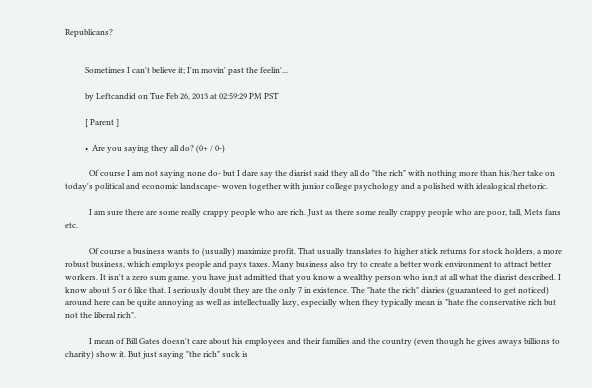Republicans?


          Sometimes I can't believe it; I'm movin' past the feelin'...

          by Leftcandid on Tue Feb 26, 2013 at 02:59:29 PM PST

          [ Parent ]

          •  Are you saying they all do? (0+ / 0-)

            Of course I am not saying none do- but I dare say the diarist said they all do "the rich" with nothing more than his/her take on today's political and economic landscape- woven together with junior college psychology and a polished with idealogical rhetoric.

            I am sure there are some really crappy people who are rich. Just as there some really crappy people who are poor, tall, Mets fans etc.

            Of course a business wants to (usually) maximize profit. That usually translates to higher stick returns for stock holders, a more robust business, which employs people and pays taxes. Many business also try to create a better work environment to attract better workers. It isn't a zero sum game. you have just admitted that you know a wealthy person who isn;t at all what the diarist described. I know about 5 or 6 like that. I seriously doubt they are the only 7 in existence. The "hate the rich" diaries (guaranteed to get noticed) around here can be quite annoying as well as intellectually lazy, especially when they typically mean is "hate the conservative rich but not the liberal rich".

            I mean of Bill Gates doesn't care about his employees and their families and the country (even though he gives aways billions to charity) show it. But just saying "the rich" suck is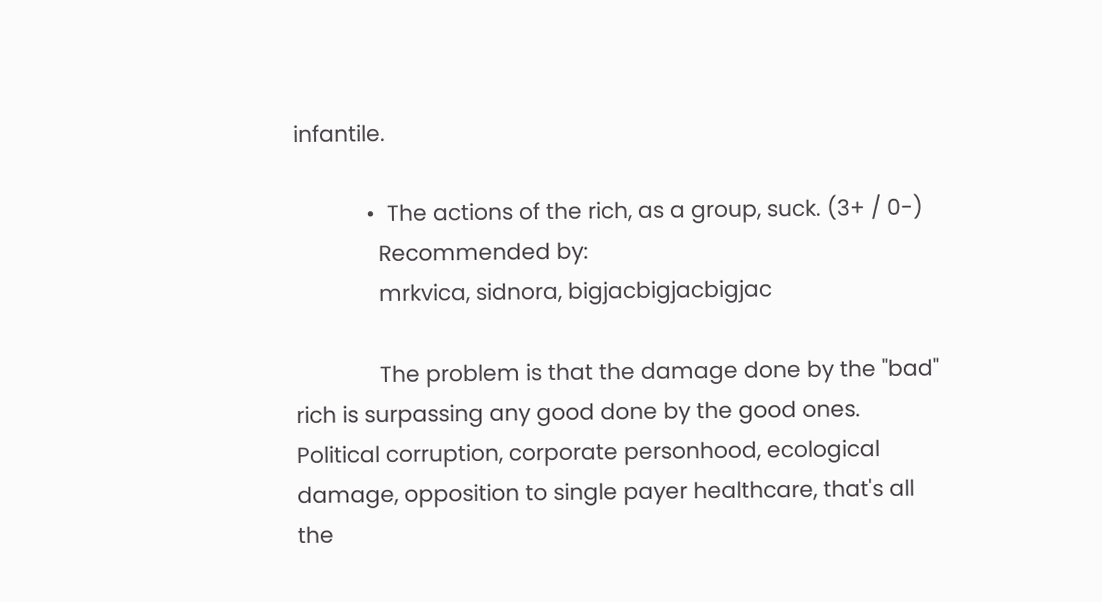infantile.

            •  The actions of the rich, as a group, suck. (3+ / 0-)
              Recommended by:
              mrkvica, sidnora, bigjacbigjacbigjac

              The problem is that the damage done by the "bad" rich is surpassing any good done by the good ones.  Political corruption, corporate personhood, ecological damage, opposition to single payer healthcare, that's all the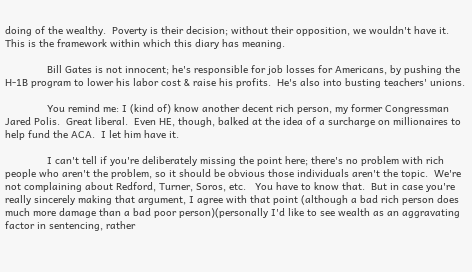doing of the wealthy.  Poverty is their decision; without their opposition, we wouldn't have it.  This is the framework within which this diary has meaning.

              Bill Gates is not innocent; he's responsible for job losses for Americans, by pushing the H-1B program to lower his labor cost & raise his profits.  He's also into busting teachers' unions.

              You remind me: I (kind of) know another decent rich person, my former Congressman Jared Polis.  Great liberal.  Even HE, though, balked at the idea of a surcharge on millionaires to help fund the ACA.  I let him have it.

              I can't tell if you're deliberately missing the point here; there's no problem with rich people who aren't the problem, so it should be obvious those individuals aren't the topic.  We're not complaining about Redford, Turner, Soros, etc.   You have to know that.  But in case you're really sincerely making that argument, I agree with that point (although a bad rich person does much more damage than a bad poor person)(personally I'd like to see wealth as an aggravating factor in sentencing, rather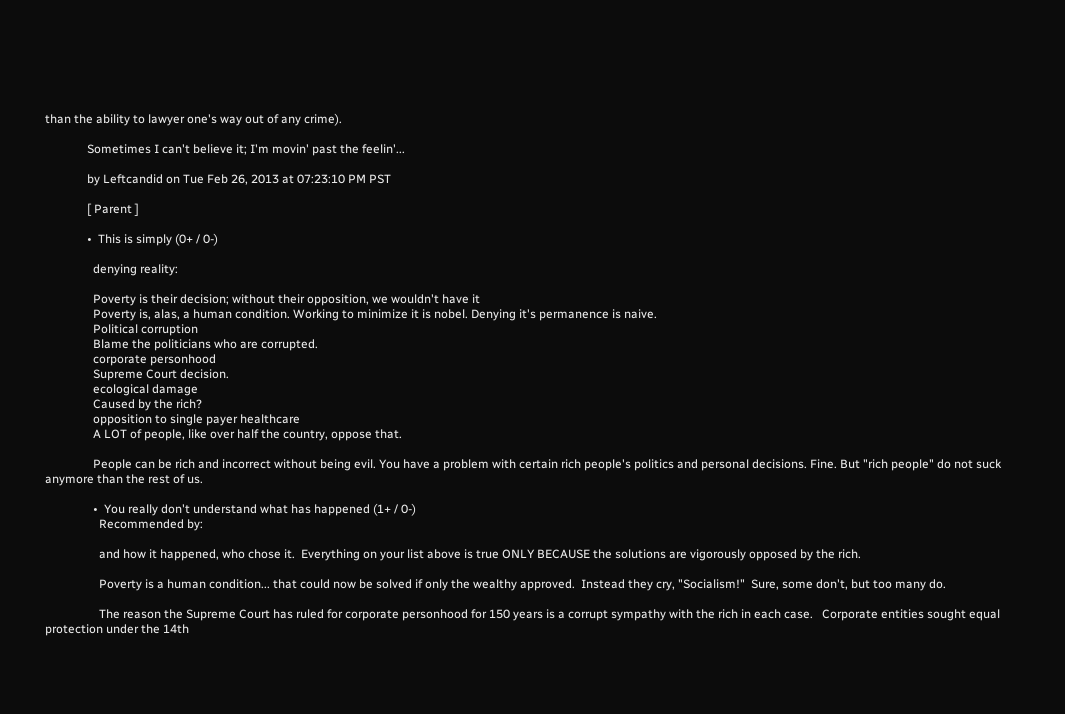than the ability to lawyer one's way out of any crime).

              Sometimes I can't believe it; I'm movin' past the feelin'...

              by Leftcandid on Tue Feb 26, 2013 at 07:23:10 PM PST

              [ Parent ]

              •  This is simply (0+ / 0-)

                denying reality:

                Poverty is their decision; without their opposition, we wouldn't have it
                Poverty is, alas, a human condition. Working to minimize it is nobel. Denying it's permanence is naive.
                Political corruption
                Blame the politicians who are corrupted.
                corporate personhood
                Supreme Court decision.
                ecological damage
                Caused by the rich?
                opposition to single payer healthcare
                A LOT of people, like over half the country, oppose that.

                People can be rich and incorrect without being evil. You have a problem with certain rich people's politics and personal decisions. Fine. But "rich people" do not suck anymore than the rest of us.

                •  You really don't understand what has happened (1+ / 0-)
                  Recommended by:

                  and how it happened, who chose it.  Everything on your list above is true ONLY BECAUSE the solutions are vigorously opposed by the rich.

                  Poverty is a human condition... that could now be solved if only the wealthy approved.  Instead they cry, "Socialism!"  Sure, some don't, but too many do.

                  The reason the Supreme Court has ruled for corporate personhood for 150 years is a corrupt sympathy with the rich in each case.   Corporate entities sought equal protection under the 14th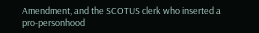Amendment, and the SCOTUS clerk who inserted a pro-personhood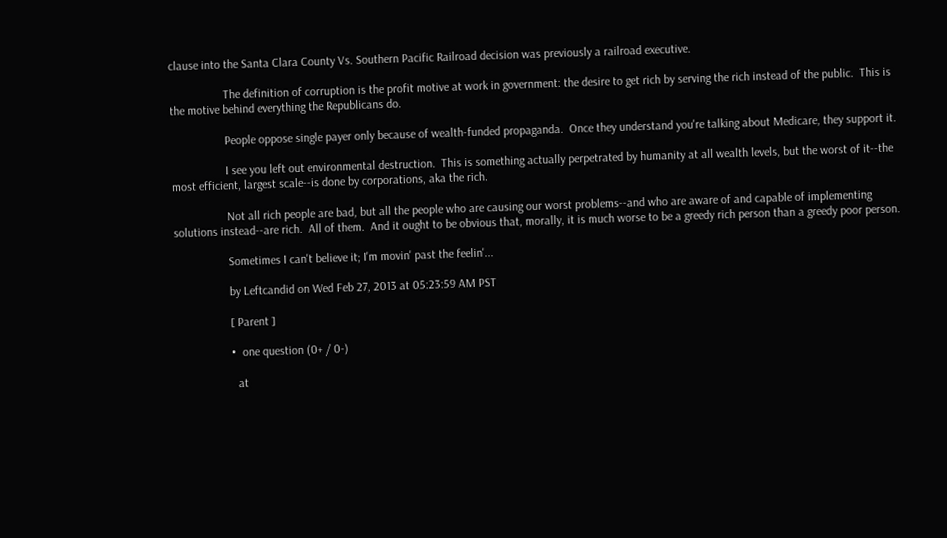clause into the Santa Clara County Vs. Southern Pacific Railroad decision was previously a railroad executive.

                  The definition of corruption is the profit motive at work in government: the desire to get rich by serving the rich instead of the public.  This is the motive behind everything the Republicans do.

                  People oppose single payer only because of wealth-funded propaganda.  Once they understand you're talking about Medicare, they support it.

                  I see you left out environmental destruction.  This is something actually perpetrated by humanity at all wealth levels, but the worst of it--the most efficient, largest scale--is done by corporations, aka the rich.

                  Not all rich people are bad, but all the people who are causing our worst problems--and who are aware of and capable of implementing solutions instead--are rich.  All of them.  And it ought to be obvious that, morally, it is much worse to be a greedy rich person than a greedy poor person.

                  Sometimes I can't believe it; I'm movin' past the feelin'...

                  by Leftcandid on Wed Feb 27, 2013 at 05:23:59 AM PST

                  [ Parent ]

                  •  one question (0+ / 0-)

                    at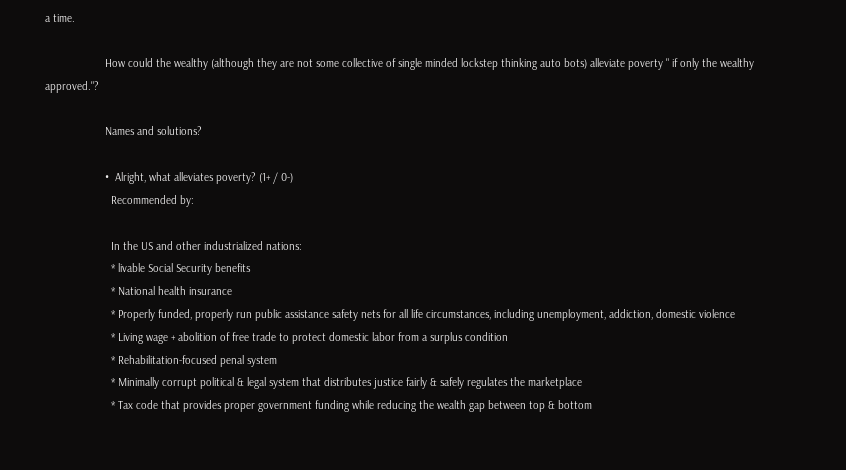a time.

                    How could the wealthy (although they are not some collective of single minded lockstep thinking auto bots) alleviate poverty " if only the wealthy approved."?

                    Names and solutions?

                    •  Alright, what alleviates poverty? (1+ / 0-)
                      Recommended by:

                      In the US and other industrialized nations:
                      * livable Social Security benefits
                      * National health insurance
                      * Properly funded, properly run public assistance safety nets for all life circumstances, including unemployment, addiction, domestic violence
                      * Living wage + abolition of free trade to protect domestic labor from a surplus condition
                      * Rehabilitation-focused penal system
                      * Minimally corrupt political & legal system that distributes justice fairly & safely regulates the marketplace
                      * Tax code that provides proper government funding while reducing the wealth gap between top & bottom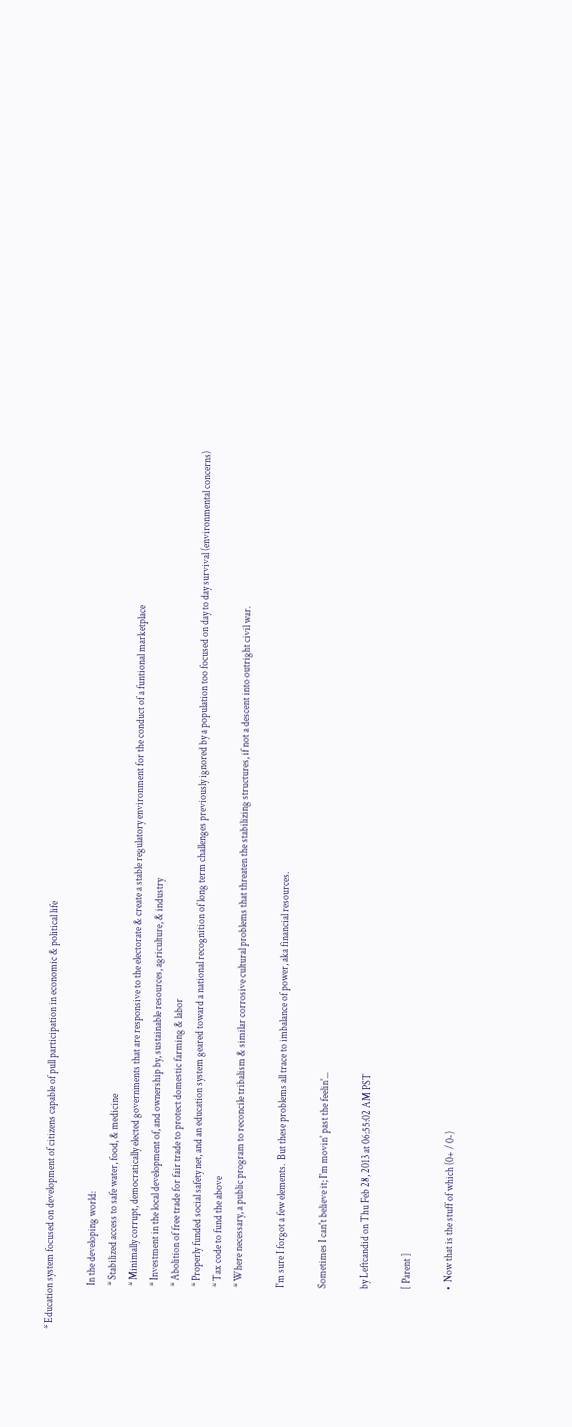* Education system focused on development of citizens capable of pull participation in economic & political life

                      In the developing world:
                      * Stabilized access to safe water, food, & medicine
                      * Minimally corrupt, democratically elected governments that are responsive to the electorate & create a stable regulatory environment for the conduct of a funtional marketplace
                      * Investment in the local development of, and ownership by, sustainable resources, agriculture, & industry
                      * Abolition of free trade for fair trade to protect domestic farming & labor
                      * Properly funded social safety net, and an education system geared toward a national recognition of long term challenges previously ignored by a population too focused on day to day survival (environmental concerns)
                      * Tax code to fund the above
                      * Where necessary, a public program to reconcile tribalism & similar corrosive cultural problems that threaten the stabilizing structures, if not a descent into outright civil war.

                      I'm sure I forgot a few elements.  But these problems all trace to imbalance of power, aka financial resources.

                      Sometimes I can't believe it; I'm movin' past the feelin'...

                      by Leftcandid on Thu Feb 28, 2013 at 06:55:02 AM PST

                      [ Parent ]

                      •  Now that is the stuff of which (0+ / 0-)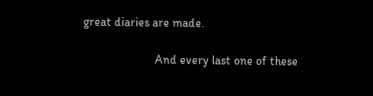great diaries are made.

                        And every last one of these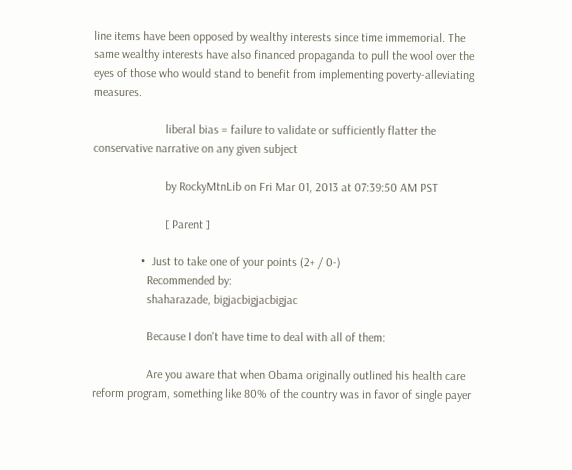line items have been opposed by wealthy interests since time immemorial. The same wealthy interests have also financed propaganda to pull the wool over the eyes of those who would stand to benefit from implementing poverty-alleviating measures.

                        liberal bias = failure to validate or sufficiently flatter the conservative narrative on any given subject

                        by RockyMtnLib on Fri Mar 01, 2013 at 07:39:50 AM PST

                        [ Parent ]

                •  Just to take one of your points (2+ / 0-)
                  Recommended by:
                  shaharazade, bigjacbigjacbigjac

                  Because I don't have time to deal with all of them:

                  Are you aware that when Obama originally outlined his health care reform program, something like 80% of the country was in favor of single payer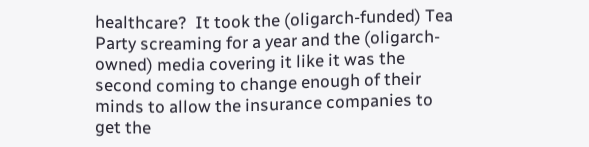healthcare?  It took the (oligarch-funded) Tea Party screaming for a year and the (oligarch-owned) media covering it like it was the second coming to change enough of their minds to allow the insurance companies to get the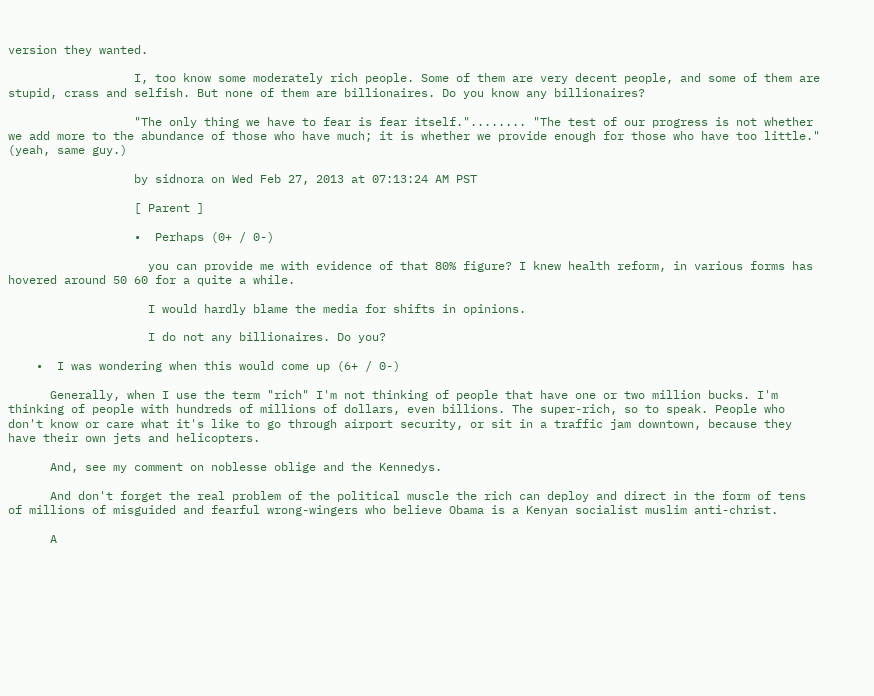version they wanted.

                  I, too know some moderately rich people. Some of them are very decent people, and some of them are stupid, crass and selfish. But none of them are billionaires. Do you know any billionaires?

                  "The only thing we have to fear is fear itself."........ "The test of our progress is not whether we add more to the abundance of those who have much; it is whether we provide enough for those who have too little." (yeah, same guy.)

                  by sidnora on Wed Feb 27, 2013 at 07:13:24 AM PST

                  [ Parent ]

                  •  Perhaps (0+ / 0-)

                    you can provide me with evidence of that 80% figure? I knew health reform, in various forms has hovered around 50 60 for a quite a while.

                    I would hardly blame the media for shifts in opinions.

                    I do not any billionaires. Do you?

    •  I was wondering when this would come up (6+ / 0-)

      Generally, when I use the term "rich" I'm not thinking of people that have one or two million bucks. I'm thinking of people with hundreds of millions of dollars, even billions. The super-rich, so to speak. People who don't know or care what it's like to go through airport security, or sit in a traffic jam downtown, because they have their own jets and helicopters.

      And, see my comment on noblesse oblige and the Kennedys.

      And don't forget the real problem of the political muscle the rich can deploy and direct in the form of tens of millions of misguided and fearful wrong-wingers who believe Obama is a Kenyan socialist muslim anti-christ.

      A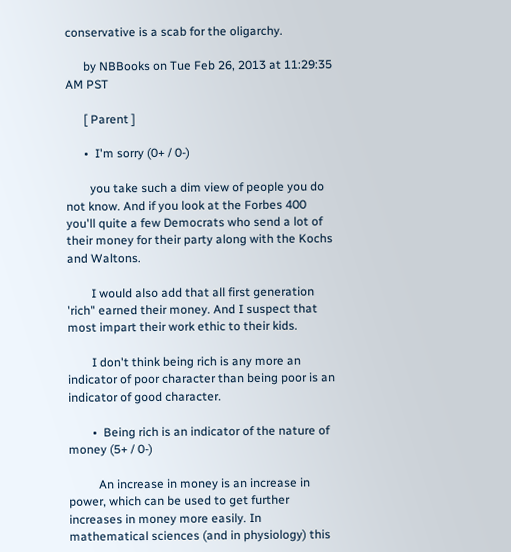conservative is a scab for the oligarchy.

      by NBBooks on Tue Feb 26, 2013 at 11:29:35 AM PST

      [ Parent ]

      •  I'm sorry (0+ / 0-)

        you take such a dim view of people you do not know. And if you look at the Forbes 400 you'll quite a few Democrats who send a lot of their money for their party along with the Kochs and Waltons.

        I would also add that all first generation 'rich" earned their money. And I suspect that most impart their work ethic to their kids.

        I don't think being rich is any more an indicator of poor character than being poor is an indicator of good character.

        •  Being rich is an indicator of the nature of money (5+ / 0-)

          An increase in money is an increase in power, which can be used to get further increases in money more easily. In mathematical sciences (and in physiology) this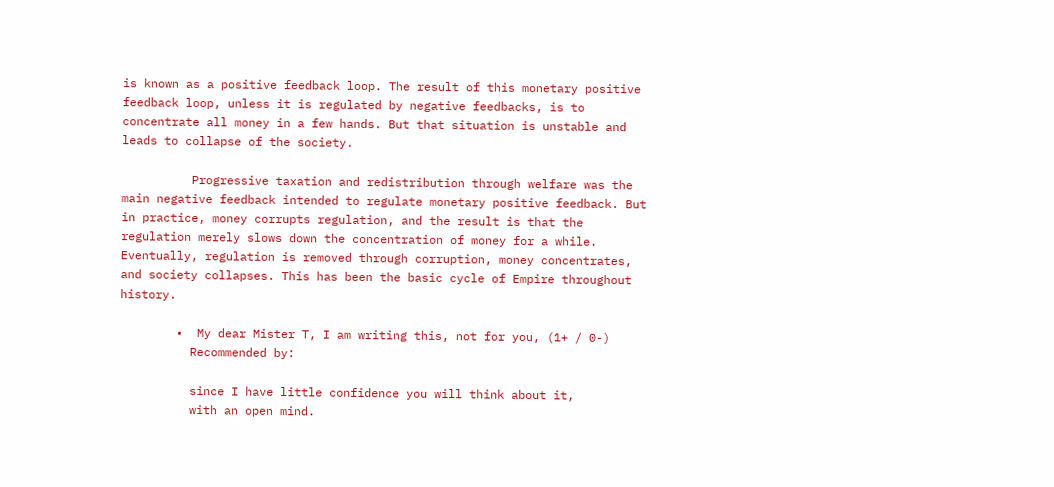is known as a positive feedback loop. The result of this monetary positive feedback loop, unless it is regulated by negative feedbacks, is to concentrate all money in a few hands. But that situation is unstable and leads to collapse of the society.

          Progressive taxation and redistribution through welfare was the main negative feedback intended to regulate monetary positive feedback. But in practice, money corrupts regulation, and the result is that the regulation merely slows down the concentration of money for a while. Eventually, regulation is removed through corruption, money concentrates, and society collapses. This has been the basic cycle of Empire throughout history.

        •  My dear Mister T, I am writing this, not for you, (1+ / 0-)
          Recommended by:

          since I have little confidence you will think about it,
          with an open mind.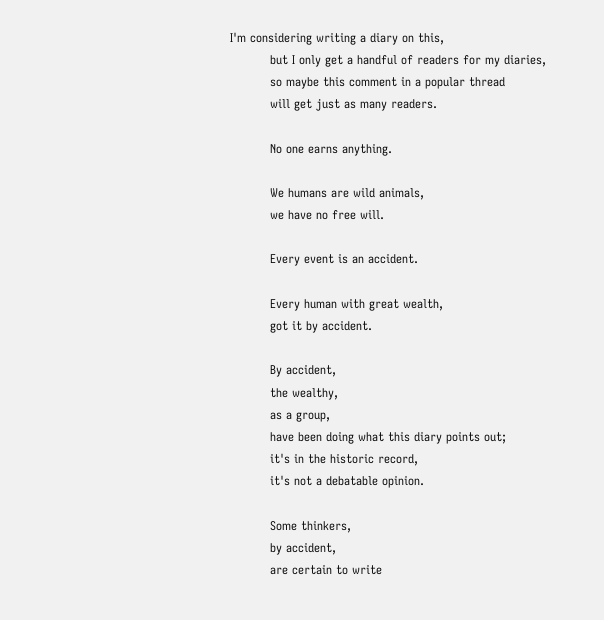I'm considering writing a diary on this,
          but I only get a handful of readers for my diaries,
          so maybe this comment in a popular thread
          will get just as many readers.

          No one earns anything.

          We humans are wild animals,
          we have no free will.

          Every event is an accident.

          Every human with great wealth,
          got it by accident.

          By accident,
          the wealthy,
          as a group,
          have been doing what this diary points out;
          it's in the historic record,
          it's not a debatable opinion.

          Some thinkers,
          by accident,
          are certain to write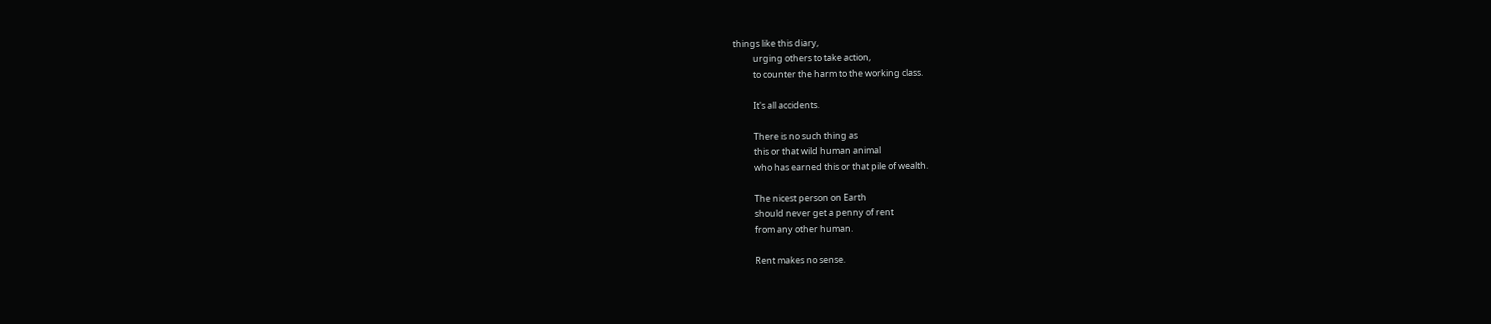things like this diary,
          urging others to take action,
          to counter the harm to the working class.

          It's all accidents.

          There is no such thing as
          this or that wild human animal
          who has earned this or that pile of wealth.

          The nicest person on Earth
          should never get a penny of rent
          from any other human.

          Rent makes no sense.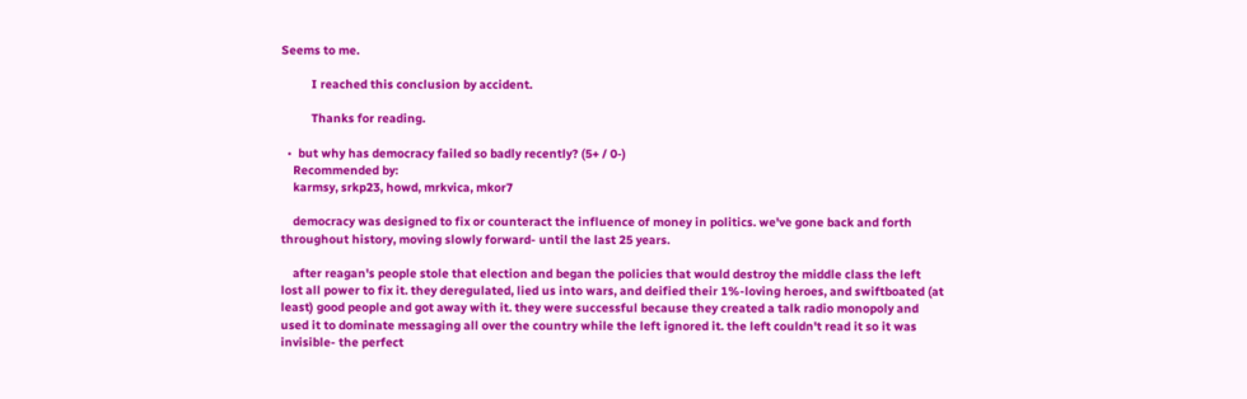Seems to me.

          I reached this conclusion by accident.

          Thanks for reading.

  •  but why has democracy failed so badly recently? (5+ / 0-)
    Recommended by:
    karmsy, srkp23, howd, mrkvica, mkor7

    democracy was designed to fix or counteract the influence of money in politics. we've gone back and forth throughout history, moving slowly forward- until the last 25 years.

    after reagan's people stole that election and began the policies that would destroy the middle class the left lost all power to fix it. they deregulated, lied us into wars, and deified their 1%-loving heroes, and swiftboated (at least) good people and got away with it. they were successful because they created a talk radio monopoly and used it to dominate messaging all over the country while the left ignored it. the left couldn't read it so it was invisible- the perfect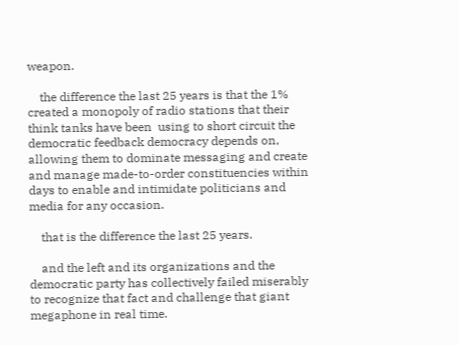weapon.

    the difference the last 25 years is that the 1% created a monopoly of radio stations that their think tanks have been  using to short circuit the democratic feedback democracy depends on, allowing them to dominate messaging and create and manage made-to-order constituencies within days to enable and intimidate politicians and media for any occasion.

    that is the difference the last 25 years.

    and the left and its organizations and the democratic party has collectively failed miserably to recognize that fact and challenge that giant megaphone in real time.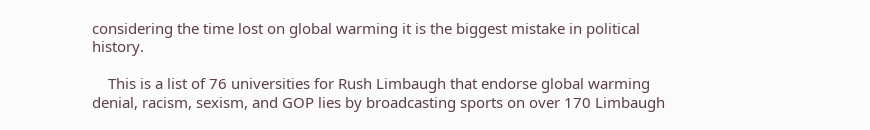considering the time lost on global warming it is the biggest mistake in political history.

    This is a list of 76 universities for Rush Limbaugh that endorse global warming denial, racism, sexism, and GOP lies by broadcasting sports on over 170 Limbaugh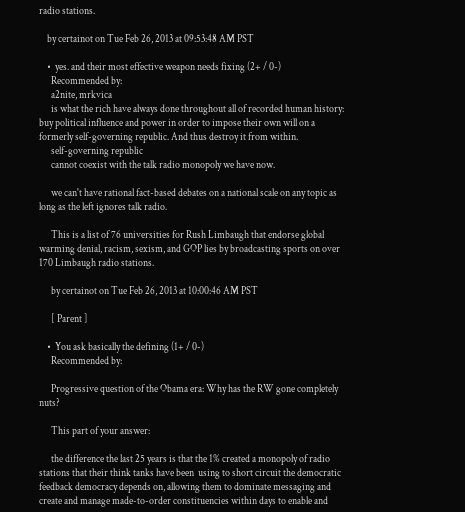radio stations.

    by certainot on Tue Feb 26, 2013 at 09:53:48 AM PST

    •  yes. and their most effective weapon needs fixing (2+ / 0-)
      Recommended by:
      a2nite, mrkvica
      is what the rich have always done throughout all of recorded human history: buy political influence and power in order to impose their own will on a formerly self-governing republic. And thus destroy it from within.
      self-governing republic
      cannot coexist with the talk radio monopoly we have now.

      we can't have rational fact-based debates on a national scale on any topic as long as the left ignores talk radio.

      This is a list of 76 universities for Rush Limbaugh that endorse global warming denial, racism, sexism, and GOP lies by broadcasting sports on over 170 Limbaugh radio stations.

      by certainot on Tue Feb 26, 2013 at 10:00:46 AM PST

      [ Parent ]

    •  You ask basically the defining (1+ / 0-)
      Recommended by:

      Progressive question of the Obama era: Why has the RW gone completely nuts?

      This part of your answer:

      the difference the last 25 years is that the 1% created a monopoly of radio stations that their think tanks have been  using to short circuit the democratic feedback democracy depends on, allowing them to dominate messaging and create and manage made-to-order constituencies within days to enable and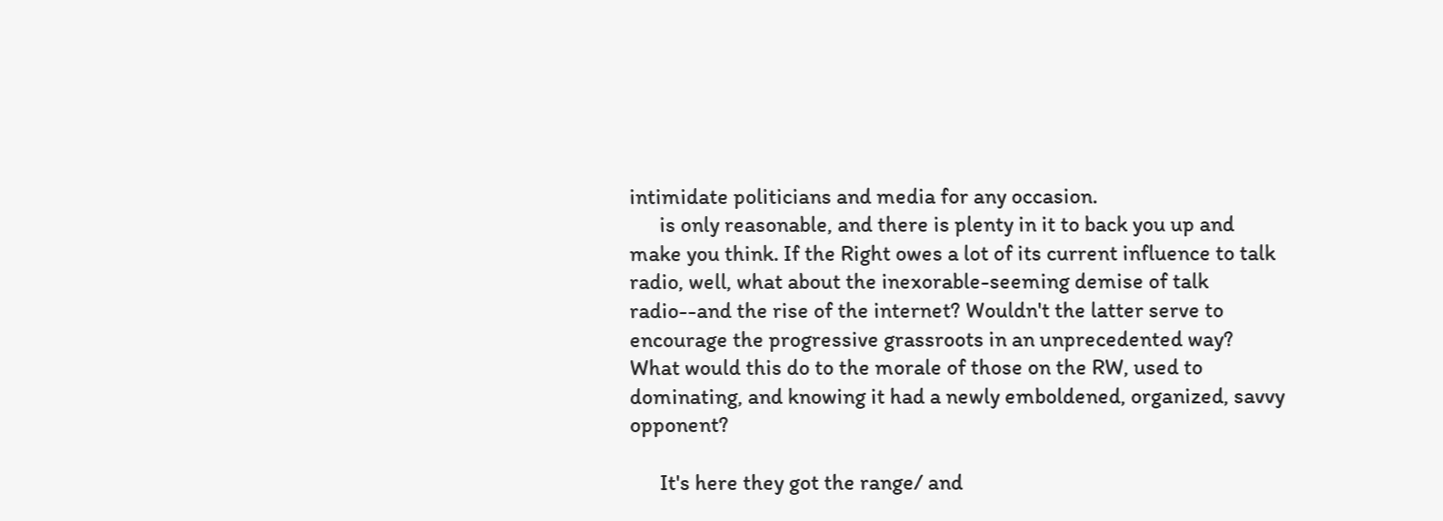intimidate politicians and media for any occasion.
      is only reasonable, and there is plenty in it to back you up and make you think. If the Right owes a lot of its current influence to talk radio, well, what about the inexorable-seeming demise of talk radio--and the rise of the internet? Wouldn't the latter serve to encourage the progressive grassroots in an unprecedented way? What would this do to the morale of those on the RW, used to dominating, and knowing it had a newly emboldened, organized, savvy opponent?

      It's here they got the range/ and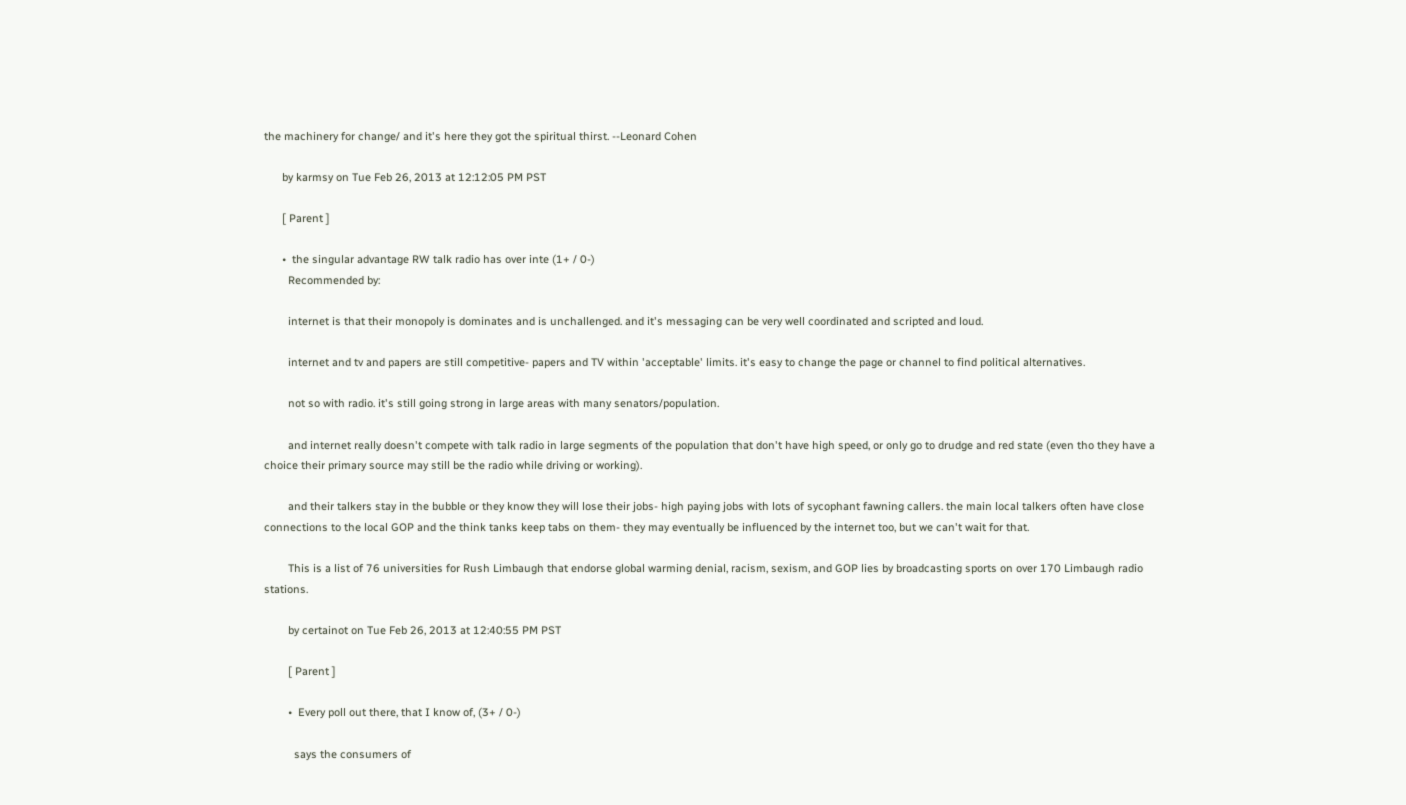the machinery for change/ and it's here they got the spiritual thirst. --Leonard Cohen

      by karmsy on Tue Feb 26, 2013 at 12:12:05 PM PST

      [ Parent ]

      •  the singular advantage RW talk radio has over inte (1+ / 0-)
        Recommended by:

        internet is that their monopoly is dominates and is unchallenged. and it's messaging can be very well coordinated and scripted and loud.

        internet and tv and papers are still competitive- papers and TV within 'acceptable' limits. it's easy to change the page or channel to find political alternatives.

        not so with radio. it's still going strong in large areas with many senators/population.

        and internet really doesn't compete with talk radio in large segments of the population that don't have high speed, or only go to drudge and red state (even tho they have a choice their primary source may still be the radio while driving or working).

        and their talkers stay in the bubble or they know they will lose their jobs- high paying jobs with lots of sycophant fawning callers. the main local talkers often have close connections to the local GOP and the think tanks keep tabs on them- they may eventually be influenced by the internet too, but we can't wait for that.

        This is a list of 76 universities for Rush Limbaugh that endorse global warming denial, racism, sexism, and GOP lies by broadcasting sports on over 170 Limbaugh radio stations.

        by certainot on Tue Feb 26, 2013 at 12:40:55 PM PST

        [ Parent ]

        •  Every poll out there, that I know of, (3+ / 0-)

          says the consumers of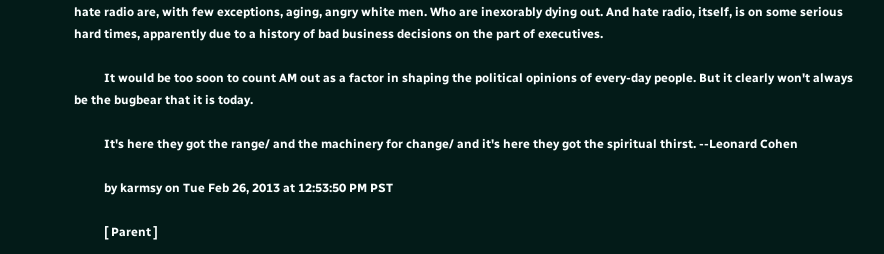hate radio are, with few exceptions, aging, angry white men. Who are inexorably dying out. And hate radio, itself, is on some serious hard times, apparently due to a history of bad business decisions on the part of executives.

          It would be too soon to count AM out as a factor in shaping the political opinions of every-day people. But it clearly won't always be the bugbear that it is today.

          It's here they got the range/ and the machinery for change/ and it's here they got the spiritual thirst. --Leonard Cohen

          by karmsy on Tue Feb 26, 2013 at 12:53:50 PM PST

          [ Parent ]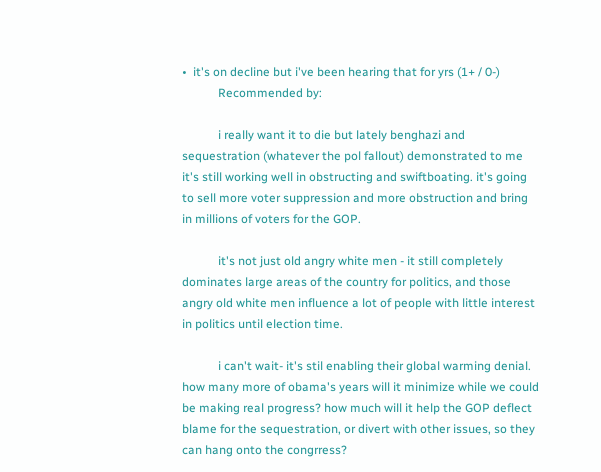•  it's on decline but i've been hearing that for yrs (1+ / 0-)
            Recommended by:

            i really want it to die but lately benghazi and sequestration (whatever the pol fallout) demonstrated to me it's still working well in obstructing and swiftboating. it's going to sell more voter suppression and more obstruction and bring in millions of voters for the GOP.

            it's not just old angry white men - it still completely dominates large areas of the country for politics, and those angry old white men influence a lot of people with little interest in politics until election time.

            i can't wait- it's stil enabling their global warming denial. how many more of obama's years will it minimize while we could be making real progress? how much will it help the GOP deflect blame for the sequestration, or divert with other issues, so they can hang onto the congrress?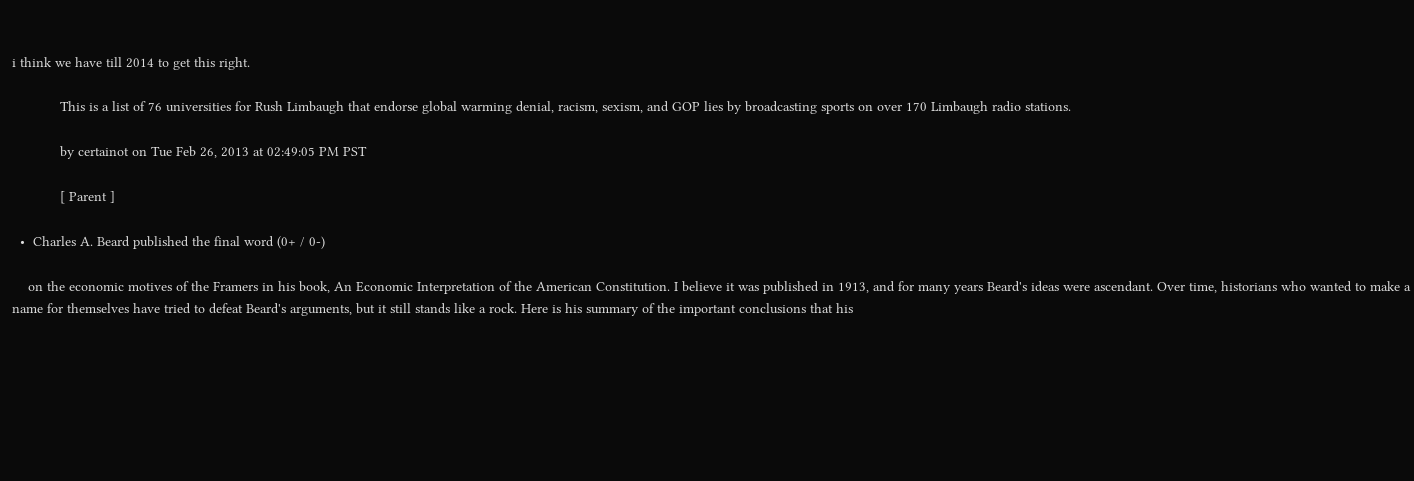i think we have till 2014 to get this right.

            This is a list of 76 universities for Rush Limbaugh that endorse global warming denial, racism, sexism, and GOP lies by broadcasting sports on over 170 Limbaugh radio stations.

            by certainot on Tue Feb 26, 2013 at 02:49:05 PM PST

            [ Parent ]

  •  Charles A. Beard published the final word (0+ / 0-)

    on the economic motives of the Framers in his book, An Economic Interpretation of the American Constitution. I believe it was published in 1913, and for many years Beard's ideas were ascendant. Over time, historians who wanted to make a name for themselves have tried to defeat Beard's arguments, but it still stands like a rock. Here is his summary of the important conclusions that his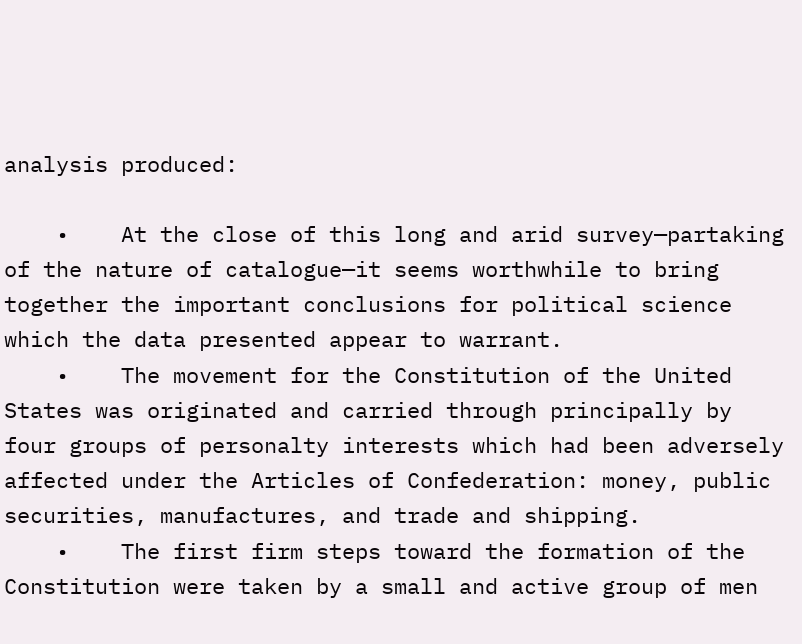analysis produced:

    •    At the close of this long and arid survey—partaking of the nature of catalogue—it seems worthwhile to bring together the important conclusions for political science which the data presented appear to warrant.
    •    The movement for the Constitution of the United States was originated and carried through principally by four groups of personalty interests which had been adversely affected under the Articles of Confederation: money, public securities, manufactures, and trade and shipping.
    •    The first firm steps toward the formation of the Constitution were taken by a small and active group of men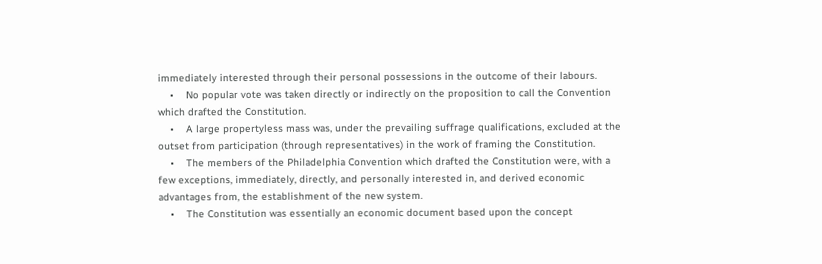immediately interested through their personal possessions in the outcome of their labours.
    •    No popular vote was taken directly or indirectly on the proposition to call the Convention which drafted the Constitution.
    •    A large propertyless mass was, under the prevailing suffrage qualifications, excluded at the outset from participation (through representatives) in the work of framing the Constitution.
    •    The members of the Philadelphia Convention which drafted the Constitution were, with a few exceptions, immediately, directly, and personally interested in, and derived economic advantages from, the establishment of the new system.
    •    The Constitution was essentially an economic document based upon the concept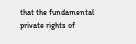that the fundamental private rights of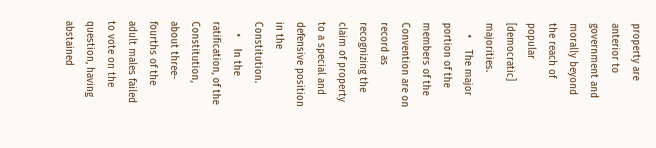property are anterior to government and morally beyond the reach of popular [democratic] majorities.
    •    The major portion of the members of the Convention are on record as recognizing the claim of property to a special and defensive position in the Constitution.
    •    In the ratification, of the Constitution, about three-fourths of the adult males failed to vote on the question, having abstained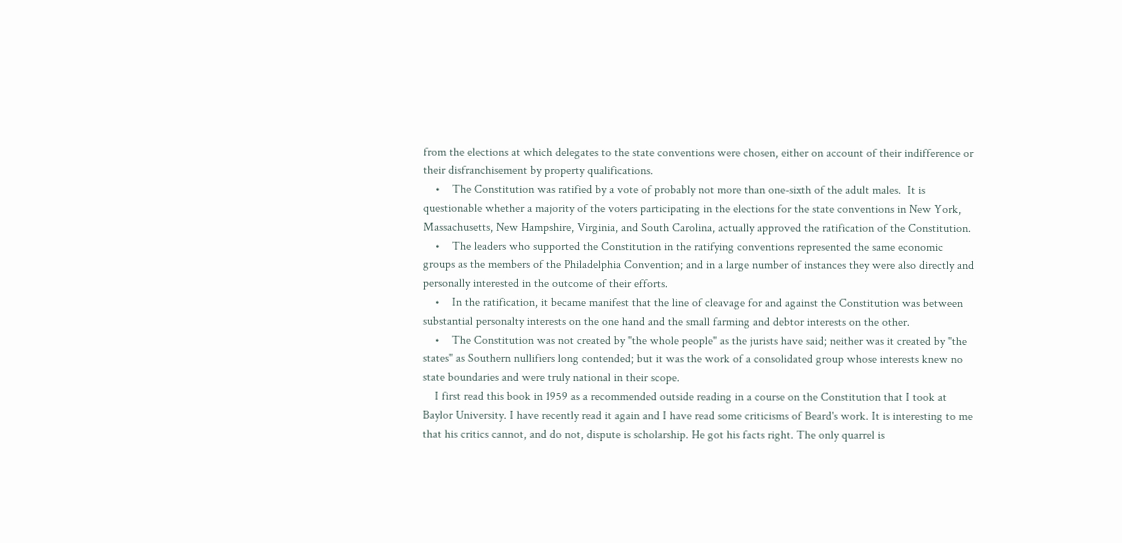from the elections at which delegates to the state conventions were chosen, either on account of their indifference or their disfranchisement by property qualifications.
    •    The Constitution was ratified by a vote of probably not more than one-sixth of the adult males.  It is questionable whether a majority of the voters participating in the elections for the state conventions in New York, Massachusetts, New Hampshire, Virginia, and South Carolina, actually approved the ratification of the Constitution.
    •    The leaders who supported the Constitution in the ratifying conventions represented the same economic groups as the members of the Philadelphia Convention; and in a large number of instances they were also directly and personally interested in the outcome of their efforts.
    •    In the ratification, it became manifest that the line of cleavage for and against the Constitution was between substantial personalty interests on the one hand and the small farming and debtor interests on the other.
    •    The Constitution was not created by "the whole people" as the jurists have said; neither was it created by "the states" as Southern nullifiers long contended; but it was the work of a consolidated group whose interests knew no state boundaries and were truly national in their scope.
    I first read this book in 1959 as a recommended outside reading in a course on the Constitution that I took at Baylor University. I have recently read it again and I have read some criticisms of Beard's work. It is interesting to me that his critics cannot, and do not, dispute is scholarship. He got his facts right. The only quarrel is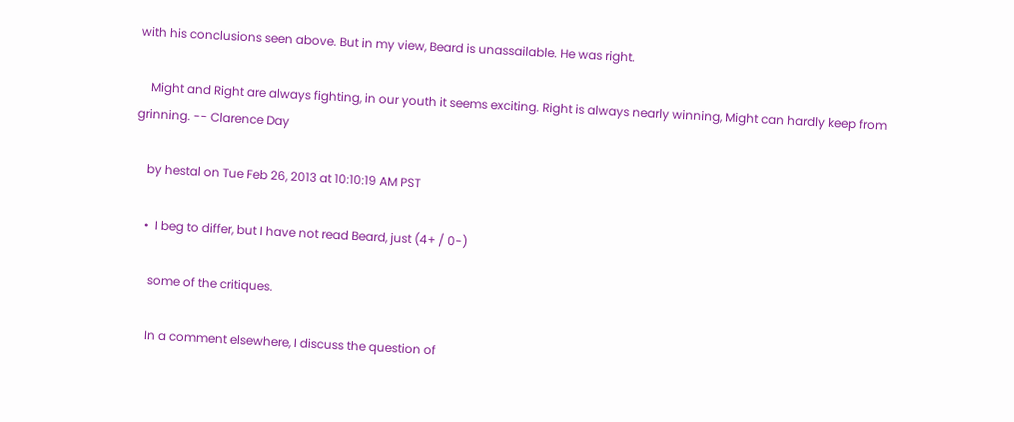with his conclusions seen above. But in my view, Beard is unassailable. He was right.

    Might and Right are always fighting, in our youth it seems exciting. Right is always nearly winning, Might can hardly keep from grinning. -- Clarence Day

    by hestal on Tue Feb 26, 2013 at 10:10:19 AM PST

    •  I beg to differ, but I have not read Beard, just (4+ / 0-)

      some of the critiques.

      In a comment elsewhere, I discuss the question of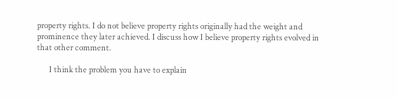property rights. I do not believe property rights originally had the weight and prominence they later achieved. I discuss how I believe property rights evolved in that other comment.

      I think the problem you have to explain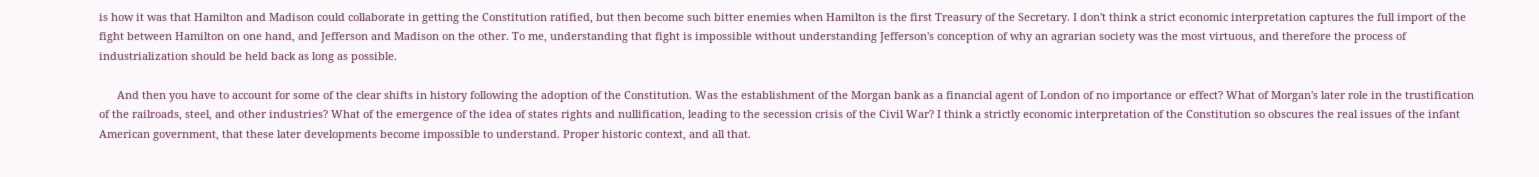is how it was that Hamilton and Madison could collaborate in getting the Constitution ratified, but then become such bitter enemies when Hamilton is the first Treasury of the Secretary. I don't think a strict economic interpretation captures the full import of the fight between Hamilton on one hand, and Jefferson and Madison on the other. To me, understanding that fight is impossible without understanding Jefferson's conception of why an agrarian society was the most virtuous, and therefore the process of industrialization should be held back as long as possible.

      And then you have to account for some of the clear shifts in history following the adoption of the Constitution. Was the establishment of the Morgan bank as a financial agent of London of no importance or effect? What of Morgan's later role in the trustification of the railroads, steel, and other industries? What of the emergence of the idea of states rights and nullification, leading to the secession crisis of the Civil War? I think a strictly economic interpretation of the Constitution so obscures the real issues of the infant American government, that these later developments become impossible to understand. Proper historic context, and all that.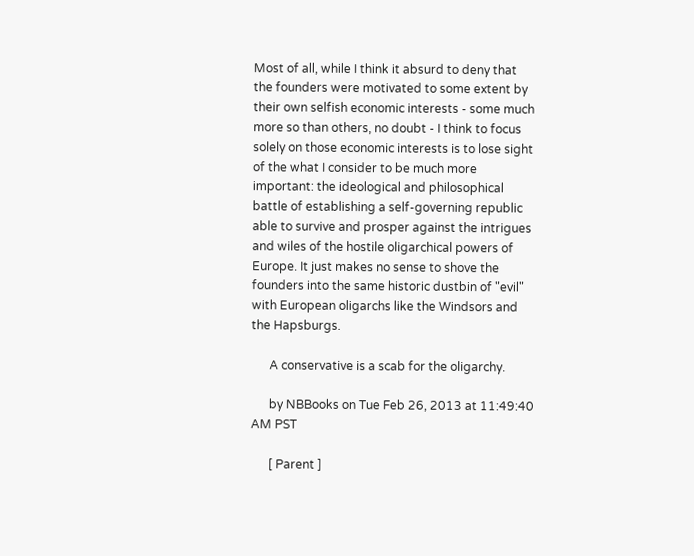Most of all, while I think it absurd to deny that the founders were motivated to some extent by their own selfish economic interests - some much more so than others, no doubt - I think to focus solely on those economic interests is to lose sight of the what I consider to be much more important: the ideological and philosophical battle of establishing a self-governing republic able to survive and prosper against the intrigues and wiles of the hostile oligarchical powers of Europe. It just makes no sense to shove the founders into the same historic dustbin of "evil" with European oligarchs like the Windsors and the Hapsburgs.

      A conservative is a scab for the oligarchy.

      by NBBooks on Tue Feb 26, 2013 at 11:49:40 AM PST

      [ Parent ]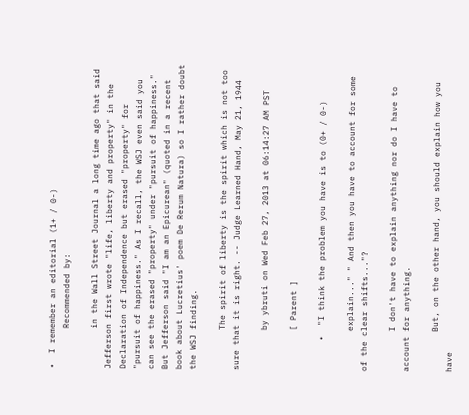•  I remember an editorial (1+ / 0-)
        Recommended by:

        in the Wall Street Journal a long time ago that said Jefferson first wrote "life, liberty and property" in the Declaration of Independence but erased "property" for "pursuit of happiness." As I recall, the WSJ even said you can see the erased "property" under "pursuit of happiness."  But Jefferson said "I am an Epicurean" (quoted in a recent book about Lucretius' poem De Rerum Natura) so I rather doubt the WSJ finding.

        The spirit of liberty is the spirit which is not too sure that it is right. -- Judge Learned Hand, May 21, 1944

        by ybruti on Wed Feb 27, 2013 at 06:14:27 AM PST

        [ Parent ]

      •  "I think the problem you have is to (0+ / 0-)

        explain..." " And then you have to account for some of the clear shifts..."?

        I don't have to explain anything nor do I have to account for anything.

        But, on the other hand, you should explain how you have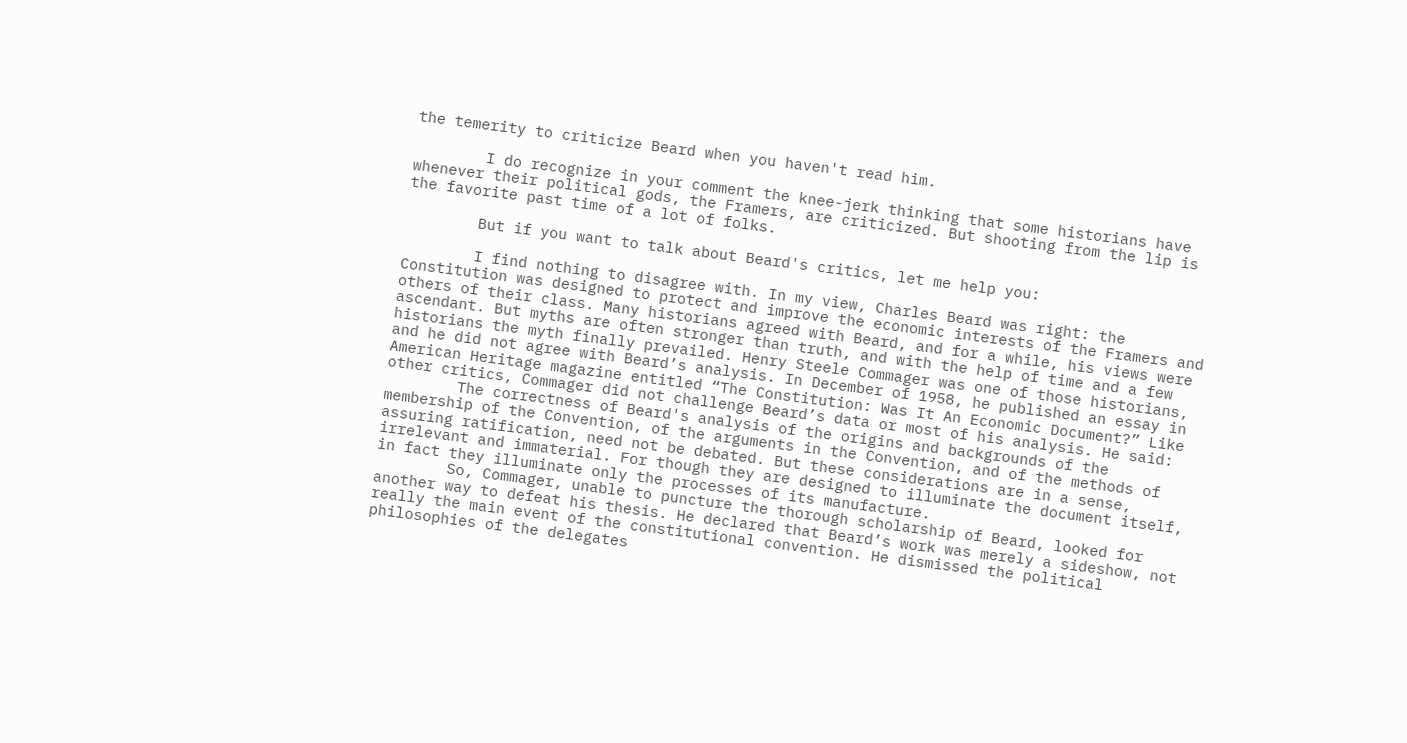the temerity to criticize Beard when you haven't read him.

        I do recognize in your comment the knee-jerk thinking that some historians have whenever their political gods, the Framers, are criticized. But shooting from the lip is the favorite past time of a lot of folks.

        But if you want to talk about Beard's critics, let me help you:

        I find nothing to disagree with. In my view, Charles Beard was right: the Constitution was designed to protect and improve the economic interests of the Framers and others of their class. Many historians agreed with Beard, and for a while, his views were ascendant. But myths are often stronger than truth, and with the help of time and a few historians the myth finally prevailed. Henry Steele Commager was one of those historians, and he did not agree with Beard’s analysis. In December of 1958, he published an essay in American Heritage magazine entitled “The Constitution: Was It An Economic Document?” Like other critics, Commager did not challenge Beard’s data or most of his analysis. He said:
        The correctness of Beard's analysis of the origins and backgrounds of the membership of the Convention, of the arguments in the Convention, and of the methods of assuring ratification, need not be debated. But these considerations are in a sense, irrelevant and immaterial. For though they are designed to illuminate the document itself, in fact they illuminate only the processes of its manufacture.
        So, Commager, unable to puncture the thorough scholarship of Beard, looked for another way to defeat his thesis. He declared that Beard’s work was merely a sideshow, not really the main event of the constitutional convention. He dismissed the political philosophies of the delegates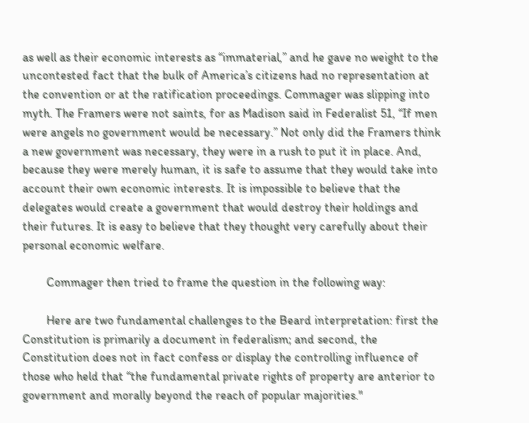as well as their economic interests as “immaterial,” and he gave no weight to the uncontested fact that the bulk of America’s citizens had no representation at the convention or at the ratification proceedings. Commager was slipping into myth. The Framers were not saints, for as Madison said in Federalist 51, “If men were angels no government would be necessary.” Not only did the Framers think a new government was necessary, they were in a rush to put it in place. And, because they were merely human, it is safe to assume that they would take into account their own economic interests. It is impossible to believe that the delegates would create a government that would destroy their holdings and their futures. It is easy to believe that they thought very carefully about their personal economic welfare.

        Commager then tried to frame the question in the following way:

        Here are two fundamental challenges to the Beard interpretation: first the Constitution is primarily a document in federalism; and second, the Constitution does not in fact confess or display the controlling influence of those who held that “the fundamental private rights of property are anterior to government and morally beyond the reach of popular majorities."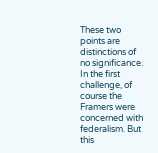These two points are distinctions of no significance. In the first challenge, of course the Framers were concerned with federalism. But this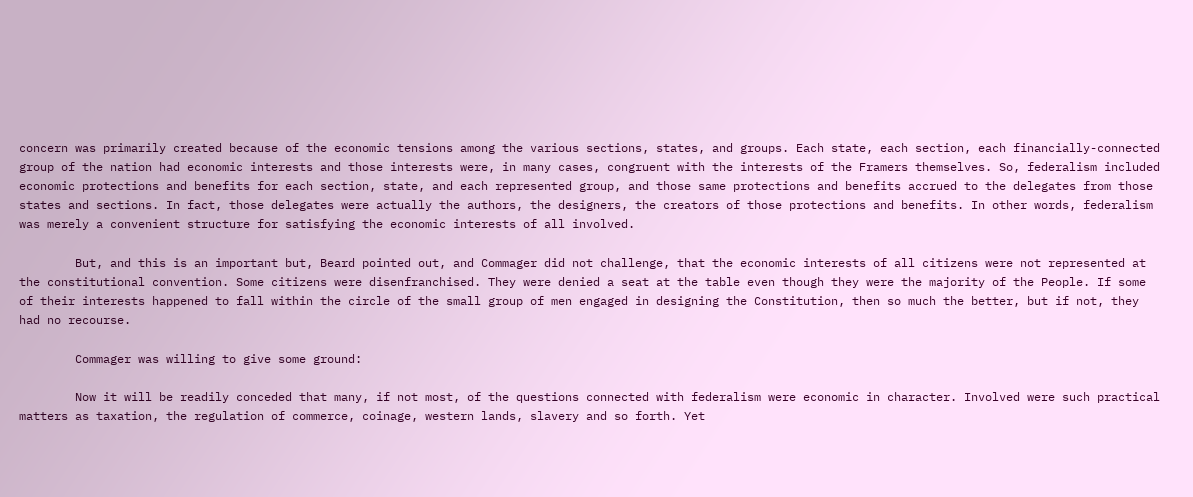concern was primarily created because of the economic tensions among the various sections, states, and groups. Each state, each section, each financially-connected group of the nation had economic interests and those interests were, in many cases, congruent with the interests of the Framers themselves. So, federalism included economic protections and benefits for each section, state, and each represented group, and those same protections and benefits accrued to the delegates from those states and sections. In fact, those delegates were actually the authors, the designers, the creators of those protections and benefits. In other words, federalism was merely a convenient structure for satisfying the economic interests of all involved.

        But, and this is an important but, Beard pointed out, and Commager did not challenge, that the economic interests of all citizens were not represented at the constitutional convention. Some citizens were disenfranchised. They were denied a seat at the table even though they were the majority of the People. If some of their interests happened to fall within the circle of the small group of men engaged in designing the Constitution, then so much the better, but if not, they had no recourse.

        Commager was willing to give some ground:

        Now it will be readily conceded that many, if not most, of the questions connected with federalism were economic in character. Involved were such practical matters as taxation, the regulation of commerce, coinage, western lands, slavery and so forth. Yet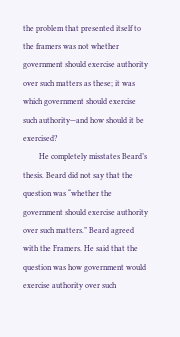the problem that presented itself to the framers was not whether government should exercise authority over such matters as these; it was which government should exercise such authority—and how should it be exercised?
        He completely misstates Beard’s thesis. Beard did not say that the question was “whether the government should exercise authority over such matters.” Beard agreed with the Framers. He said that the question was how government would exercise authority over such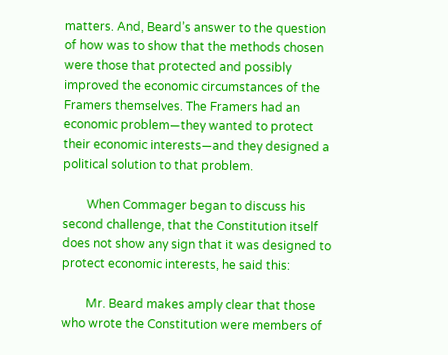matters. And, Beard’s answer to the question of how was to show that the methods chosen were those that protected and possibly improved the economic circumstances of the Framers themselves. The Framers had an economic problem—they wanted to protect their economic interests—and they designed a political solution to that problem.

        When Commager began to discuss his second challenge, that the Constitution itself does not show any sign that it was designed to protect economic interests, he said this:

        Mr. Beard makes amply clear that those who wrote the Constitution were members of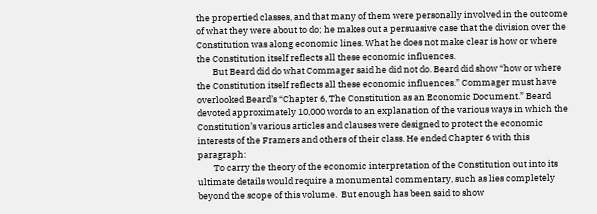the propertied classes, and that many of them were personally involved in the outcome of what they were about to do; he makes out a persuasive case that the division over the Constitution was along economic lines. What he does not make clear is how or where the Constitution itself reflects all these economic influences.
        But Beard did do what Commager said he did not do. Beard did show “how or where the Constitution itself reflects all these economic influences.” Commager must have overlooked Beard’s “Chapter 6, The Constitution as an Economic Document.” Beard devoted approximately 10,000 words to an explanation of the various ways in which the Constitution’s various articles and clauses were designed to protect the economic interests of the Framers and others of their class. He ended Chapter 6 with this paragraph:
        To carry the theory of the economic interpretation of the Constitution out into its ultimate details would require a monumental commentary, such as lies completely beyond the scope of this volume.  But enough has been said to show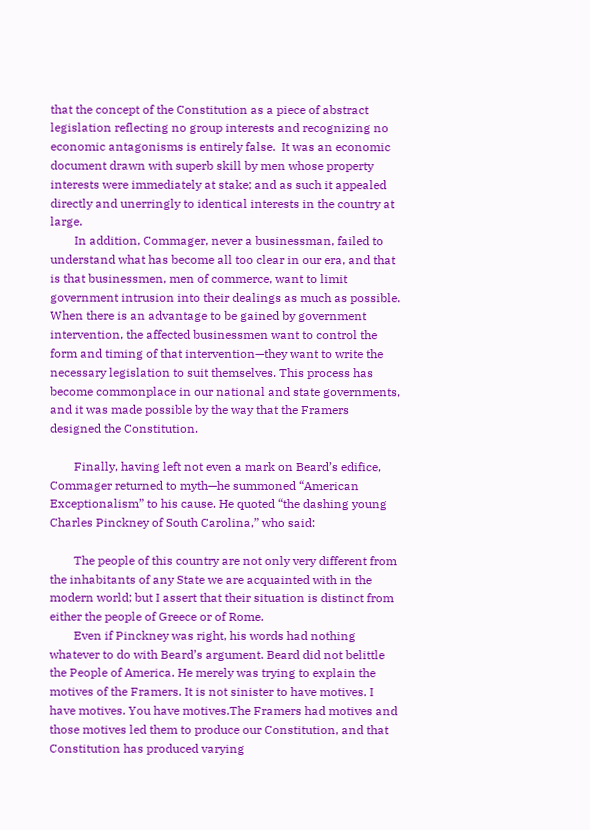that the concept of the Constitution as a piece of abstract legislation reflecting no group interests and recognizing no economic antagonisms is entirely false.  It was an economic document drawn with superb skill by men whose property interests were immediately at stake; and as such it appealed directly and unerringly to identical interests in the country at large.
        In addition, Commager, never a businessman, failed to understand what has become all too clear in our era, and that is that businessmen, men of commerce, want to limit government intrusion into their dealings as much as possible. When there is an advantage to be gained by government intervention, the affected businessmen want to control the form and timing of that intervention—they want to write the necessary legislation to suit themselves. This process has become commonplace in our national and state governments, and it was made possible by the way that the Framers designed the Constitution.

        Finally, having left not even a mark on Beard’s edifice, Commager returned to myth—he summoned “American Exceptionalism” to his cause. He quoted “the dashing young Charles Pinckney of South Carolina,” who said:

        The people of this country are not only very different from the inhabitants of any State we are acquainted with in the modern world; but I assert that their situation is distinct from either the people of Greece or of Rome.
        Even if Pinckney was right, his words had nothing whatever to do with Beard’s argument. Beard did not belittle the People of America. He merely was trying to explain the motives of the Framers. It is not sinister to have motives. I have motives. You have motives.The Framers had motives and those motives led them to produce our Constitution, and that Constitution has produced varying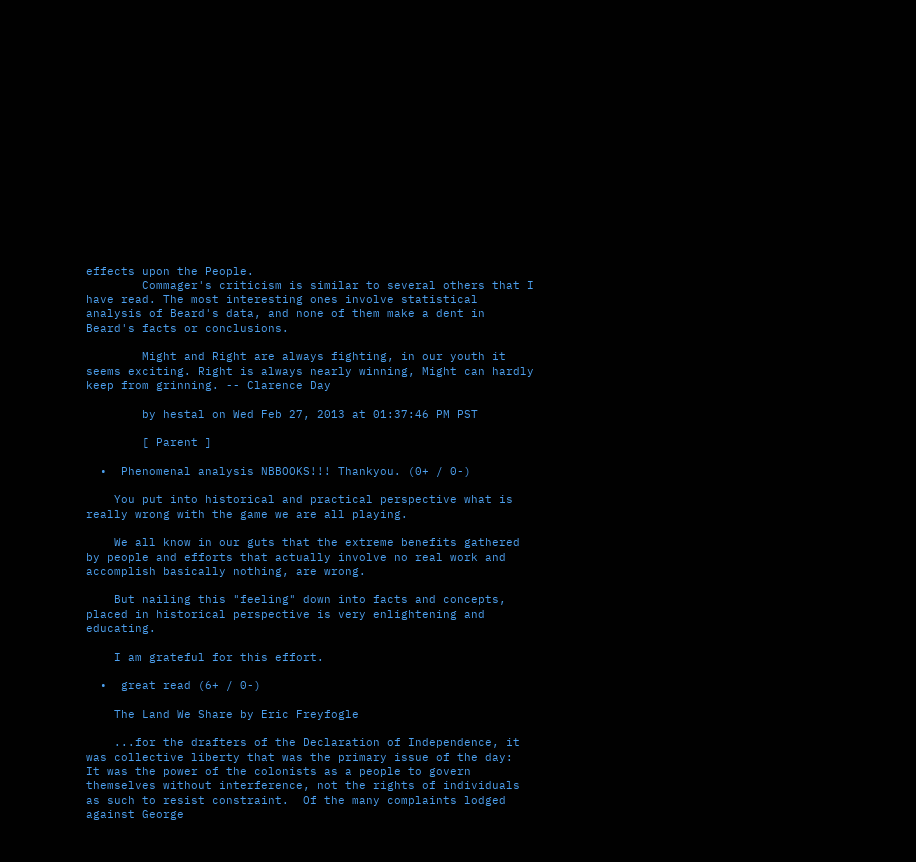effects upon the People.
        Commager's criticism is similar to several others that I have read. The most interesting ones involve statistical analysis of Beard's data, and none of them make a dent in Beard's facts or conclusions.

        Might and Right are always fighting, in our youth it seems exciting. Right is always nearly winning, Might can hardly keep from grinning. -- Clarence Day

        by hestal on Wed Feb 27, 2013 at 01:37:46 PM PST

        [ Parent ]

  •  Phenomenal analysis NBBOOKS!!! Thankyou. (0+ / 0-)

    You put into historical and practical perspective what is really wrong with the game we are all playing.

    We all know in our guts that the extreme benefits gathered by people and efforts that actually involve no real work and accomplish basically nothing, are wrong.

    But nailing this "feeling" down into facts and concepts, placed in historical perspective is very enlightening and educating.

    I am grateful for this effort.

  •  great read (6+ / 0-)

    The Land We Share by Eric Freyfogle

    ...for the drafters of the Declaration of Independence, it was collective liberty that was the primary issue of the day:  It was the power of the colonists as a people to govern themselves without interference, not the rights of individuals as such to resist constraint.  Of the many complaints lodged against George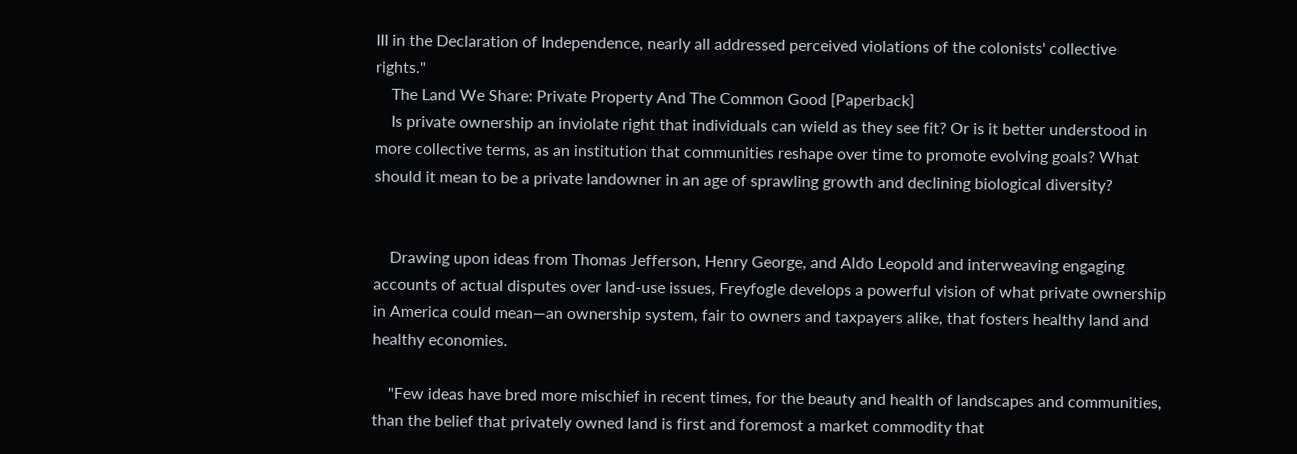III in the Declaration of Independence, nearly all addressed perceived violations of the colonists' collective rights."
    The Land We Share: Private Property And The Common Good [Paperback]
    Is private ownership an inviolate right that individuals can wield as they see fit? Or is it better understood in more collective terms, as an institution that communities reshape over time to promote evolving goals? What should it mean to be a private landowner in an age of sprawling growth and declining biological diversity?


    Drawing upon ideas from Thomas Jefferson, Henry George, and Aldo Leopold and interweaving engaging accounts of actual disputes over land-use issues, Freyfogle develops a powerful vision of what private ownership in America could mean—an ownership system, fair to owners and taxpayers alike, that fosters healthy land and healthy economies.

    "Few ideas have bred more mischief in recent times, for the beauty and health of landscapes and communities, than the belief that privately owned land is first and foremost a market commodity that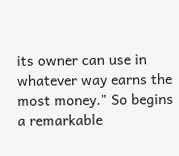its owner can use in whatever way earns the most money." So begins a remarkable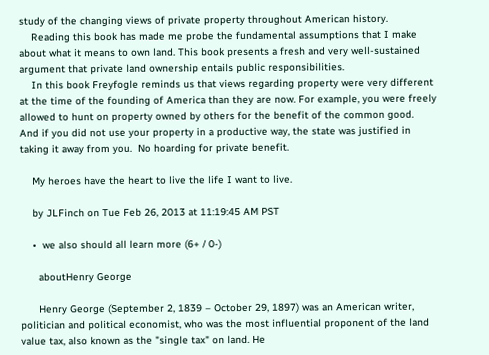study of the changing views of private property throughout American history.
    Reading this book has made me probe the fundamental assumptions that I make about what it means to own land. This book presents a fresh and very well-sustained argument that private land ownership entails public responsibilities.
    In this book Freyfogle reminds us that views regarding property were very different at the time of the founding of America than they are now. For example, you were freely allowed to hunt on property owned by others for the benefit of the common good.  And if you did not use your property in a productive way, the state was justified in taking it away from you.  No hoarding for private benefit.

    My heroes have the heart to live the life I want to live.

    by JLFinch on Tue Feb 26, 2013 at 11:19:45 AM PST

    •  we also should all learn more (6+ / 0-)

      aboutHenry George

      Henry George (September 2, 1839 – October 29, 1897) was an American writer, politician and political economist, who was the most influential proponent of the land value tax, also known as the "single tax" on land. He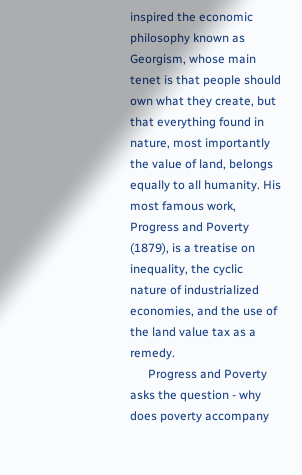inspired the economic philosophy known as Georgism, whose main tenet is that people should own what they create, but that everything found in nature, most importantly the value of land, belongs equally to all humanity. His most famous work, Progress and Poverty (1879), is a treatise on inequality, the cyclic nature of industrialized economies, and the use of the land value tax as a remedy.
      Progress and Poverty asks the question - why does poverty accompany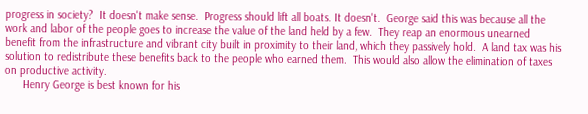progress in society?  It doesn't make sense.  Progress should lift all boats. It doesn't.  George said this was because all the work and labor of the people goes to increase the value of the land held by a few.  They reap an enormous unearned benefit from the infrastructure and vibrant city built in proximity to their land, which they passively hold.  A land tax was his solution to redistribute these benefits back to the people who earned them.  This would also allow the elimination of taxes on productive activity.
      Henry George is best known for his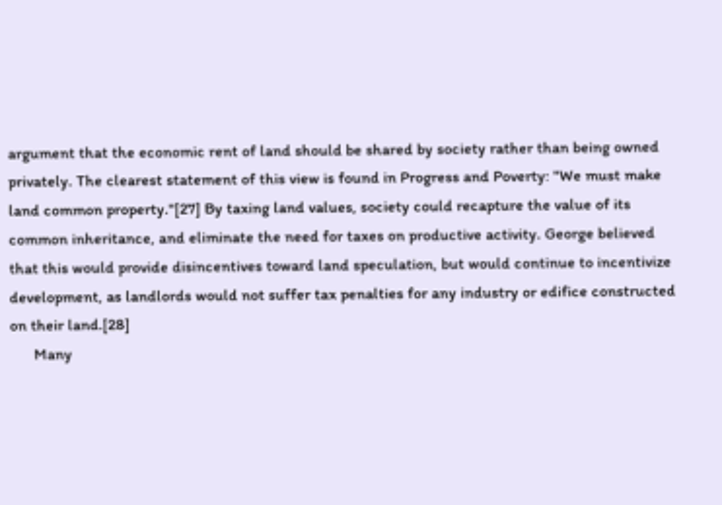argument that the economic rent of land should be shared by society rather than being owned privately. The clearest statement of this view is found in Progress and Poverty: "We must make land common property."[27] By taxing land values, society could recapture the value of its common inheritance, and eliminate the need for taxes on productive activity. George believed that this would provide disincentives toward land speculation, but would continue to incentivize development, as landlords would not suffer tax penalties for any industry or edifice constructed on their land.[28]
      Many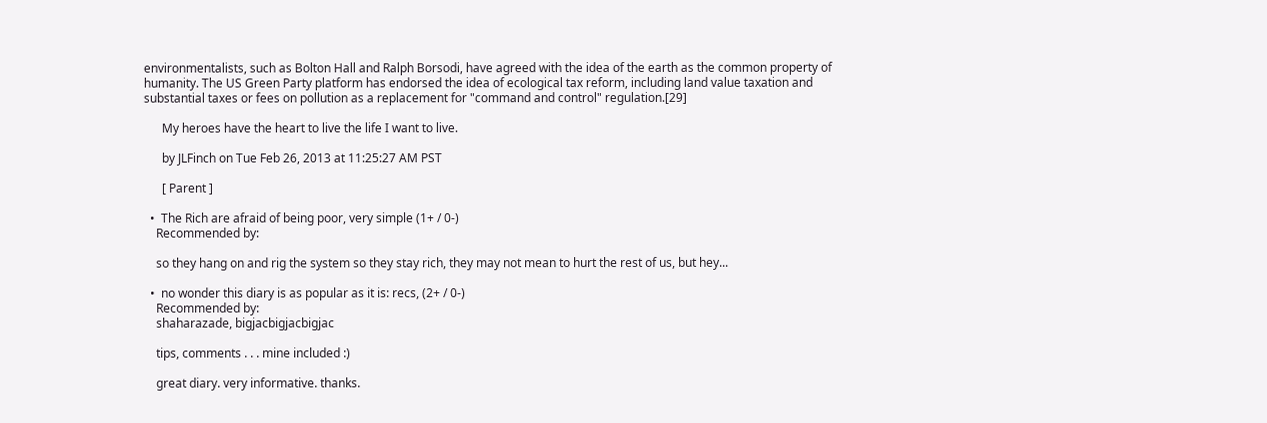environmentalists, such as Bolton Hall and Ralph Borsodi, have agreed with the idea of the earth as the common property of humanity. The US Green Party platform has endorsed the idea of ecological tax reform, including land value taxation and substantial taxes or fees on pollution as a replacement for "command and control" regulation.[29]

      My heroes have the heart to live the life I want to live.

      by JLFinch on Tue Feb 26, 2013 at 11:25:27 AM PST

      [ Parent ]

  •  The Rich are afraid of being poor, very simple (1+ / 0-)
    Recommended by:

    so they hang on and rig the system so they stay rich, they may not mean to hurt the rest of us, but hey...

  •  no wonder this diary is as popular as it is: recs, (2+ / 0-)
    Recommended by:
    shaharazade, bigjacbigjacbigjac

    tips, comments . . . mine included :)

    great diary. very informative. thanks.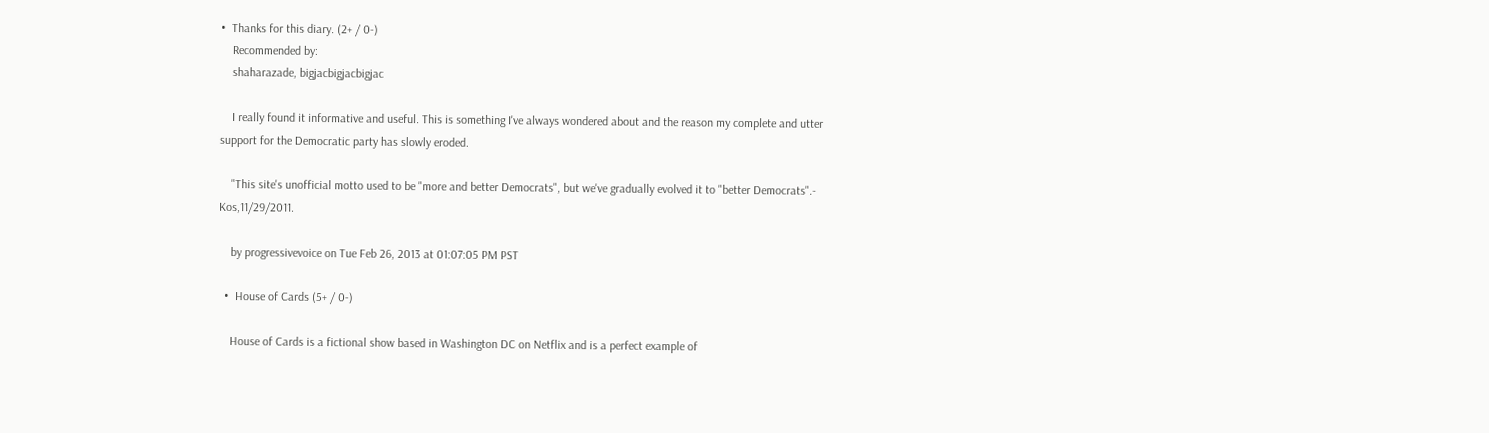•  Thanks for this diary. (2+ / 0-)
    Recommended by:
    shaharazade, bigjacbigjacbigjac

    I really found it informative and useful. This is something I've always wondered about and the reason my complete and utter support for the Democratic party has slowly eroded.

    "This site's unofficial motto used to be "more and better Democrats", but we've gradually evolved it to "better Democrats".- Kos,11/29/2011.

    by progressivevoice on Tue Feb 26, 2013 at 01:07:05 PM PST

  •  House of Cards (5+ / 0-)

    House of Cards is a fictional show based in Washington DC on Netflix and is a perfect example of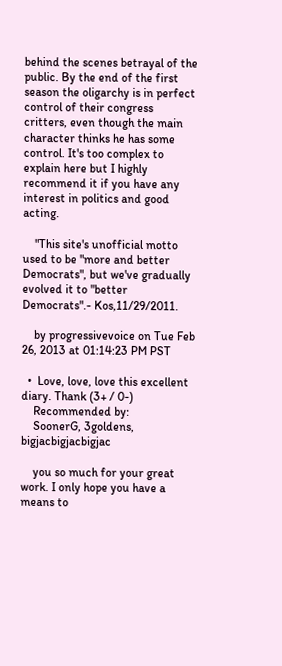behind the scenes betrayal of the public. By the end of the first season the oligarchy is in perfect control of their congress critters, even though the main character thinks he has some control. It's too complex to explain here but I highly recommend it if you have any interest in politics and good acting.

    "This site's unofficial motto used to be "more and better Democrats", but we've gradually evolved it to "better Democrats".- Kos,11/29/2011.

    by progressivevoice on Tue Feb 26, 2013 at 01:14:23 PM PST

  •  Love, love, love this excellent diary. Thank (3+ / 0-)
    Recommended by:
    SoonerG, 3goldens, bigjacbigjacbigjac

    you so much for your great work. I only hope you have a means to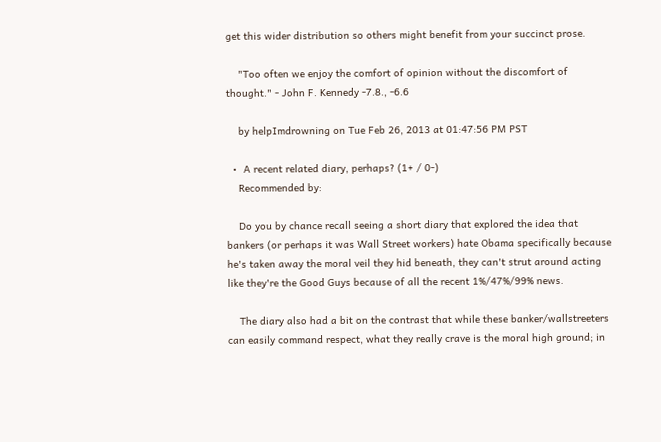get this wider distribution so others might benefit from your succinct prose.

    "Too often we enjoy the comfort of opinion without the discomfort of thought." - John F. Kennedy -7.8., -6.6

    by helpImdrowning on Tue Feb 26, 2013 at 01:47:56 PM PST

  •  A recent related diary, perhaps? (1+ / 0-)
    Recommended by:

    Do you by chance recall seeing a short diary that explored the idea that bankers (or perhaps it was Wall Street workers) hate Obama specifically because he's taken away the moral veil they hid beneath, they can't strut around acting like they're the Good Guys because of all the recent 1%/47%/99% news.

    The diary also had a bit on the contrast that while these banker/wallstreeters can easily command respect, what they really crave is the moral high ground; in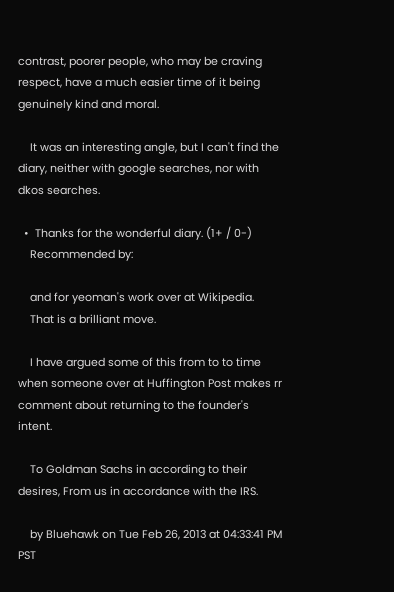contrast, poorer people, who may be craving respect, have a much easier time of it being genuinely kind and moral.

    It was an interesting angle, but I can't find the diary, neither with google searches, nor with dkos searches.

  •  Thanks for the wonderful diary. (1+ / 0-)
    Recommended by:

    and for yeoman's work over at Wikipedia.
    That is a brilliant move.

    I have argued some of this from to to time when someone over at Huffington Post makes rr comment about returning to the founder's intent.

    To Goldman Sachs in according to their desires, From us in accordance with the IRS.

    by Bluehawk on Tue Feb 26, 2013 at 04:33:41 PM PST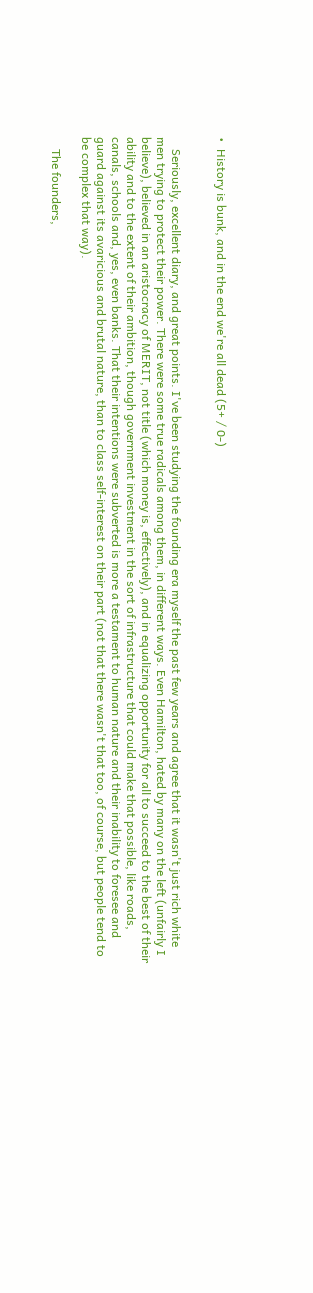•  History is bunk, and in the end we're all dead (5+ / 0-)


    Seriously, excellent diary, and great points. I've been studying the founding era myself the past few years and agree that it wasn't just rich white men trying to protect their power. There were some true radicals among them, in different ways. Even Hamilton, hated by many on the left (unfairly I believe), believed in an aristocracy of MERIT, not title (which money is, effectively), and in equalizing opportunity for all to succeed to the best of their ability and to the extent of their ambition, though government investment in the sort of infrastructure that could make that possible, like roads, canals, schools and, yes, even banks. That their intentions were subverted is more a testament to human nature and their inability to foresee and guard against its avaricious and brutal nature, than to class self-interest on their part (not that there wasn't that too, of course, but people tend to be complex that way).

    The founders,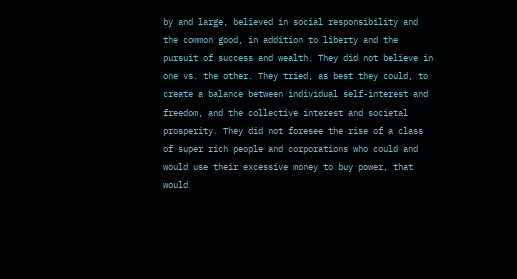by and large, believed in social responsibility and the common good, in addition to liberty and the pursuit of success and wealth. They did not believe in one vs. the other. They tried, as best they could, to create a balance between individual self-interest and freedom, and the collective interest and societal prosperity. They did not foresee the rise of a class of super rich people and corporations who could and would use their excessive money to buy power, that would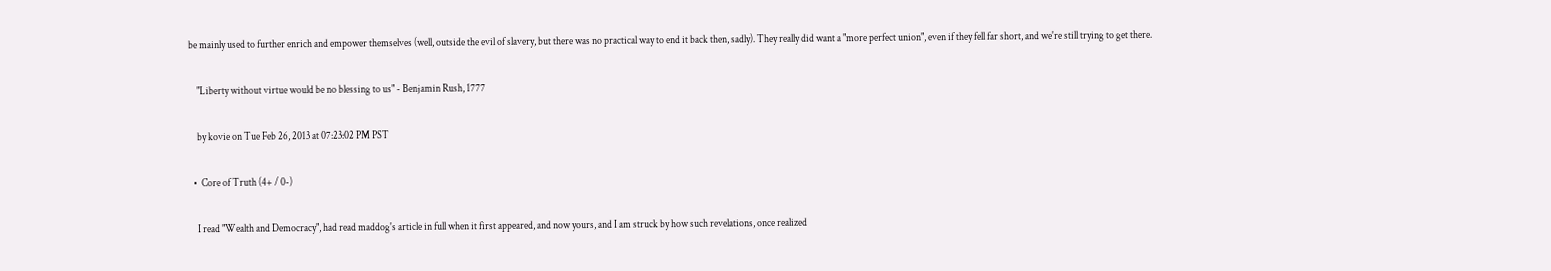be mainly used to further enrich and empower themselves (well, outside the evil of slavery, but there was no practical way to end it back then, sadly). They really did want a "more perfect union", even if they fell far short, and we're still trying to get there.

    "Liberty without virtue would be no blessing to us" - Benjamin Rush, 1777

    by kovie on Tue Feb 26, 2013 at 07:23:02 PM PST

  •  Core of Truth (4+ / 0-)

    I read "Wealth and Democracy", had read maddog's article in full when it first appeared, and now yours, and I am struck by how such revelations, once realized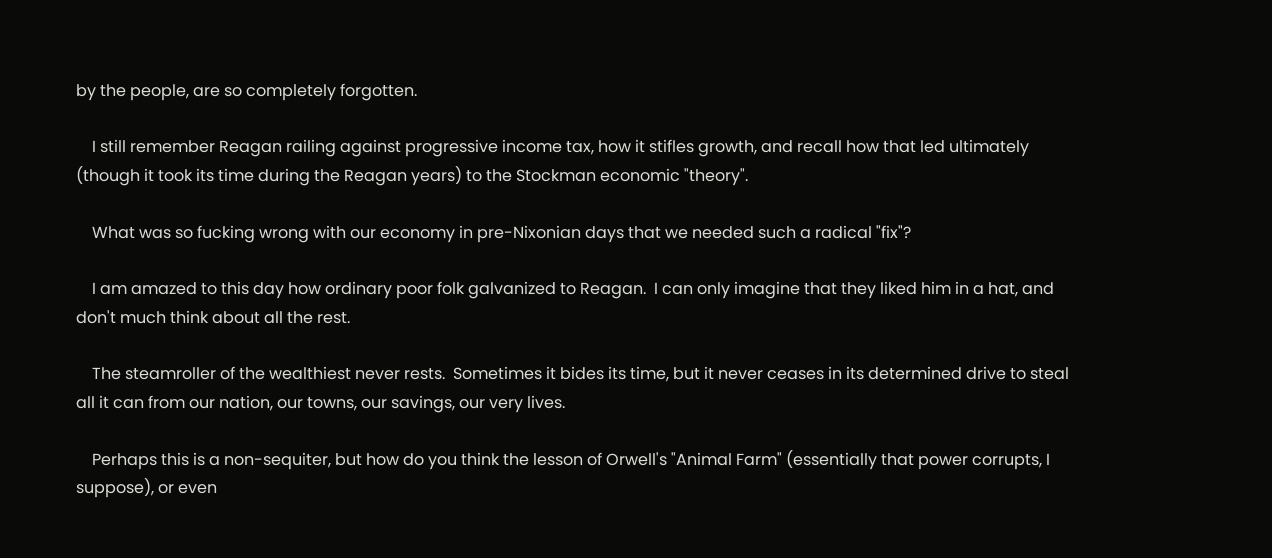by the people, are so completely forgotten.

    I still remember Reagan railing against progressive income tax, how it stifles growth, and recall how that led ultimately (though it took its time during the Reagan years) to the Stockman economic "theory".

    What was so fucking wrong with our economy in pre-Nixonian days that we needed such a radical "fix"?

    I am amazed to this day how ordinary poor folk galvanized to Reagan.  I can only imagine that they liked him in a hat, and don't much think about all the rest.

    The steamroller of the wealthiest never rests.  Sometimes it bides its time, but it never ceases in its determined drive to steal all it can from our nation, our towns, our savings, our very lives.

    Perhaps this is a non-sequiter, but how do you think the lesson of Orwell's "Animal Farm" (essentially that power corrupts, I suppose), or even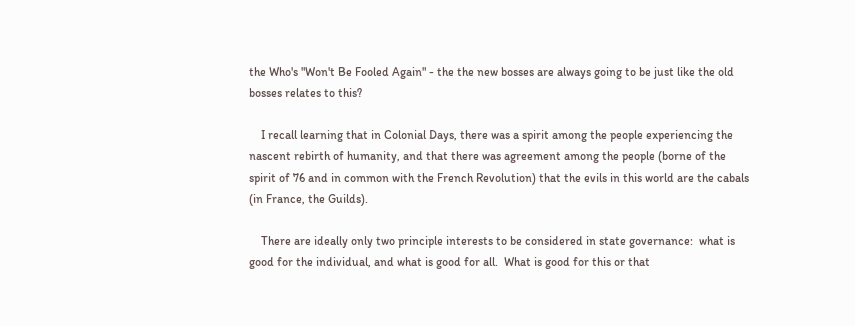the Who's "Won't Be Fooled Again" - the the new bosses are always going to be just like the old bosses relates to this?

    I recall learning that in Colonial Days, there was a spirit among the people experiencing the nascent rebirth of humanity, and that there was agreement among the people (borne of the spirit of 76 and in common with the French Revolution) that the evils in this world are the cabals (in France, the Guilds).

    There are ideally only two principle interests to be considered in state governance:  what is good for the individual, and what is good for all.  What is good for this or that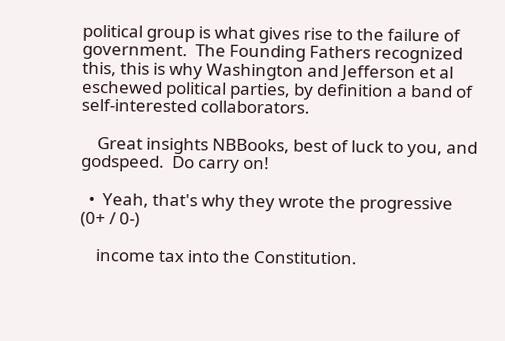political group is what gives rise to the failure of government.  The Founding Fathers recognized this, this is why Washington and Jefferson et al eschewed political parties, by definition a band of self-interested collaborators.

    Great insights NBBooks, best of luck to you, and godspeed.  Do carry on!

  •  Yeah, that's why they wrote the progressive (0+ / 0-)

    income tax into the Constitution.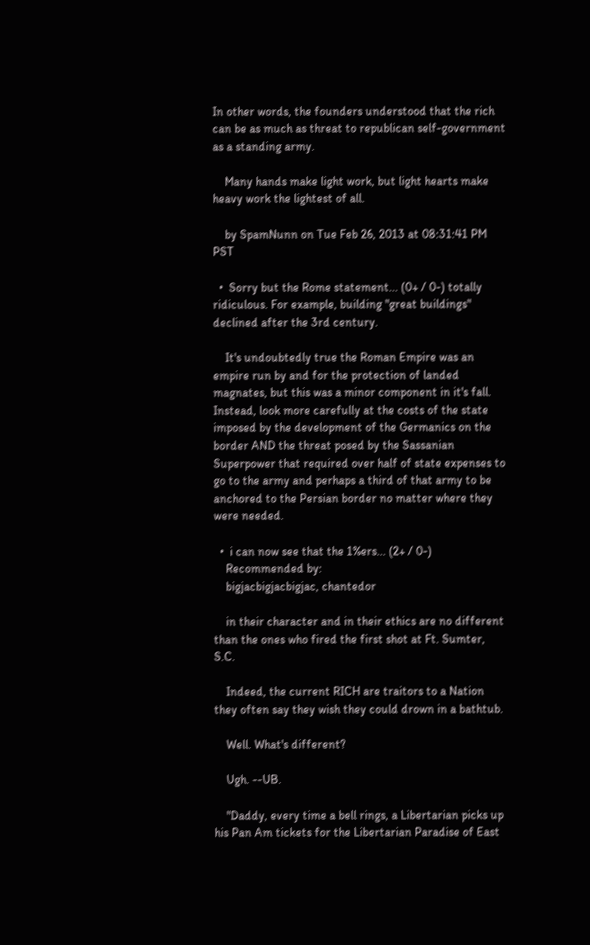In other words, the founders understood that the rich can be as much as threat to republican self-government as a standing army.

    Many hands make light work, but light hearts make heavy work the lightest of all.

    by SpamNunn on Tue Feb 26, 2013 at 08:31:41 PM PST

  •  Sorry but the Rome statement... (0+ / 0-) totally ridiculous. For example, building "great buildings" declined after the 3rd century.

    It's undoubtedly true the Roman Empire was an empire run by and for the protection of landed magnates, but this was a minor component in it's fall. Instead, look more carefully at the costs of the state imposed by the development of the Germanics on the border AND the threat posed by the Sassanian Superpower that required over half of state expenses to go to the army and perhaps a third of that army to be anchored to the Persian border no matter where they were needed.

  •  i can now see that the 1%ers... (2+ / 0-)
    Recommended by:
    bigjacbigjacbigjac, chantedor

    in their character and in their ethics are no different than the ones who fired the first shot at Ft. Sumter, S.C.

    Indeed, the current RICH are traitors to a Nation they often say they wish they could drown in a bathtub.

    Well. What's different?

    Ugh. --UB.

    "Daddy, every time a bell rings, a Libertarian picks up his Pan Am tickets for the Libertarian Paradise of East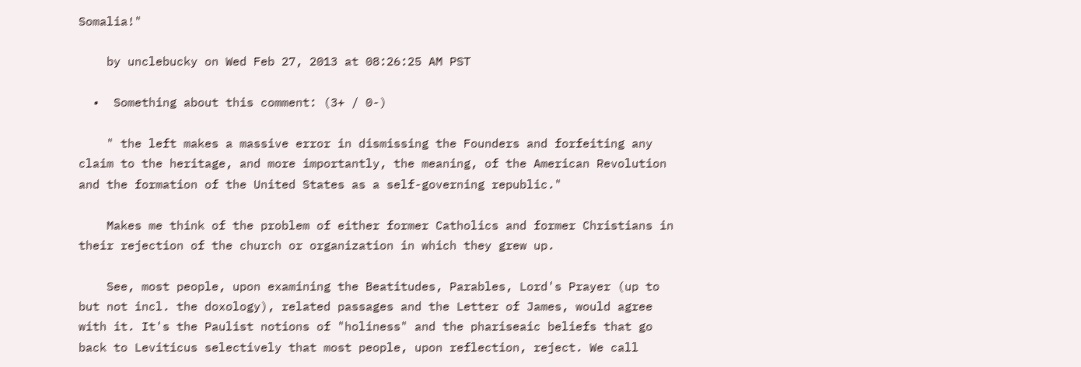Somalia!"

    by unclebucky on Wed Feb 27, 2013 at 08:26:25 AM PST

  •  Something about this comment: (3+ / 0-)

    " the left makes a massive error in dismissing the Founders and forfeiting any claim to the heritage, and more importantly, the meaning, of the American Revolution and the formation of the United States as a self-governing republic."

    Makes me think of the problem of either former Catholics and former Christians in their rejection of the church or organization in which they grew up.

    See, most people, upon examining the Beatitudes, Parables, Lord's Prayer (up to but not incl. the doxology), related passages and the Letter of James, would agree with it. It's the Paulist notions of "holiness" and the phariseaic beliefs that go back to Leviticus selectively that most people, upon reflection, reject. We call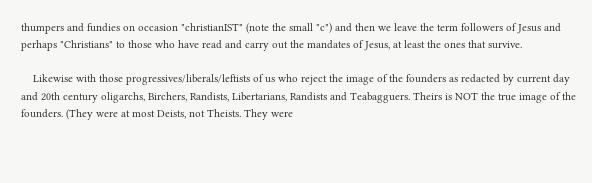thumpers and fundies on occasion "christianIST" (note the small "c") and then we leave the term followers of Jesus and perhaps "Christians" to those who have read and carry out the mandates of Jesus, at least the ones that survive.

    Likewise with those progressives/liberals/leftists of us who reject the image of the founders as redacted by current day and 20th century oligarchs, Birchers, Randists, Libertarians, Randists and Teabagguers. Theirs is NOT the true image of the founders. (They were at most Deists, not Theists. They were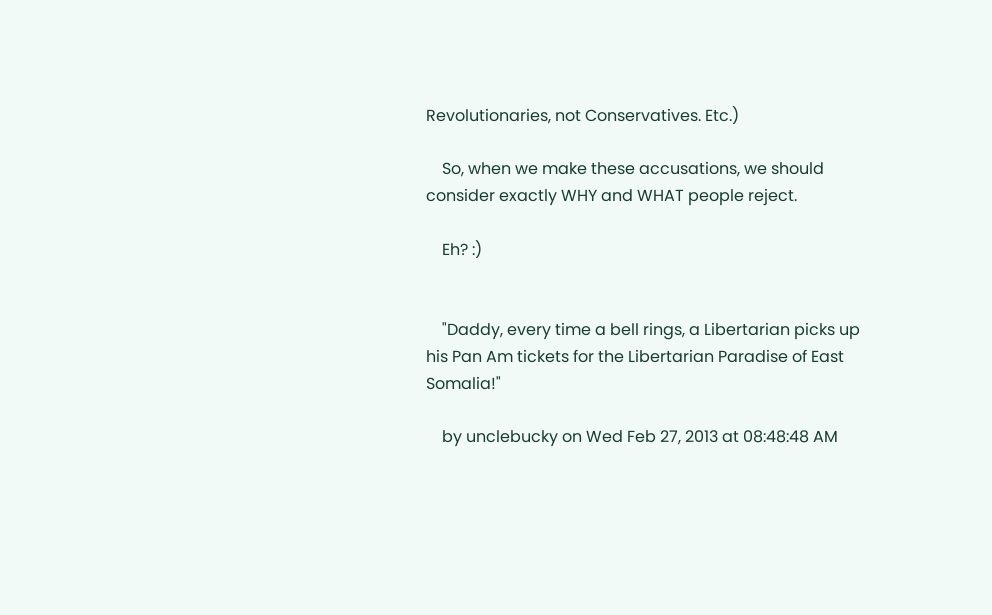Revolutionaries, not Conservatives. Etc.)

    So, when we make these accusations, we should consider exactly WHY and WHAT people reject.

    Eh? :)


    "Daddy, every time a bell rings, a Libertarian picks up his Pan Am tickets for the Libertarian Paradise of East Somalia!"

    by unclebucky on Wed Feb 27, 2013 at 08:48:48 AM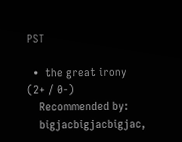PST

  •  the great irony (2+ / 0-)
    Recommended by:
    bigjacbigjacbigjac,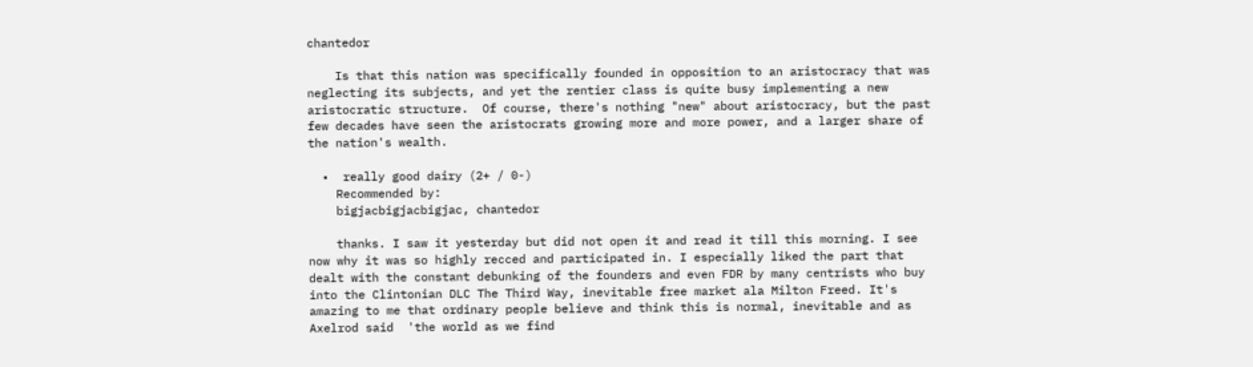chantedor

    Is that this nation was specifically founded in opposition to an aristocracy that was neglecting its subjects, and yet the rentier class is quite busy implementing a new aristocratic structure.  Of course, there's nothing "new" about aristocracy, but the past few decades have seen the aristocrats growing more and more power, and a larger share of the nation's wealth.

  •  really good dairy (2+ / 0-)
    Recommended by:
    bigjacbigjacbigjac, chantedor

    thanks. I saw it yesterday but did not open it and read it till this morning. I see now why it was so highly recced and participated in. I especially liked the part that dealt with the constant debunking of the founders and even FDR by many centrists who buy into the Clintonian DLC The Third Way, inevitable free market ala Milton Freed. It's amazing to me that ordinary people believe and think this is normal, inevitable and as Axelrod said  'the world as we find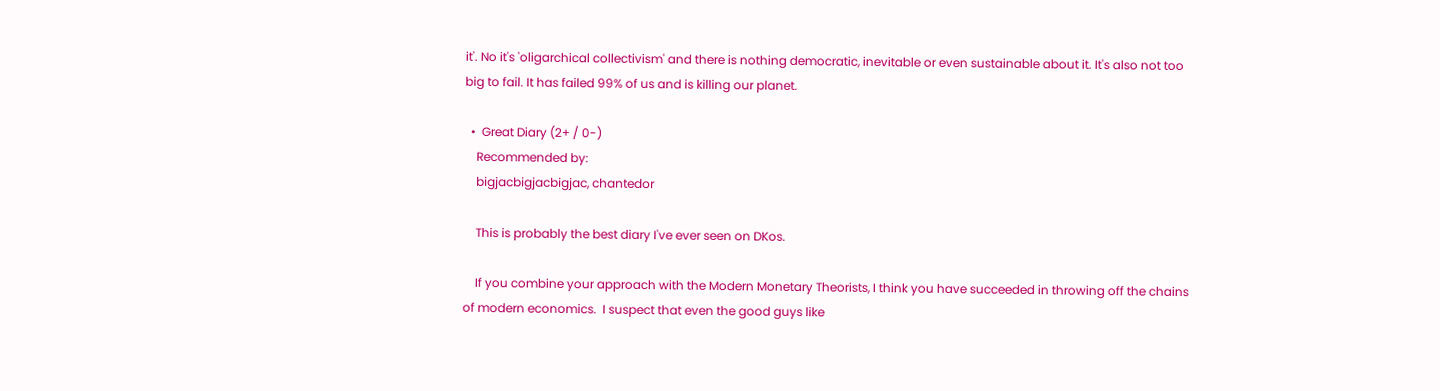it'. No it's 'oligarchical collectivism' and there is nothing democratic, inevitable or even sustainable about it. It's also not too big to fail. It has failed 99% of us and is killing our planet.

  •  Great Diary (2+ / 0-)
    Recommended by:
    bigjacbigjacbigjac, chantedor

    This is probably the best diary I've ever seen on DKos.

    If you combine your approach with the Modern Monetary Theorists, I think you have succeeded in throwing off the chains of modern economics.  I suspect that even the good guys like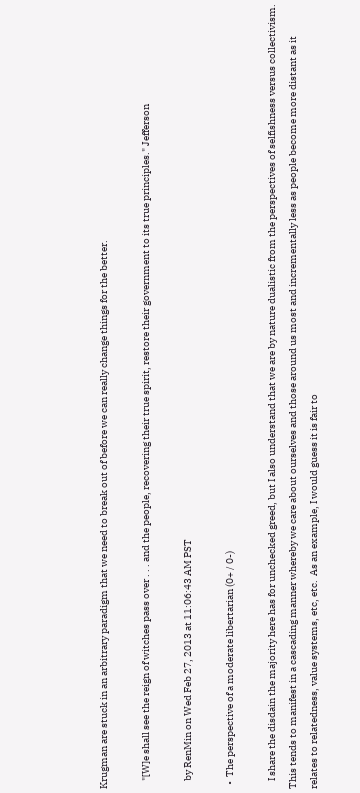Krugman are stuck in an arbitrary paradigm that we need to break out of before we can really change things for the better.

    "[W]e shall see the reign of witches pass over . . . and the people, recovering their true spirit, restore their government to its true principles." Jefferson

    by RenMin on Wed Feb 27, 2013 at 11:06:43 AM PST

  •  The perspective of a moderate libertarian (0+ / 0-)

    I share the disdain the majority here has for unchecked greed, but I also understand that we are by nature dualistic from the perspectives of selfishness versus collectivism.  This tends to manifest in a cascading manner whereby we care about ourselves and those around us most and incrementally less as people become more distant as it relates to relatedness, value systems, etc, etc.  As an example, I would guess it is fair to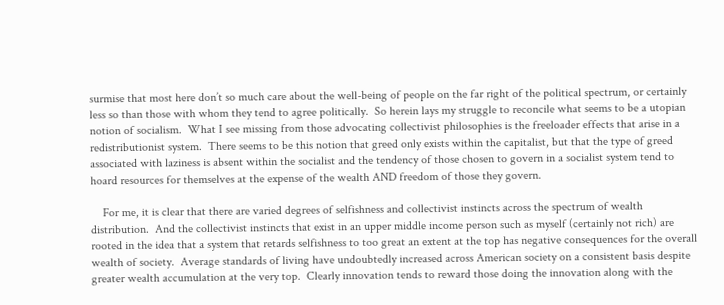surmise that most here don’t so much care about the well-being of people on the far right of the political spectrum, or certainly less so than those with whom they tend to agree politically.  So herein lays my struggle to reconcile what seems to be a utopian notion of socialism.  What I see missing from those advocating collectivist philosophies is the freeloader effects that arise in a redistributionist system.  There seems to be this notion that greed only exists within the capitalist, but that the type of greed associated with laziness is absent within the socialist and the tendency of those chosen to govern in a socialist system tend to hoard resources for themselves at the expense of the wealth AND freedom of those they govern.

    For me, it is clear that there are varied degrees of selfishness and collectivist instincts across the spectrum of wealth distribution.  And the collectivist instincts that exist in an upper middle income person such as myself (certainly not rich) are rooted in the idea that a system that retards selfishness to too great an extent at the top has negative consequences for the overall wealth of society.  Average standards of living have undoubtedly increased across American society on a consistent basis despite greater wealth accumulation at the very top.  Clearly innovation tends to reward those doing the innovation along with the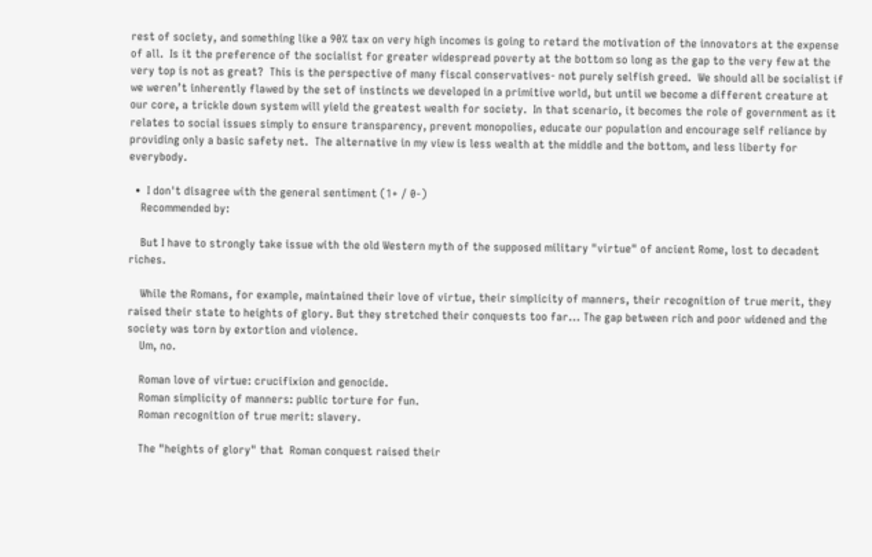rest of society, and something like a 90% tax on very high incomes is going to retard the motivation of the innovators at the expense of all.  Is it the preference of the socialist for greater widespread poverty at the bottom so long as the gap to the very few at the very top is not as great?  This is the perspective of many fiscal conservatives- not purely selfish greed.  We should all be socialist if we weren’t inherently flawed by the set of instincts we developed in a primitive world, but until we become a different creature at our core, a trickle down system will yield the greatest wealth for society.  In that scenario, it becomes the role of government as it relates to social issues simply to ensure transparency, prevent monopolies, educate our population and encourage self reliance by providing only a basic safety net.  The alternative in my view is less wealth at the middle and the bottom, and less liberty for everybody.

  •  I don't disagree with the general sentiment (1+ / 0-)
    Recommended by:

    But I have to strongly take issue with the old Western myth of the supposed military "virtue" of ancient Rome, lost to decadent riches.

    While the Romans, for example, maintained their love of virtue, their simplicity of manners, their recognition of true merit, they raised their state to heights of glory. But they stretched their conquests too far... The gap between rich and poor widened and the society was torn by extortion and violence.
    Um, no.

    Roman love of virtue: crucifixion and genocide.
    Roman simplicity of manners: public torture for fun.
    Roman recognition of true merit: slavery.

    The "heights of glory" that  Roman conquest raised their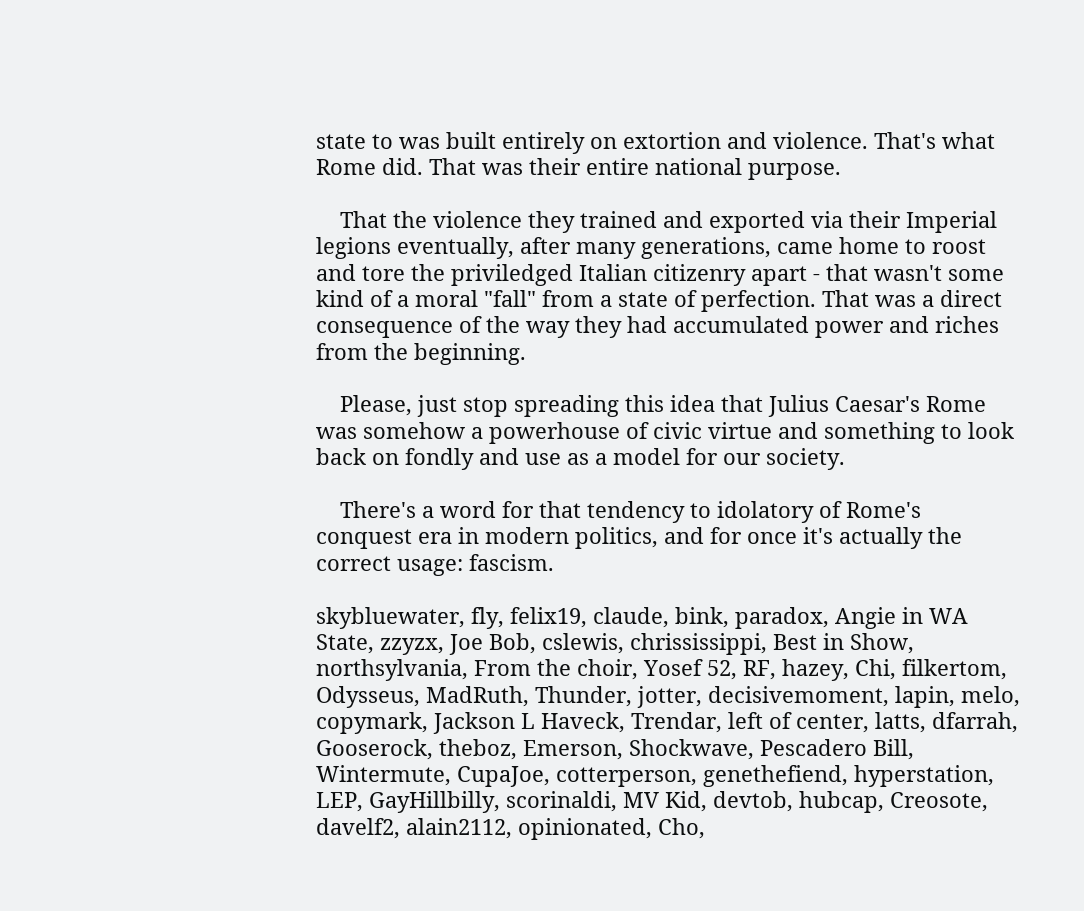state to was built entirely on extortion and violence. That's what Rome did. That was their entire national purpose.

    That the violence they trained and exported via their Imperial legions eventually, after many generations, came home to roost and tore the priviledged Italian citizenry apart - that wasn't some kind of a moral "fall" from a state of perfection. That was a direct consequence of the way they had accumulated power and riches from the beginning.

    Please, just stop spreading this idea that Julius Caesar's Rome was somehow a powerhouse of civic virtue and something to look back on fondly and use as a model for our society.

    There's a word for that tendency to idolatory of Rome's conquest era in modern politics, and for once it's actually the correct usage: fascism.

skybluewater, fly, felix19, claude, bink, paradox, Angie in WA State, zzyzx, Joe Bob, cslewis, chrississippi, Best in Show, northsylvania, From the choir, Yosef 52, RF, hazey, Chi, filkertom, Odysseus, MadRuth, Thunder, jotter, decisivemoment, lapin, melo, copymark, Jackson L Haveck, Trendar, left of center, latts, dfarrah, Gooserock, theboz, Emerson, Shockwave, Pescadero Bill, Wintermute, CupaJoe, cotterperson, genethefiend, hyperstation, LEP, GayHillbilly, scorinaldi, MV Kid, devtob, hubcap, Creosote, davelf2, alain2112, opinionated, Cho,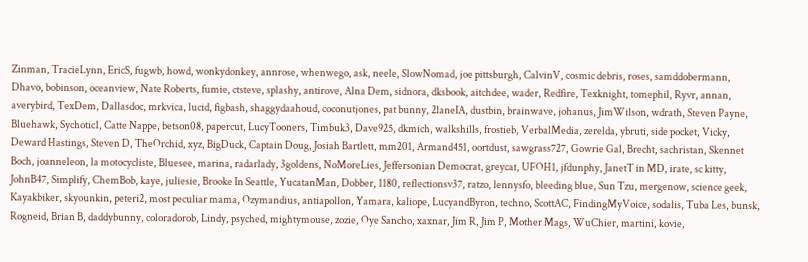Zinman, TracieLynn, EricS, fugwb, howd, wonkydonkey, annrose, whenwego, ask, neele, SlowNomad, joe pittsburgh, CalvinV, cosmic debris, roses, samddobermann, Dhavo, bobinson, oceanview, Nate Roberts, fumie, ctsteve, splashy, antirove, Alna Dem, sidnora, dksbook, aitchdee, wader, Redfire, Texknight, tomephil, Ryvr, annan, averybird, TexDem, Dallasdoc, mrkvica, lucid, figbash, shaggydaahoud, coconutjones, pat bunny, 2laneIA, dustbin, brainwave, johanus, JimWilson, wdrath, Steven Payne, Bluehawk, Sychotic1, Catte Nappe, betson08, papercut, LucyTooners, Timbuk3, Dave925, dkmich, walkshills, frostieb, VerbalMedia, zerelda, ybruti, side pocket, Vicky, Deward Hastings, Steven D, TheOrchid, xyz, BigDuck, Captain Doug, Josiah Bartlett, mm201, Armand451, oortdust, sawgrass727, Gowrie Gal, Brecht, sachristan, Skennet Boch, joanneleon, la motocycliste, Bluesee, marina, radarlady, 3goldens, NoMoreLies, Jeffersonian Democrat, greycat, UFOH1, jfdunphy, JanetT in MD, irate, sc kitty, JohnB47, Simplify, ChemBob, kaye, juliesie, Brooke In Seattle, YucatanMan, Dobber, 1180, reflectionsv37, ratzo, lennysfo, bleeding blue, Sun Tzu, mergenow, science geek, Kayakbiker, skyounkin, peteri2, most peculiar mama, Ozymandius, antiapollon, Yamara, kaliope, LucyandByron, techno, ScottAC, FindingMyVoice, sodalis, Tuba Les, bunsk, Rogneid, Brian B, daddybunny, coloradorob, Lindy, psyched, mightymouse, zozie, Oye Sancho, xaxnar, Jim R, Jim P, Mother Mags, WuChier, martini, kovie,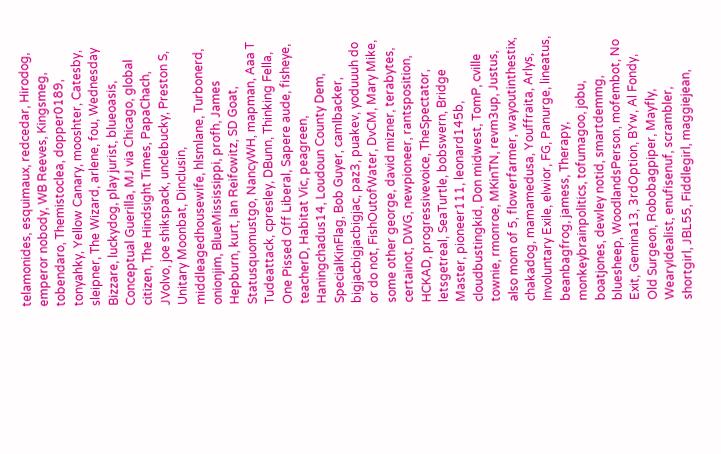telamonides, esquimaux, redcedar, Hirodog, emperor nobody, WB Reeves, Kingsmeg, tobendaro, Themistoclea, dopper0189, tonyahky, Yellow Canary, mooshter, Catesby, sleipner, The Wizard, arlene, fou, Wednesday Bizzare, luckydog, play jurist, blueoasis, Conceptual Guerilla, MJ via Chicago, global citizen, The Hindsight Times, PapaChach, JVolvo, joe shikspack, unclebucky, Preston S, Unitary Moonbat, Dinclusin, middleagedhousewife, hlsmlane, Turbonerd, onionjim, BlueMississippi, profh, James Hepburn, kurt, Ian Reifowitz, SD Goat, Statusquomustgo, NancyWH, mapman, Aaa T Tudeattack, cpresley, DBunn, Thinking Fella, One Pissed Off Liberal, Sapere aude, fisheye, teacherD, Habitat Vic, peagreen, Haningchadus14, Loudoun County Dem, SpecialKinFlag, Bob Guyer, camlbacker, bigjacbigjacbigjac, paz3, puakev, yoduuuh do or do not, FishOutofWater, DvCM, Mary Mike, some other george, david mizner, terabytes, certainot, DWG, newpioneer, rantsposition, HCKAD, progressivevoice, TheSpectator, letsgetreal, SeaTurtle, bobswern, Bridge Master, pioneer111, leonard145b, cloudbustingkid, Don midwest, TomP, cville townie, rmonroe, MKinTN, revm3up, Justus, also mom of 5, flowerfarmer, wayoutinthestix, chakadog, mamamedusa, Youffraita, Arlys, Involuntary Exile, elwior, FG, Panurge, lineatus, beanbagfrog, jamess, Therapy, monkeybrainpolitics, tofumagoo, jobu, boatjones, dewley notid, smartdemmg, bluesheep, WoodlandsPerson, mofembot, No Exit, Gemina13, 3rdOption, BYw, Al Fondy, Old Surgeon, Robobagpiper, Mayfly, WearyIdealist, enufisenuf, scrambler, shortgirl, JBL55, Fiddlegirl, maggiejean,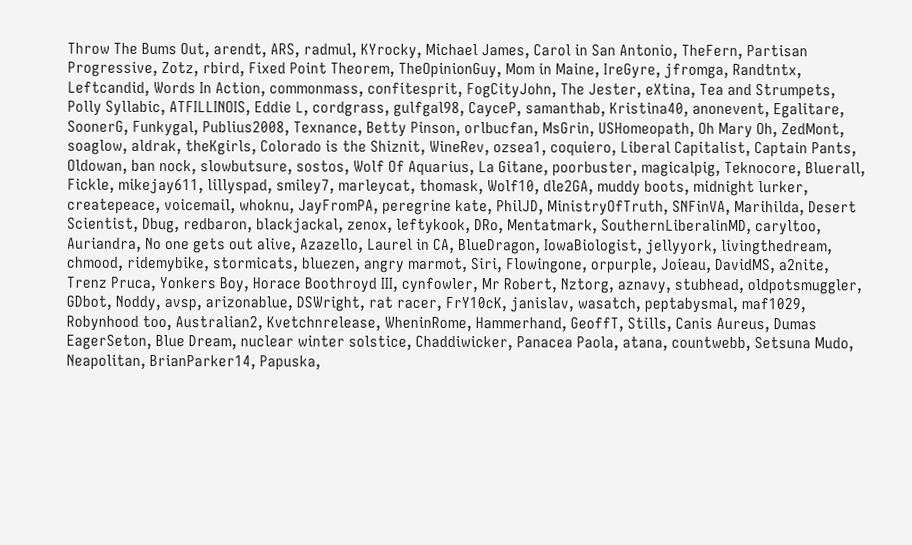Throw The Bums Out, arendt, ARS, radmul, KYrocky, Michael James, Carol in San Antonio, TheFern, Partisan Progressive, Zotz, rbird, Fixed Point Theorem, TheOpinionGuy, Mom in Maine, IreGyre, jfromga, Randtntx, Leftcandid, Words In Action, commonmass, confitesprit, FogCityJohn, The Jester, eXtina, Tea and Strumpets, Polly Syllabic, ATFILLINOIS, Eddie L, cordgrass, gulfgal98, CayceP, samanthab, Kristina40, anonevent, Egalitare, SoonerG, Funkygal, Publius2008, Texnance, Betty Pinson, orlbucfan, MsGrin, USHomeopath, Oh Mary Oh, ZedMont, soaglow, aldrak, theKgirls, Colorado is the Shiznit, WineRev, ozsea1, coquiero, Liberal Capitalist, Captain Pants, Oldowan, ban nock, slowbutsure, sostos, Wolf Of Aquarius, La Gitane, poorbuster, magicalpig, Teknocore, Bluerall, Fickle, mikejay611, lillyspad, smiley7, marleycat, thomask, Wolf10, dle2GA, muddy boots, midnight lurker, createpeace, voicemail, whoknu, JayFromPA, peregrine kate, PhilJD, MinistryOfTruth, SNFinVA, Marihilda, Desert Scientist, Dbug, redbaron, blackjackal, zenox, leftykook, DRo, Mentatmark, SouthernLiberalinMD, caryltoo, Auriandra, No one gets out alive, Azazello, Laurel in CA, BlueDragon, IowaBiologist, jellyyork, livingthedream, chmood, ridemybike, stormicats, bluezen, angry marmot, Siri, Flowingone, orpurple, Joieau, DavidMS, a2nite, Trenz Pruca, Yonkers Boy, Horace Boothroyd III, cynfowler, Mr Robert, Nztorg, aznavy, stubhead, oldpotsmuggler, GDbot, Noddy, avsp, arizonablue, DSWright, rat racer, FrY10cK, janislav, wasatch, peptabysmal, maf1029, Robynhood too, Australian2, Kvetchnrelease, WheninRome, Hammerhand, GeoffT, Stills, Canis Aureus, Dumas EagerSeton, Blue Dream, nuclear winter solstice, Chaddiwicker, Panacea Paola, atana, countwebb, Setsuna Mudo, Neapolitan, BrianParker14, Papuska,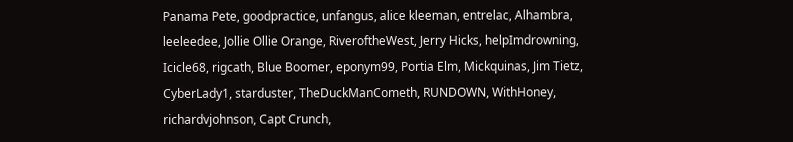Panama Pete, goodpractice, unfangus, alice kleeman, entrelac, Alhambra, leeleedee, Jollie Ollie Orange, RiveroftheWest, Jerry Hicks, helpImdrowning, Icicle68, rigcath, Blue Boomer, eponym99, Portia Elm, Mickquinas, Jim Tietz, CyberLady1, starduster, TheDuckManCometh, RUNDOWN, WithHoney, richardvjohnson, Capt Crunch,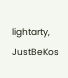lightarty, JustBeKos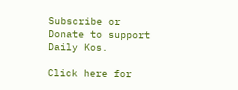Subscribe or Donate to support Daily Kos.

Click here for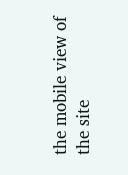the mobile view of the site